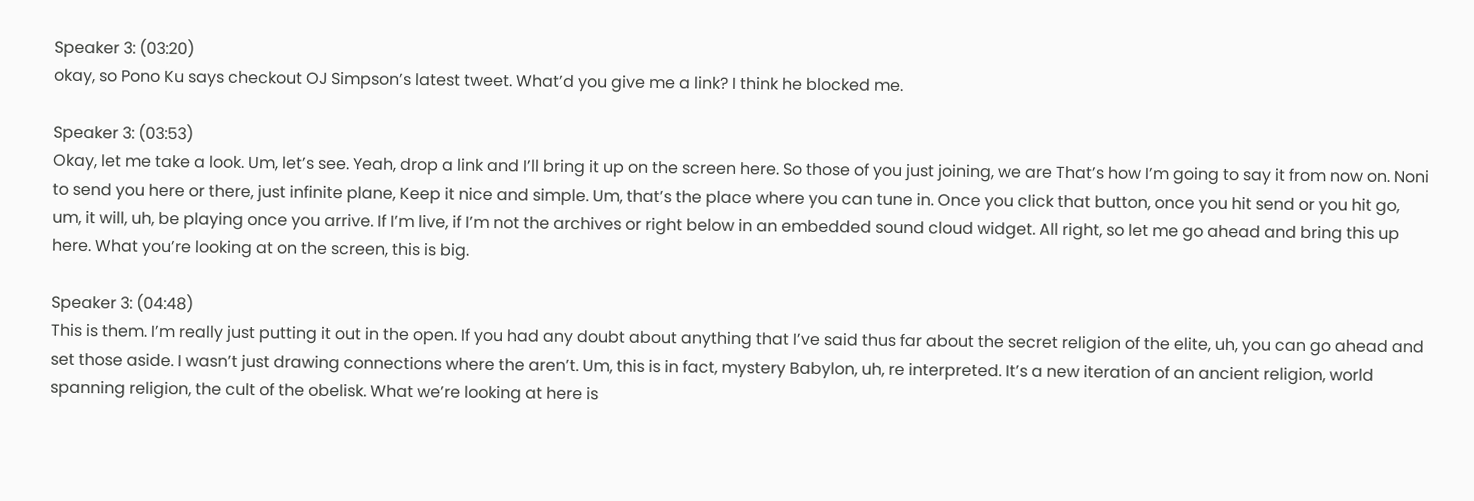Speaker 3: (03:20)
okay, so Pono Ku says checkout OJ Simpson’s latest tweet. What’d you give me a link? I think he blocked me.

Speaker 3: (03:53)
Okay, let me take a look. Um, let’s see. Yeah, drop a link and I’ll bring it up on the screen here. So those of you just joining, we are That’s how I’m going to say it from now on. Noni to send you here or there, just infinite plane, Keep it nice and simple. Um, that’s the place where you can tune in. Once you click that button, once you hit send or you hit go, um, it will, uh, be playing once you arrive. If I’m live, if I’m not the archives or right below in an embedded sound cloud widget. All right, so let me go ahead and bring this up here. What you’re looking at on the screen, this is big.

Speaker 3: (04:48)
This is them. I’m really just putting it out in the open. If you had any doubt about anything that I’ve said thus far about the secret religion of the elite, uh, you can go ahead and set those aside. I wasn’t just drawing connections where the aren’t. Um, this is in fact, mystery Babylon, uh, re interpreted. It’s a new iteration of an ancient religion, world spanning religion, the cult of the obelisk. What we’re looking at here is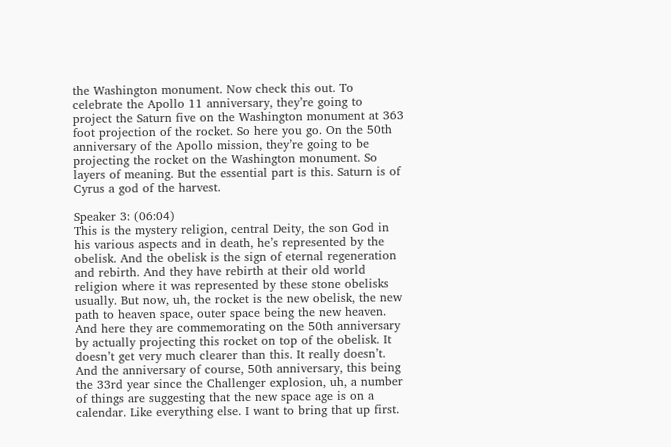the Washington monument. Now check this out. To celebrate the Apollo 11 anniversary, they’re going to project the Saturn five on the Washington monument at 363 foot projection of the rocket. So here you go. On the 50th anniversary of the Apollo mission, they’re going to be projecting the rocket on the Washington monument. So layers of meaning. But the essential part is this. Saturn is of Cyrus a god of the harvest.

Speaker 3: (06:04)
This is the mystery religion, central Deity, the son God in his various aspects and in death, he’s represented by the obelisk. And the obelisk is the sign of eternal regeneration and rebirth. And they have rebirth at their old world religion where it was represented by these stone obelisks usually. But now, uh, the rocket is the new obelisk, the new path to heaven space, outer space being the new heaven. And here they are commemorating on the 50th anniversary by actually projecting this rocket on top of the obelisk. It doesn’t get very much clearer than this. It really doesn’t. And the anniversary of course, 50th anniversary, this being the 33rd year since the Challenger explosion, uh, a number of things are suggesting that the new space age is on a calendar. Like everything else. I want to bring that up first.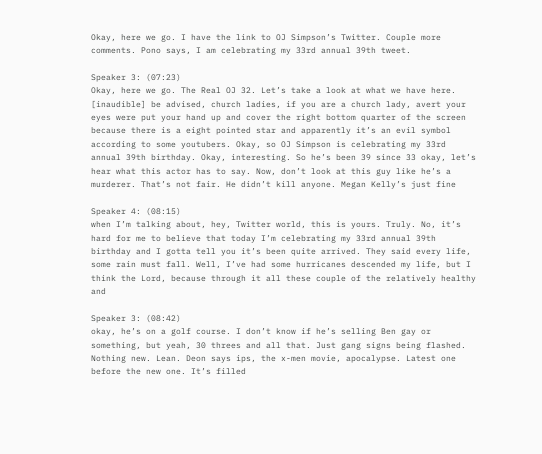Okay, here we go. I have the link to OJ Simpson’s Twitter. Couple more comments. Pono says, I am celebrating my 33rd annual 39th tweet.

Speaker 3: (07:23)
Okay, here we go. The Real OJ 32. Let’s take a look at what we have here. [inaudible] be advised, church ladies, if you are a church lady, avert your eyes were put your hand up and cover the right bottom quarter of the screen because there is a eight pointed star and apparently it’s an evil symbol according to some youtubers. Okay, so OJ Simpson is celebrating my 33rd annual 39th birthday. Okay, interesting. So he’s been 39 since 33 okay, let’s hear what this actor has to say. Now, don’t look at this guy like he’s a murderer. That’s not fair. He didn’t kill anyone. Megan Kelly’s just fine

Speaker 4: (08:15)
when I’m talking about, hey, Twitter world, this is yours. Truly. No, it’s hard for me to believe that today I’m celebrating my 33rd annual 39th birthday and I gotta tell you it’s been quite arrived. They said every life, some rain must fall. Well, I’ve had some hurricanes descended my life, but I think the Lord, because through it all these couple of the relatively healthy and

Speaker 3: (08:42)
okay, he’s on a golf course. I don’t know if he’s selling Ben gay or something, but yeah, 30 threes and all that. Just gang signs being flashed. Nothing new. Lean. Deon says ips, the x-men movie, apocalypse. Latest one before the new one. It’s filled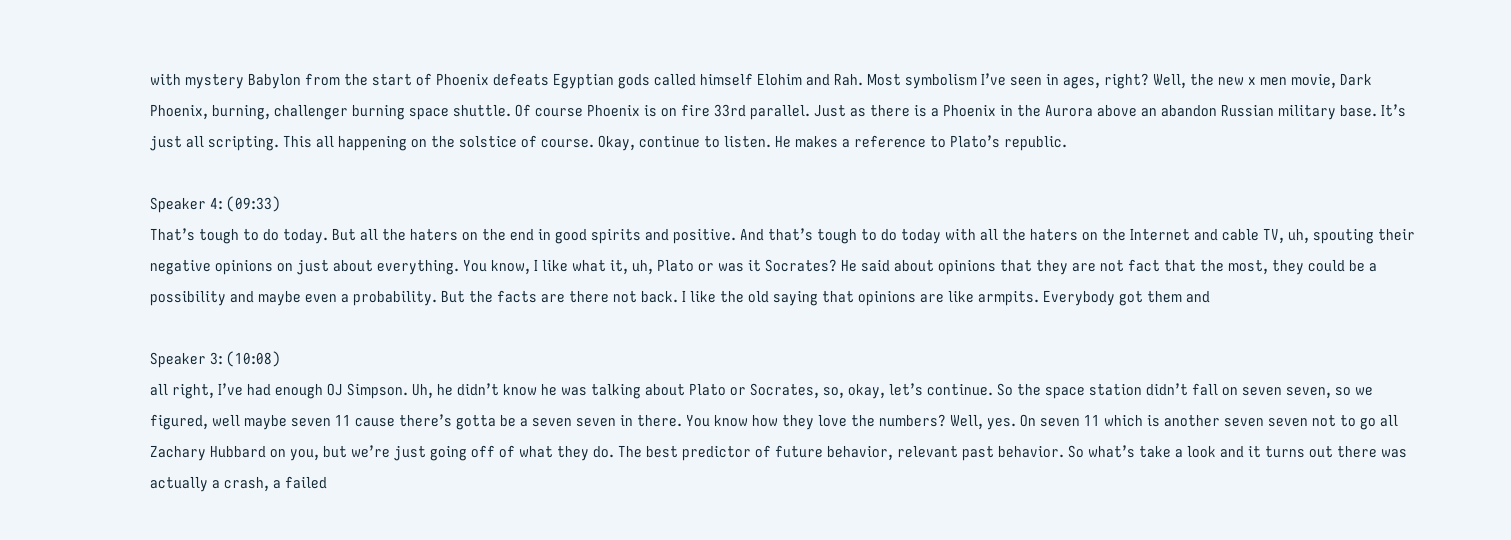with mystery Babylon from the start of Phoenix defeats Egyptian gods called himself Elohim and Rah. Most symbolism I’ve seen in ages, right? Well, the new x men movie, Dark Phoenix, burning, challenger burning space shuttle. Of course Phoenix is on fire 33rd parallel. Just as there is a Phoenix in the Aurora above an abandon Russian military base. It’s just all scripting. This all happening on the solstice of course. Okay, continue to listen. He makes a reference to Plato’s republic.

Speaker 4: (09:33)
That’s tough to do today. But all the haters on the end in good spirits and positive. And that’s tough to do today with all the haters on the Internet and cable TV, uh, spouting their negative opinions on just about everything. You know, I like what it, uh, Plato or was it Socrates? He said about opinions that they are not fact that the most, they could be a possibility and maybe even a probability. But the facts are there not back. I like the old saying that opinions are like armpits. Everybody got them and

Speaker 3: (10:08)
all right, I’ve had enough OJ Simpson. Uh, he didn’t know he was talking about Plato or Socrates, so, okay, let’s continue. So the space station didn’t fall on seven seven, so we figured, well maybe seven 11 cause there’s gotta be a seven seven in there. You know how they love the numbers? Well, yes. On seven 11 which is another seven seven not to go all Zachary Hubbard on you, but we’re just going off of what they do. The best predictor of future behavior, relevant past behavior. So what’s take a look and it turns out there was actually a crash, a failed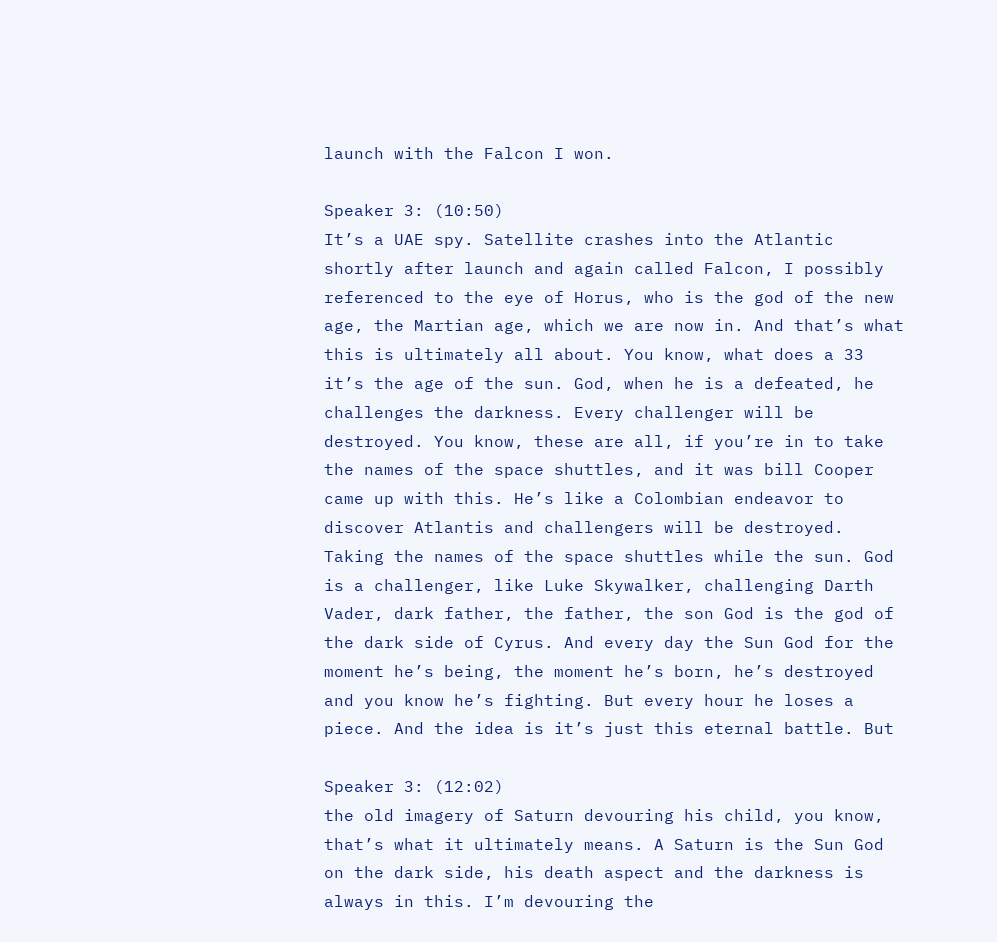launch with the Falcon I won.

Speaker 3: (10:50)
It’s a UAE spy. Satellite crashes into the Atlantic shortly after launch and again called Falcon, I possibly referenced to the eye of Horus, who is the god of the new age, the Martian age, which we are now in. And that’s what this is ultimately all about. You know, what does a 33 it’s the age of the sun. God, when he is a defeated, he challenges the darkness. Every challenger will be destroyed. You know, these are all, if you’re in to take the names of the space shuttles, and it was bill Cooper came up with this. He’s like a Colombian endeavor to discover Atlantis and challengers will be destroyed. Taking the names of the space shuttles while the sun. God is a challenger, like Luke Skywalker, challenging Darth Vader, dark father, the father, the son God is the god of the dark side of Cyrus. And every day the Sun God for the moment he’s being, the moment he’s born, he’s destroyed and you know he’s fighting. But every hour he loses a piece. And the idea is it’s just this eternal battle. But

Speaker 3: (12:02)
the old imagery of Saturn devouring his child, you know, that’s what it ultimately means. A Saturn is the Sun God on the dark side, his death aspect and the darkness is always in this. I’m devouring the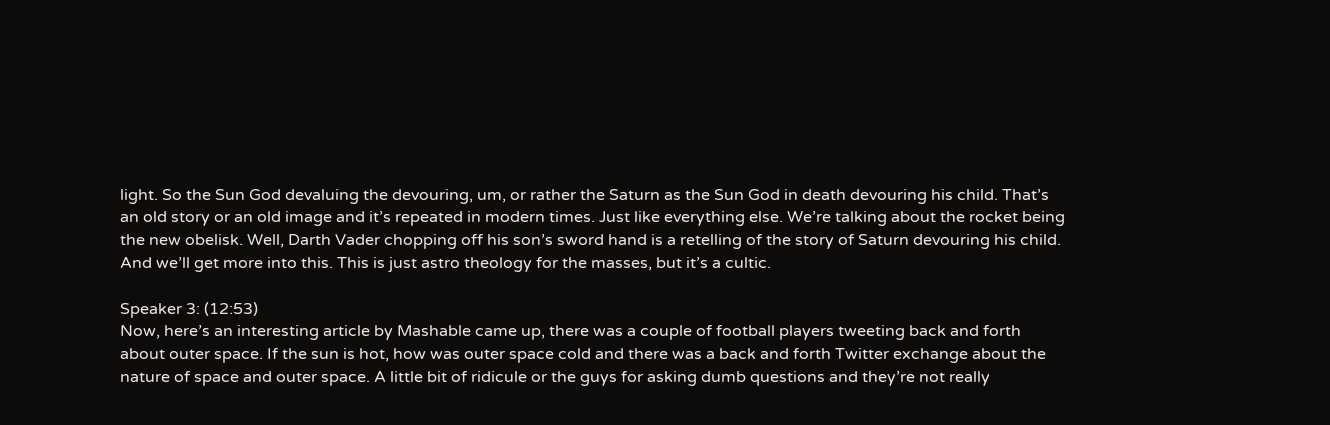light. So the Sun God devaluing the devouring, um, or rather the Saturn as the Sun God in death devouring his child. That’s an old story or an old image and it’s repeated in modern times. Just like everything else. We’re talking about the rocket being the new obelisk. Well, Darth Vader chopping off his son’s sword hand is a retelling of the story of Saturn devouring his child. And we’ll get more into this. This is just astro theology for the masses, but it’s a cultic.

Speaker 3: (12:53)
Now, here’s an interesting article by Mashable came up, there was a couple of football players tweeting back and forth about outer space. If the sun is hot, how was outer space cold and there was a back and forth Twitter exchange about the nature of space and outer space. A little bit of ridicule or the guys for asking dumb questions and they’re not really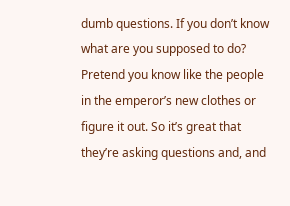dumb questions. If you don’t know what are you supposed to do? Pretend you know like the people in the emperor’s new clothes or figure it out. So it’s great that they’re asking questions and, and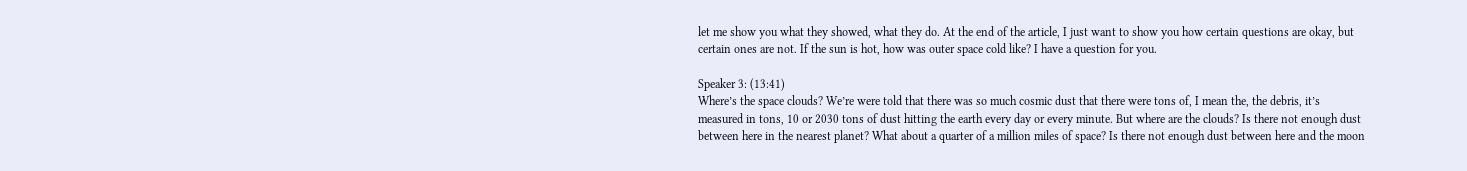let me show you what they showed, what they do. At the end of the article, I just want to show you how certain questions are okay, but certain ones are not. If the sun is hot, how was outer space cold like? I have a question for you.

Speaker 3: (13:41)
Where’s the space clouds? We’re were told that there was so much cosmic dust that there were tons of, I mean the, the debris, it’s measured in tons, 10 or 2030 tons of dust hitting the earth every day or every minute. But where are the clouds? Is there not enough dust between here in the nearest planet? What about a quarter of a million miles of space? Is there not enough dust between here and the moon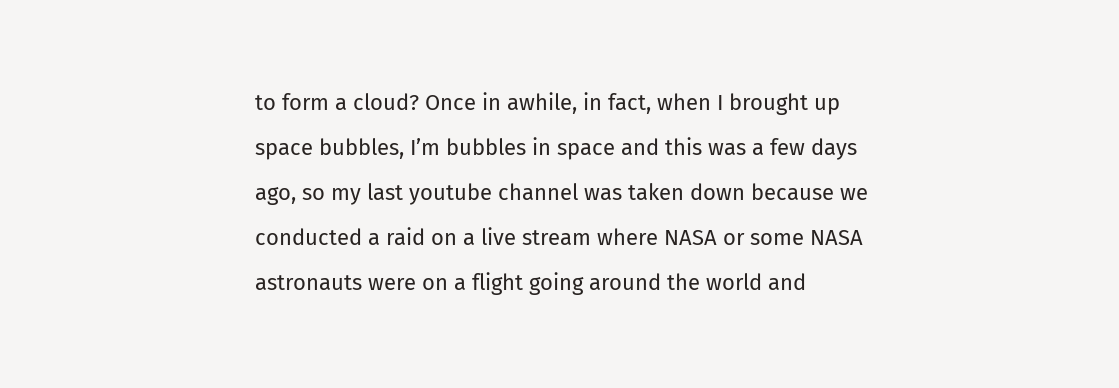to form a cloud? Once in awhile, in fact, when I brought up space bubbles, I’m bubbles in space and this was a few days ago, so my last youtube channel was taken down because we conducted a raid on a live stream where NASA or some NASA astronauts were on a flight going around the world and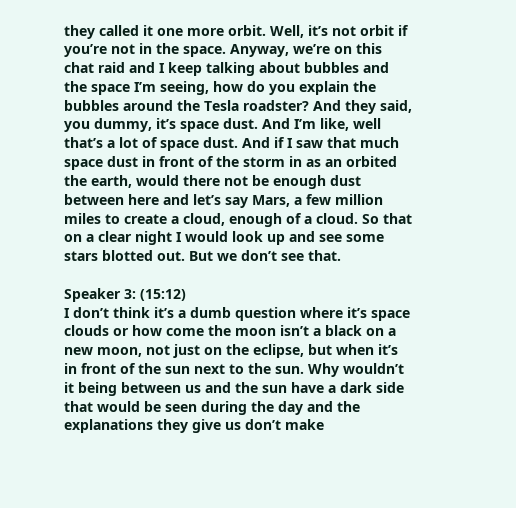they called it one more orbit. Well, it’s not orbit if you’re not in the space. Anyway, we’re on this chat raid and I keep talking about bubbles and the space I’m seeing, how do you explain the bubbles around the Tesla roadster? And they said, you dummy, it’s space dust. And I’m like, well that’s a lot of space dust. And if I saw that much space dust in front of the storm in as an orbited the earth, would there not be enough dust between here and let’s say Mars, a few million miles to create a cloud, enough of a cloud. So that on a clear night I would look up and see some stars blotted out. But we don’t see that.

Speaker 3: (15:12)
I don’t think it’s a dumb question where it’s space clouds or how come the moon isn’t a black on a new moon, not just on the eclipse, but when it’s in front of the sun next to the sun. Why wouldn’t it being between us and the sun have a dark side that would be seen during the day and the explanations they give us don’t make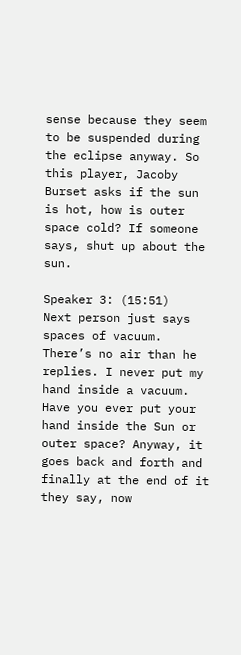sense because they seem to be suspended during the eclipse anyway. So this player, Jacoby Burset asks if the sun is hot, how is outer space cold? If someone says, shut up about the sun.

Speaker 3: (15:51)
Next person just says spaces of vacuum. There’s no air than he replies. I never put my hand inside a vacuum. Have you ever put your hand inside the Sun or outer space? Anyway, it goes back and forth and finally at the end of it they say, now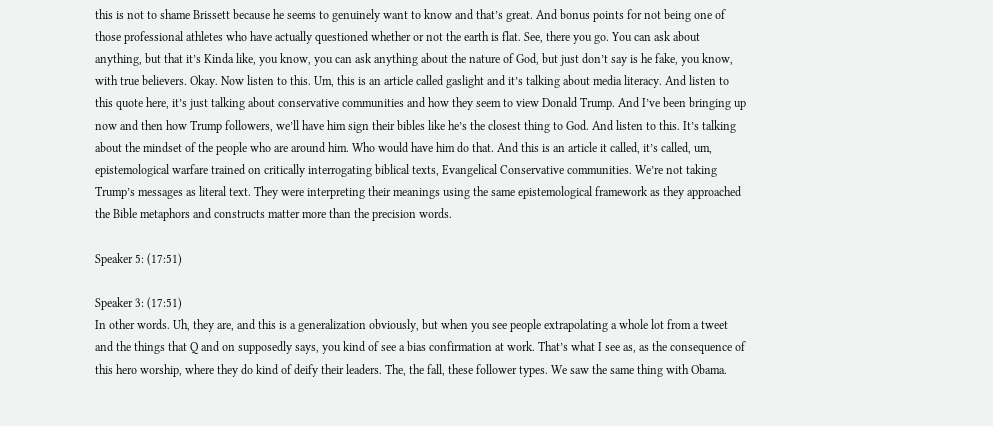this is not to shame Brissett because he seems to genuinely want to know and that’s great. And bonus points for not being one of those professional athletes who have actually questioned whether or not the earth is flat. See, there you go. You can ask about anything, but that it’s Kinda like, you know, you can ask anything about the nature of God, but just don’t say is he fake, you know, with true believers. Okay. Now listen to this. Um, this is an article called gaslight and it’s talking about media literacy. And listen to this quote here, it’s just talking about conservative communities and how they seem to view Donald Trump. And I’ve been bringing up now and then how Trump followers, we’ll have him sign their bibles like he’s the closest thing to God. And listen to this. It’s talking about the mindset of the people who are around him. Who would have him do that. And this is an article it called, it’s called, um, epistemological warfare trained on critically interrogating biblical texts, Evangelical Conservative communities. We’re not taking Trump’s messages as literal text. They were interpreting their meanings using the same epistemological framework as they approached the Bible metaphors and constructs matter more than the precision words.

Speaker 5: (17:51)

Speaker 3: (17:51)
In other words. Uh, they are, and this is a generalization obviously, but when you see people extrapolating a whole lot from a tweet and the things that Q and on supposedly says, you kind of see a bias confirmation at work. That’s what I see as, as the consequence of this hero worship, where they do kind of deify their leaders. The, the fall, these follower types. We saw the same thing with Obama.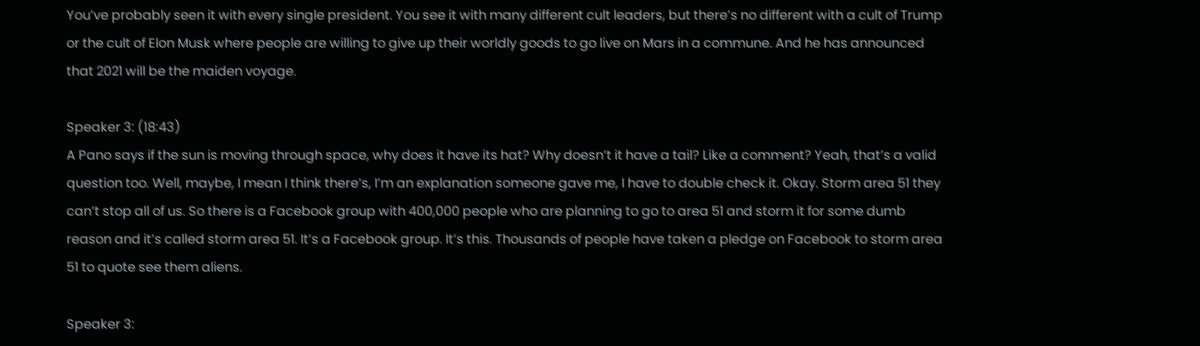You’ve probably seen it with every single president. You see it with many different cult leaders, but there’s no different with a cult of Trump or the cult of Elon Musk where people are willing to give up their worldly goods to go live on Mars in a commune. And he has announced that 2021 will be the maiden voyage.

Speaker 3: (18:43)
A Pano says if the sun is moving through space, why does it have its hat? Why doesn’t it have a tail? Like a comment? Yeah, that’s a valid question too. Well, maybe, I mean I think there’s, I’m an explanation someone gave me, I have to double check it. Okay. Storm area 51 they can’t stop all of us. So there is a Facebook group with 400,000 people who are planning to go to area 51 and storm it for some dumb reason and it’s called storm area 51. It’s a Facebook group. It’s this. Thousands of people have taken a pledge on Facebook to storm area 51 to quote see them aliens.

Speaker 3: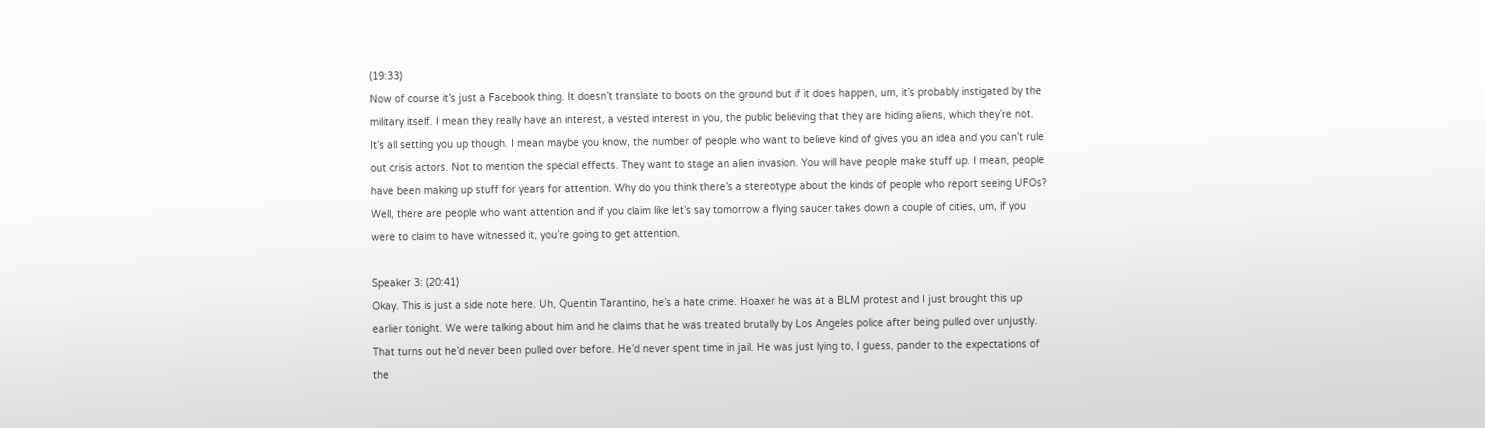(19:33)
Now of course it’s just a Facebook thing. It doesn’t translate to boots on the ground but if it does happen, um, it’s probably instigated by the military itself. I mean they really have an interest, a vested interest in you, the public believing that they are hiding aliens, which they’re not. It’s all setting you up though. I mean maybe you know, the number of people who want to believe kind of gives you an idea and you can’t rule out crisis actors. Not to mention the special effects. They want to stage an alien invasion. You will have people make stuff up. I mean, people have been making up stuff for years for attention. Why do you think there’s a stereotype about the kinds of people who report seeing UFOs? Well, there are people who want attention and if you claim like let’s say tomorrow a flying saucer takes down a couple of cities, um, if you were to claim to have witnessed it, you’re going to get attention.

Speaker 3: (20:41)
Okay. This is just a side note here. Uh, Quentin Tarantino, he’s a hate crime. Hoaxer he was at a BLM protest and I just brought this up earlier tonight. We were talking about him and he claims that he was treated brutally by Los Angeles police after being pulled over unjustly. That turns out he’d never been pulled over before. He’d never spent time in jail. He was just lying to, I guess, pander to the expectations of the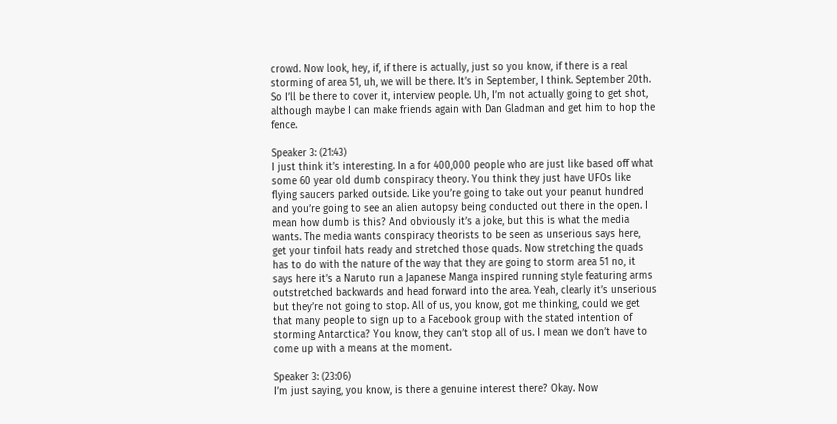crowd. Now look, hey, if, if there is actually, just so you know, if there is a real storming of area 51, uh, we will be there. It’s in September, I think. September 20th. So I’ll be there to cover it, interview people. Uh, I’m not actually going to get shot, although maybe I can make friends again with Dan Gladman and get him to hop the fence.

Speaker 3: (21:43)
I just think it’s interesting. In a for 400,000 people who are just like based off what some 60 year old dumb conspiracy theory. You think they just have UFOs like flying saucers parked outside. Like you’re going to take out your peanut hundred and you’re going to see an alien autopsy being conducted out there in the open. I mean how dumb is this? And obviously it’s a joke, but this is what the media wants. The media wants conspiracy theorists to be seen as unserious says here, get your tinfoil hats ready and stretched those quads. Now stretching the quads has to do with the nature of the way that they are going to storm area 51 no, it says here it’s a Naruto run a Japanese Manga inspired running style featuring arms outstretched backwards and head forward into the area. Yeah, clearly it’s unserious but they’re not going to stop. All of us, you know, got me thinking, could we get that many people to sign up to a Facebook group with the stated intention of storming Antarctica? You know, they can’t stop all of us. I mean we don’t have to come up with a means at the moment.

Speaker 3: (23:06)
I’m just saying, you know, is there a genuine interest there? Okay. Now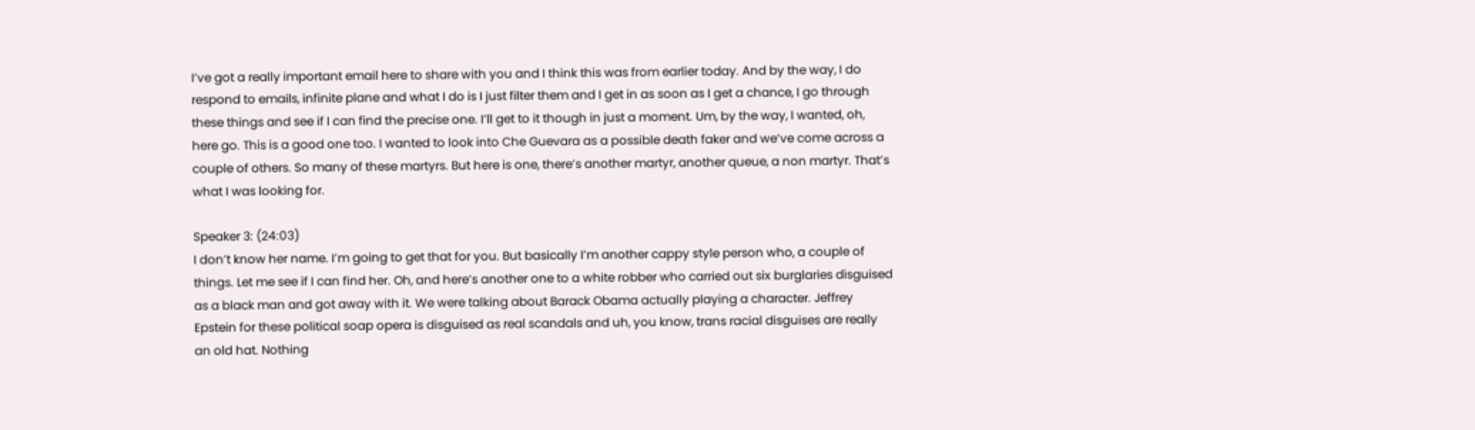I’ve got a really important email here to share with you and I think this was from earlier today. And by the way, I do respond to emails, infinite plane and what I do is I just filter them and I get in as soon as I get a chance, I go through these things and see if I can find the precise one. I’ll get to it though in just a moment. Um, by the way, I wanted, oh, here go. This is a good one too. I wanted to look into Che Guevara as a possible death faker and we’ve come across a couple of others. So many of these martyrs. But here is one, there’s another martyr, another queue, a non martyr. That’s what I was looking for.

Speaker 3: (24:03)
I don’t know her name. I’m going to get that for you. But basically I’m another cappy style person who, a couple of things. Let me see if I can find her. Oh, and here’s another one to a white robber who carried out six burglaries disguised as a black man and got away with it. We were talking about Barack Obama actually playing a character. Jeffrey Epstein for these political soap opera is disguised as real scandals and uh, you know, trans racial disguises are really an old hat. Nothing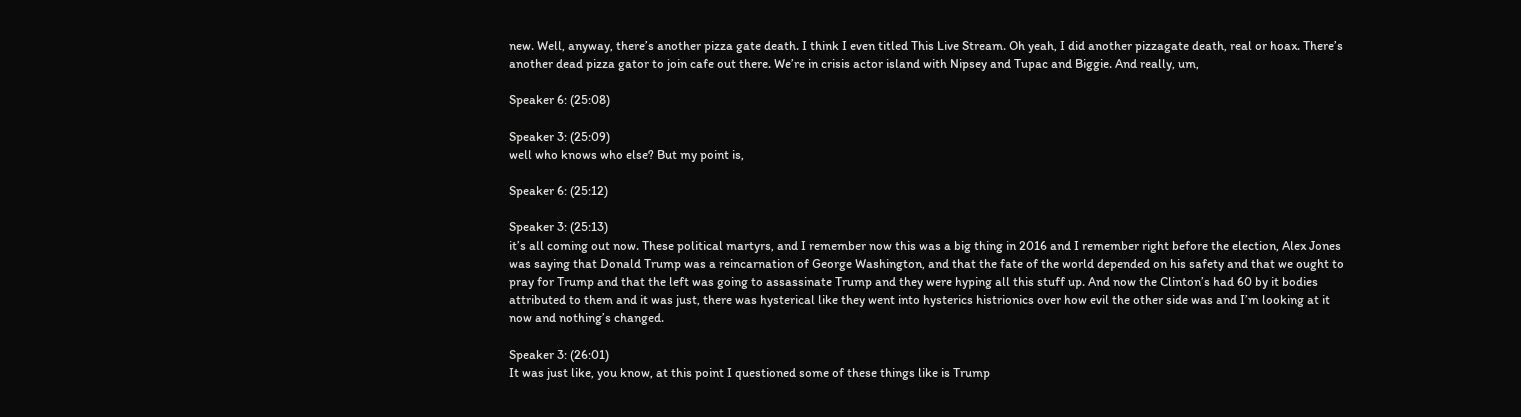new. Well, anyway, there’s another pizza gate death. I think I even titled This Live Stream. Oh yeah, I did another pizzagate death, real or hoax. There’s another dead pizza gator to join cafe out there. We’re in crisis actor island with Nipsey and Tupac and Biggie. And really, um,

Speaker 6: (25:08)

Speaker 3: (25:09)
well who knows who else? But my point is,

Speaker 6: (25:12)

Speaker 3: (25:13)
it’s all coming out now. These political martyrs, and I remember now this was a big thing in 2016 and I remember right before the election, Alex Jones was saying that Donald Trump was a reincarnation of George Washington, and that the fate of the world depended on his safety and that we ought to pray for Trump and that the left was going to assassinate Trump and they were hyping all this stuff up. And now the Clinton’s had 60 by it bodies attributed to them and it was just, there was hysterical like they went into hysterics histrionics over how evil the other side was and I’m looking at it now and nothing’s changed.

Speaker 3: (26:01)
It was just like, you know, at this point I questioned some of these things like is Trump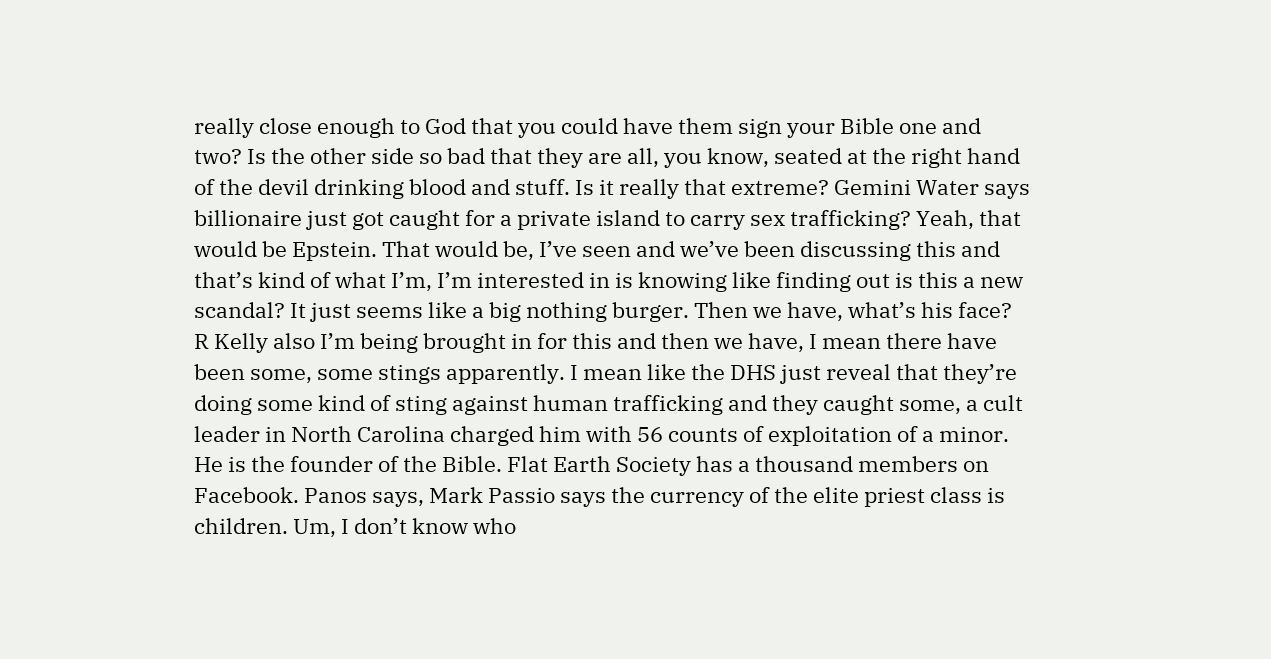really close enough to God that you could have them sign your Bible one and two? Is the other side so bad that they are all, you know, seated at the right hand of the devil drinking blood and stuff. Is it really that extreme? Gemini Water says billionaire just got caught for a private island to carry sex trafficking? Yeah, that would be Epstein. That would be, I’ve seen and we’ve been discussing this and that’s kind of what I’m, I’m interested in is knowing like finding out is this a new scandal? It just seems like a big nothing burger. Then we have, what’s his face? R Kelly also I’m being brought in for this and then we have, I mean there have been some, some stings apparently. I mean like the DHS just reveal that they’re doing some kind of sting against human trafficking and they caught some, a cult leader in North Carolina charged him with 56 counts of exploitation of a minor. He is the founder of the Bible. Flat Earth Society has a thousand members on Facebook. Panos says, Mark Passio says the currency of the elite priest class is children. Um, I don’t know who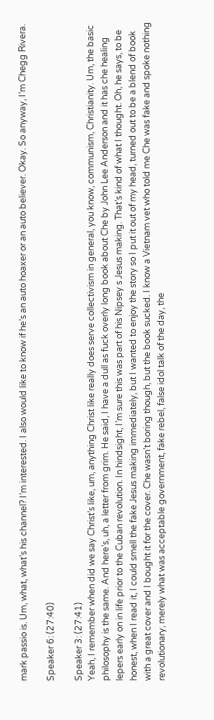mark passio is. Um, what, what’s his channel? I’m interested. I also would like to know if he’s an auto hoaxer or an auto believer. Okay. So anyway, I’m Chegg Rivera.

Speaker 6: (27:40)

Speaker 3: (27:41)
Yeah, I remember when did we say Christ’s like, um, anything Christ like really does serve collectivism in general, you know, communism, Christianity. Um, the basic philosophy is the same. And here’s, uh, a letter from grim. He said, I have a dull as fuck overly long book about Che by John Lee Anderson and it has che healing lepers early on in life prior to the Cuban revolution. In hindsight, I’m sure this was part of his Nipsey s Jesus making. That’s kind of what I thought. Oh, he says, to be honest, when I read it, I could smell the fake Jesus making immediately, but I wanted to enjoy the story so I put it out of my head, turned out to be a blend of book with a great cover and I bought it for the cover. Che wasn’t boring though, but the book sucked. I know a Vietnam vet who told me Che was fake and spoke nothing revolutionary, merely what was acceptable government, fake rebel, false idol talk of the day, the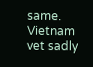same. Vietnam vet sadly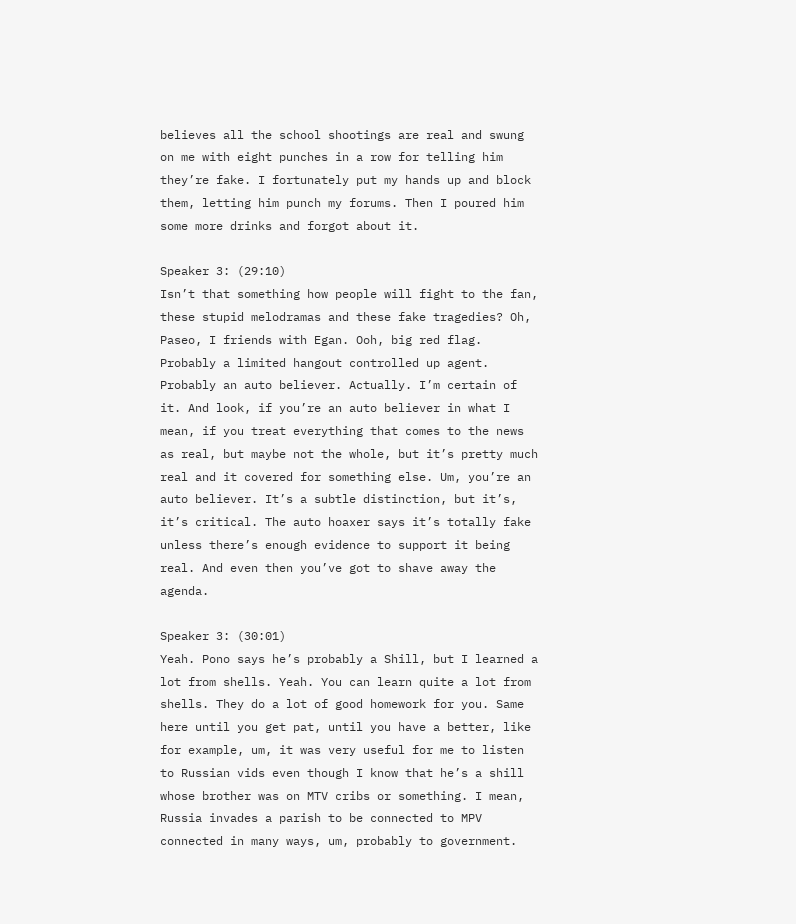believes all the school shootings are real and swung on me with eight punches in a row for telling him they’re fake. I fortunately put my hands up and block them, letting him punch my forums. Then I poured him some more drinks and forgot about it.

Speaker 3: (29:10)
Isn’t that something how people will fight to the fan, these stupid melodramas and these fake tragedies? Oh, Paseo, I friends with Egan. Ooh, big red flag. Probably a limited hangout controlled up agent. Probably an auto believer. Actually. I’m certain of it. And look, if you’re an auto believer in what I mean, if you treat everything that comes to the news as real, but maybe not the whole, but it’s pretty much real and it covered for something else. Um, you’re an auto believer. It’s a subtle distinction, but it’s, it’s critical. The auto hoaxer says it’s totally fake unless there’s enough evidence to support it being real. And even then you’ve got to shave away the agenda.

Speaker 3: (30:01)
Yeah. Pono says he’s probably a Shill, but I learned a lot from shells. Yeah. You can learn quite a lot from shells. They do a lot of good homework for you. Same here until you get pat, until you have a better, like for example, um, it was very useful for me to listen to Russian vids even though I know that he’s a shill whose brother was on MTV cribs or something. I mean, Russia invades a parish to be connected to MPV connected in many ways, um, probably to government.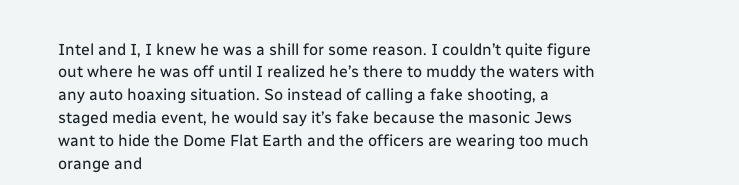Intel and I, I knew he was a shill for some reason. I couldn’t quite figure out where he was off until I realized he’s there to muddy the waters with any auto hoaxing situation. So instead of calling a fake shooting, a staged media event, he would say it’s fake because the masonic Jews want to hide the Dome Flat Earth and the officers are wearing too much orange and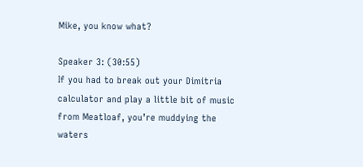Mike, you know what?

Speaker 3: (30:55)
If you had to break out your Dimitria calculator and play a little bit of music from Meatloaf, you’re muddying the waters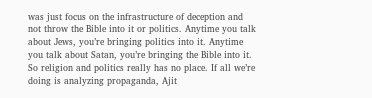was just focus on the infrastructure of deception and not throw the Bible into it or politics. Anytime you talk about Jews, you’re bringing politics into it. Anytime you talk about Satan, you’re bringing the Bible into it. So religion and politics really has no place. If all we’re doing is analyzing propaganda, Ajit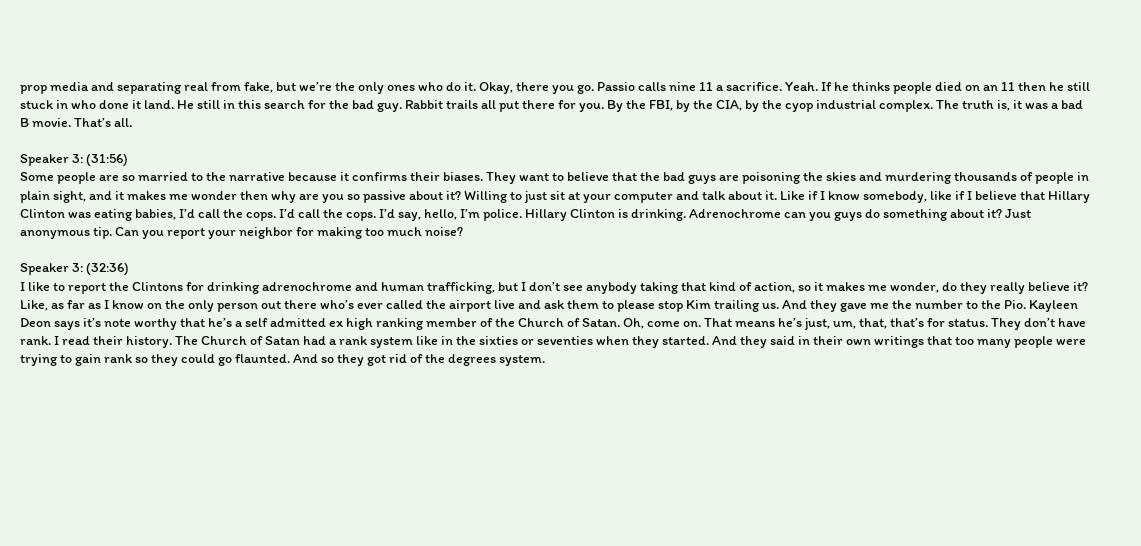prop media and separating real from fake, but we’re the only ones who do it. Okay, there you go. Passio calls nine 11 a sacrifice. Yeah. If he thinks people died on an 11 then he still stuck in who done it land. He still in this search for the bad guy. Rabbit trails all put there for you. By the FBI, by the CIA, by the cyop industrial complex. The truth is, it was a bad B movie. That’s all.

Speaker 3: (31:56)
Some people are so married to the narrative because it confirms their biases. They want to believe that the bad guys are poisoning the skies and murdering thousands of people in plain sight, and it makes me wonder then why are you so passive about it? Willing to just sit at your computer and talk about it. Like if I know somebody, like if I believe that Hillary Clinton was eating babies, I’d call the cops. I’d call the cops. I’d say, hello, I’m police. Hillary Clinton is drinking. Adrenochrome can you guys do something about it? Just anonymous tip. Can you report your neighbor for making too much noise?

Speaker 3: (32:36)
I like to report the Clintons for drinking adrenochrome and human trafficking, but I don’t see anybody taking that kind of action, so it makes me wonder, do they really believe it? Like, as far as I know on the only person out there who’s ever called the airport live and ask them to please stop Kim trailing us. And they gave me the number to the Pio. Kayleen Deon says it’s note worthy that he’s a self admitted ex high ranking member of the Church of Satan. Oh, come on. That means he’s just, um, that, that’s for status. They don’t have rank. I read their history. The Church of Satan had a rank system like in the sixties or seventies when they started. And they said in their own writings that too many people were trying to gain rank so they could go flaunted. And so they got rid of the degrees system.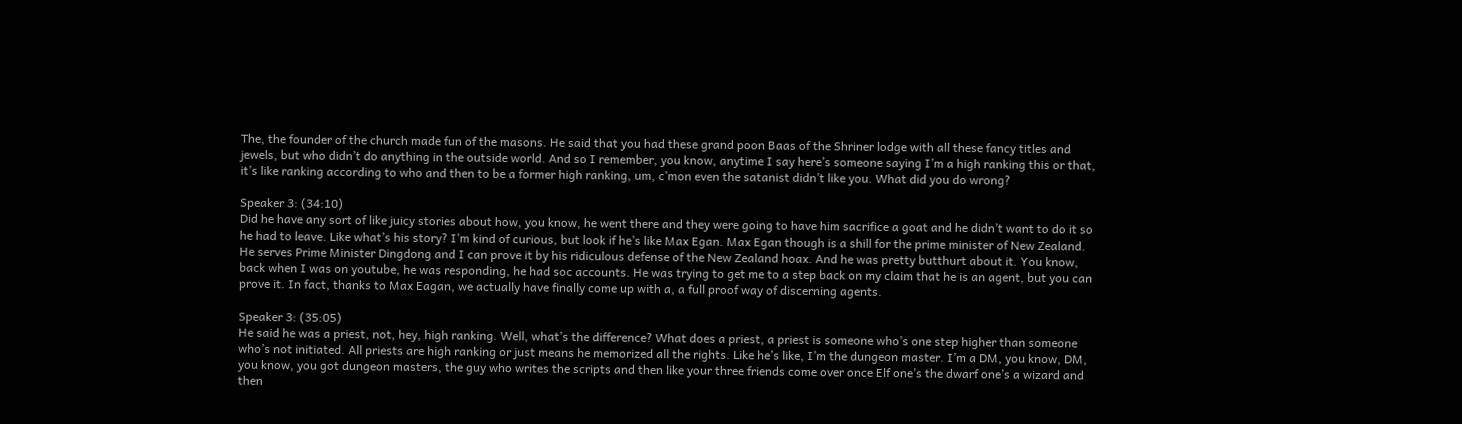The, the founder of the church made fun of the masons. He said that you had these grand poon Baas of the Shriner lodge with all these fancy titles and jewels, but who didn’t do anything in the outside world. And so I remember, you know, anytime I say here’s someone saying I’m a high ranking this or that, it’s like ranking according to who and then to be a former high ranking, um, c’mon even the satanist didn’t like you. What did you do wrong?

Speaker 3: (34:10)
Did he have any sort of like juicy stories about how, you know, he went there and they were going to have him sacrifice a goat and he didn’t want to do it so he had to leave. Like what’s his story? I’m kind of curious, but look if he’s like Max Egan. Max Egan though is a shill for the prime minister of New Zealand. He serves Prime Minister Dingdong and I can prove it by his ridiculous defense of the New Zealand hoax. And he was pretty butthurt about it. You know, back when I was on youtube, he was responding, he had soc accounts. He was trying to get me to a step back on my claim that he is an agent, but you can prove it. In fact, thanks to Max Eagan, we actually have finally come up with a, a full proof way of discerning agents.

Speaker 3: (35:05)
He said he was a priest, not, hey, high ranking. Well, what’s the difference? What does a priest, a priest is someone who’s one step higher than someone who’s not initiated. All priests are high ranking or just means he memorized all the rights. Like he’s like, I’m the dungeon master. I’m a DM, you know, DM, you know, you got dungeon masters, the guy who writes the scripts and then like your three friends come over once Elf one’s the dwarf one’s a wizard and then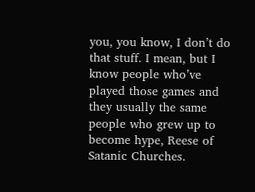you, you know, I don’t do that stuff. I mean, but I know people who’ve played those games and they usually the same people who grew up to become hype, Reese of Satanic Churches.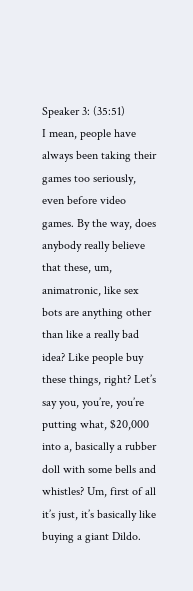Speaker 3: (35:51)
I mean, people have always been taking their games too seriously, even before video games. By the way, does anybody really believe that these, um, animatronic, like sex bots are anything other than like a really bad idea? Like people buy these things, right? Let’s say you, you’re, you’re putting what, $20,000 into a, basically a rubber doll with some bells and whistles? Um, first of all it’s just, it’s basically like buying a giant Dildo.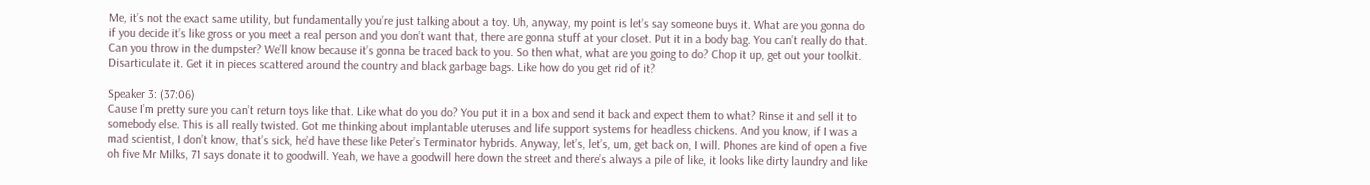Me, it’s not the exact same utility, but fundamentally you’re just talking about a toy. Uh, anyway, my point is let’s say someone buys it. What are you gonna do if you decide it’s like gross or you meet a real person and you don’t want that, there are gonna stuff at your closet. Put it in a body bag. You can’t really do that. Can you throw in the dumpster? We’ll know because it’s gonna be traced back to you. So then what, what are you going to do? Chop it up, get out your toolkit. Disarticulate it. Get it in pieces scattered around the country and black garbage bags. Like how do you get rid of it?

Speaker 3: (37:06)
Cause I’m pretty sure you can’t return toys like that. Like what do you do? You put it in a box and send it back and expect them to what? Rinse it and sell it to somebody else. This is all really twisted. Got me thinking about implantable uteruses and life support systems for headless chickens. And you know, if I was a mad scientist, I don’t know, that’s sick, he’d have these like Peter’s Terminator hybrids. Anyway, let’s, let’s, um, get back on, I will. Phones are kind of open a five oh five Mr Milks, 71 says donate it to goodwill. Yeah, we have a goodwill here down the street and there’s always a pile of like, it looks like dirty laundry and like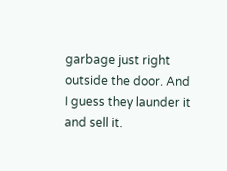garbage just right outside the door. And I guess they launder it and sell it.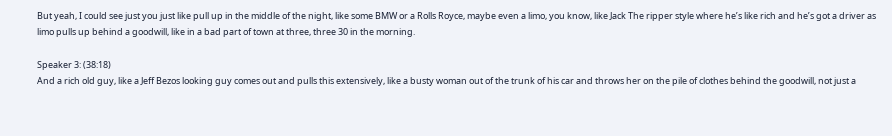But yeah, I could see just you just like pull up in the middle of the night, like some BMW or a Rolls Royce, maybe even a limo, you know, like Jack The ripper style where he’s like rich and he’s got a driver as limo pulls up behind a goodwill, like in a bad part of town at three, three 30 in the morning.

Speaker 3: (38:18)
And a rich old guy, like a Jeff Bezos looking guy comes out and pulls this extensively, like a busty woman out of the trunk of his car and throws her on the pile of clothes behind the goodwill, not just a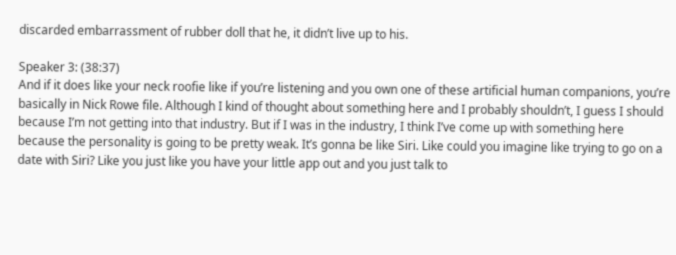discarded embarrassment of rubber doll that he, it didn’t live up to his.

Speaker 3: (38:37)
And if it does like your neck roofie like if you’re listening and you own one of these artificial human companions, you’re basically in Nick Rowe file. Although I kind of thought about something here and I probably shouldn’t, I guess I should because I’m not getting into that industry. But if I was in the industry, I think I’ve come up with something here because the personality is going to be pretty weak. It’s gonna be like Siri. Like could you imagine like trying to go on a date with Siri? Like you just like you have your little app out and you just talk to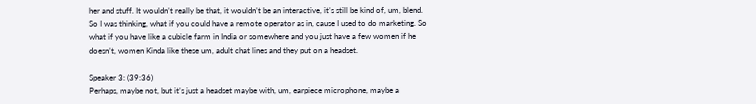her and stuff. It wouldn’t really be that, it wouldn’t be an interactive, it’s still be kind of, um, blend. So I was thinking, what if you could have a remote operator as in, cause I used to do marketing. So what if you have like a cubicle farm in India or somewhere and you just have a few women if he doesn’t, women Kinda like these um, adult chat lines and they put on a headset.

Speaker 3: (39:36)
Perhaps, maybe not, but it’s just a headset maybe with, um, earpiece microphone, maybe a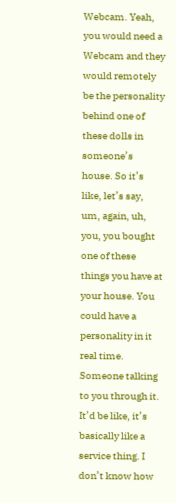Webcam. Yeah, you would need a Webcam and they would remotely be the personality behind one of these dolls in someone’s house. So it’s like, let’s say, um, again, uh, you, you bought one of these things you have at your house. You could have a personality in it real time. Someone talking to you through it. It’d be like, it’s basically like a service thing. I don’t know how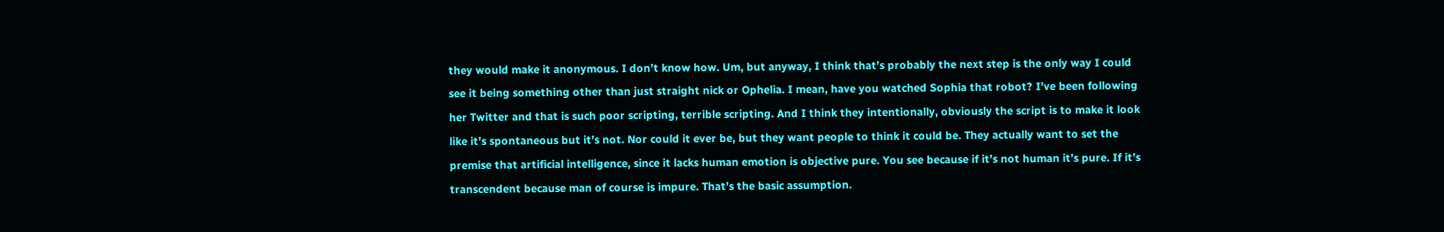they would make it anonymous. I don’t know how. Um, but anyway, I think that’s probably the next step is the only way I could see it being something other than just straight nick or Ophelia. I mean, have you watched Sophia that robot? I’ve been following her Twitter and that is such poor scripting, terrible scripting. And I think they intentionally, obviously the script is to make it look like it’s spontaneous but it’s not. Nor could it ever be, but they want people to think it could be. They actually want to set the premise that artificial intelligence, since it lacks human emotion is objective pure. You see because if it’s not human it’s pure. If it’s transcendent because man of course is impure. That’s the basic assumption.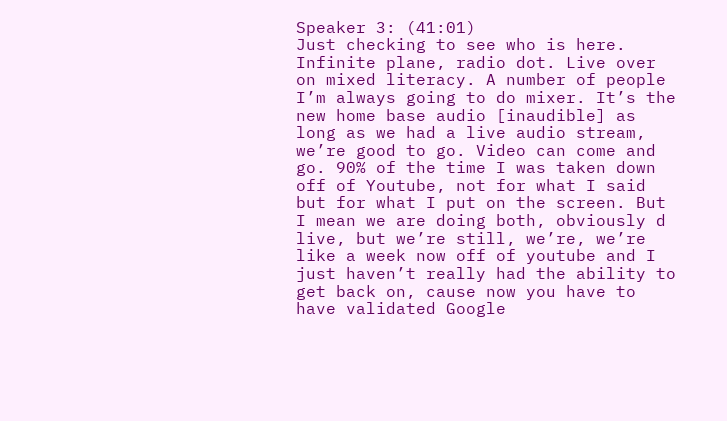Speaker 3: (41:01)
Just checking to see who is here. Infinite plane, radio dot. Live over on mixed literacy. A number of people I’m always going to do mixer. It’s the new home base audio [inaudible] as long as we had a live audio stream, we’re good to go. Video can come and go. 90% of the time I was taken down off of Youtube, not for what I said but for what I put on the screen. But I mean we are doing both, obviously d live, but we’re still, we’re, we’re like a week now off of youtube and I just haven’t really had the ability to get back on, cause now you have to have validated Google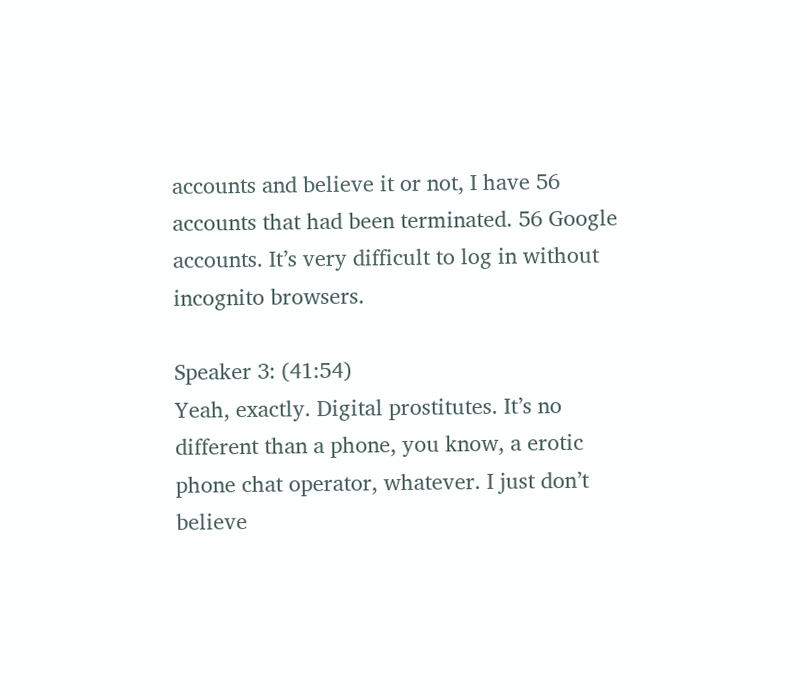accounts and believe it or not, I have 56 accounts that had been terminated. 56 Google accounts. It’s very difficult to log in without incognito browsers.

Speaker 3: (41:54)
Yeah, exactly. Digital prostitutes. It’s no different than a phone, you know, a erotic phone chat operator, whatever. I just don’t believe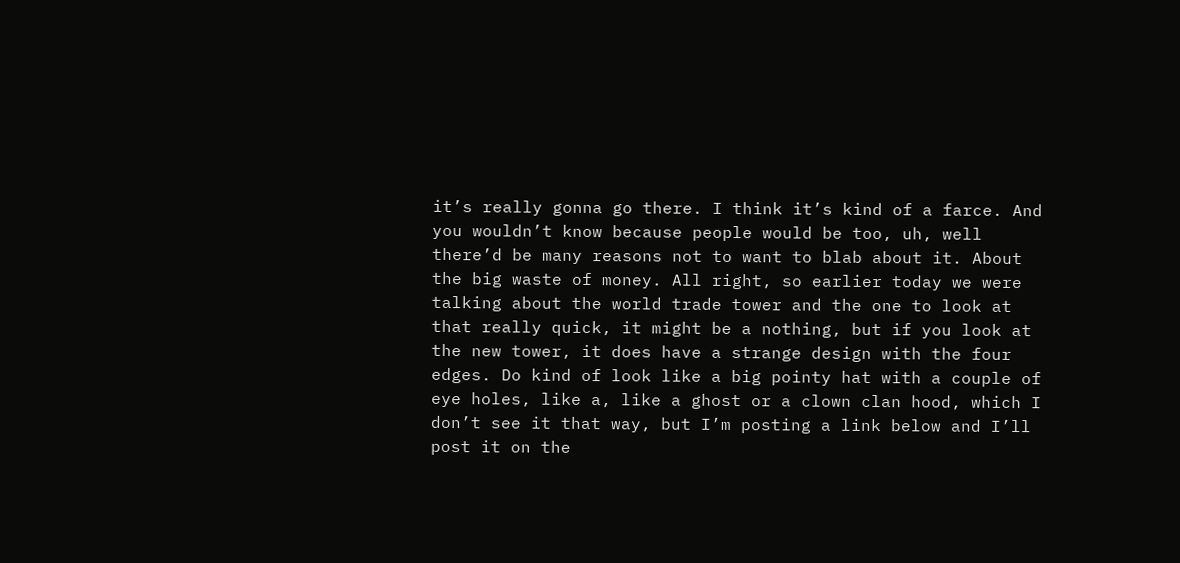it’s really gonna go there. I think it’s kind of a farce. And you wouldn’t know because people would be too, uh, well there’d be many reasons not to want to blab about it. About the big waste of money. All right, so earlier today we were talking about the world trade tower and the one to look at that really quick, it might be a nothing, but if you look at the new tower, it does have a strange design with the four edges. Do kind of look like a big pointy hat with a couple of eye holes, like a, like a ghost or a clown clan hood, which I don’t see it that way, but I’m posting a link below and I’ll post it on the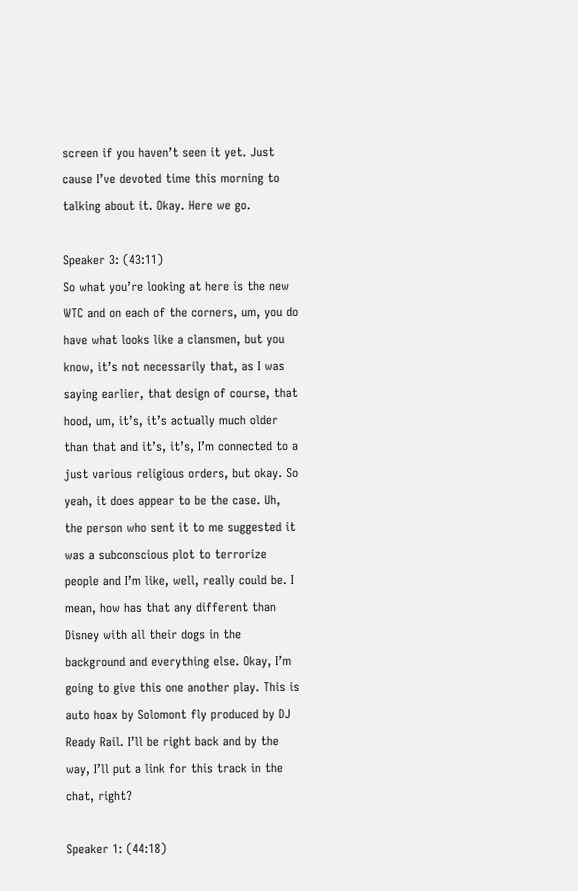screen if you haven’t seen it yet. Just cause I’ve devoted time this morning to talking about it. Okay. Here we go.

Speaker 3: (43:11)
So what you’re looking at here is the new WTC and on each of the corners, um, you do have what looks like a clansmen, but you know, it’s not necessarily that, as I was saying earlier, that design of course, that hood, um, it’s, it’s actually much older than that and it’s, it’s, I’m connected to a just various religious orders, but okay. So yeah, it does appear to be the case. Uh, the person who sent it to me suggested it was a subconscious plot to terrorize people and I’m like, well, really could be. I mean, how has that any different than Disney with all their dogs in the background and everything else. Okay, I’m going to give this one another play. This is auto hoax by Solomont fly produced by DJ Ready Rail. I’ll be right back and by the way, I’ll put a link for this track in the chat, right?

Speaker 1: (44:18)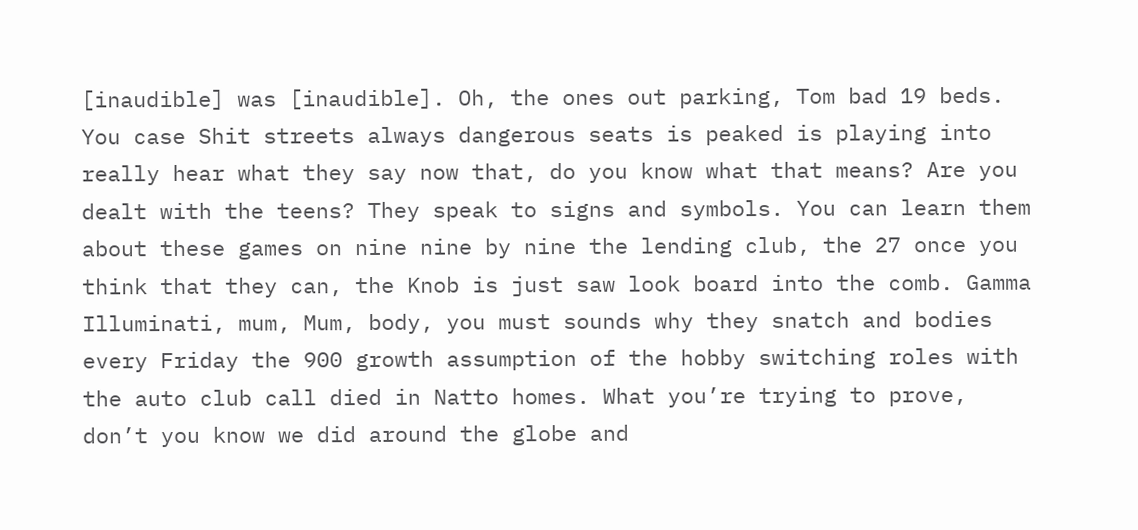[inaudible] was [inaudible]. Oh, the ones out parking, Tom bad 19 beds. You case Shit streets always dangerous seats is peaked is playing into really hear what they say now that, do you know what that means? Are you dealt with the teens? They speak to signs and symbols. You can learn them about these games on nine nine by nine the lending club, the 27 once you think that they can, the Knob is just saw look board into the comb. Gamma Illuminati, mum, Mum, body, you must sounds why they snatch and bodies every Friday the 900 growth assumption of the hobby switching roles with the auto club call died in Natto homes. What you’re trying to prove, don’t you know we did around the globe and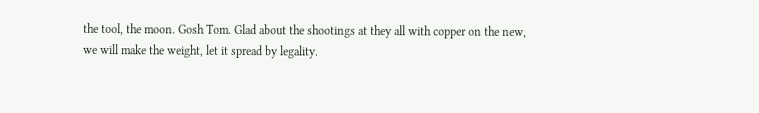the tool, the moon. Gosh Tom. Glad about the shootings at they all with copper on the new, we will make the weight, let it spread by legality.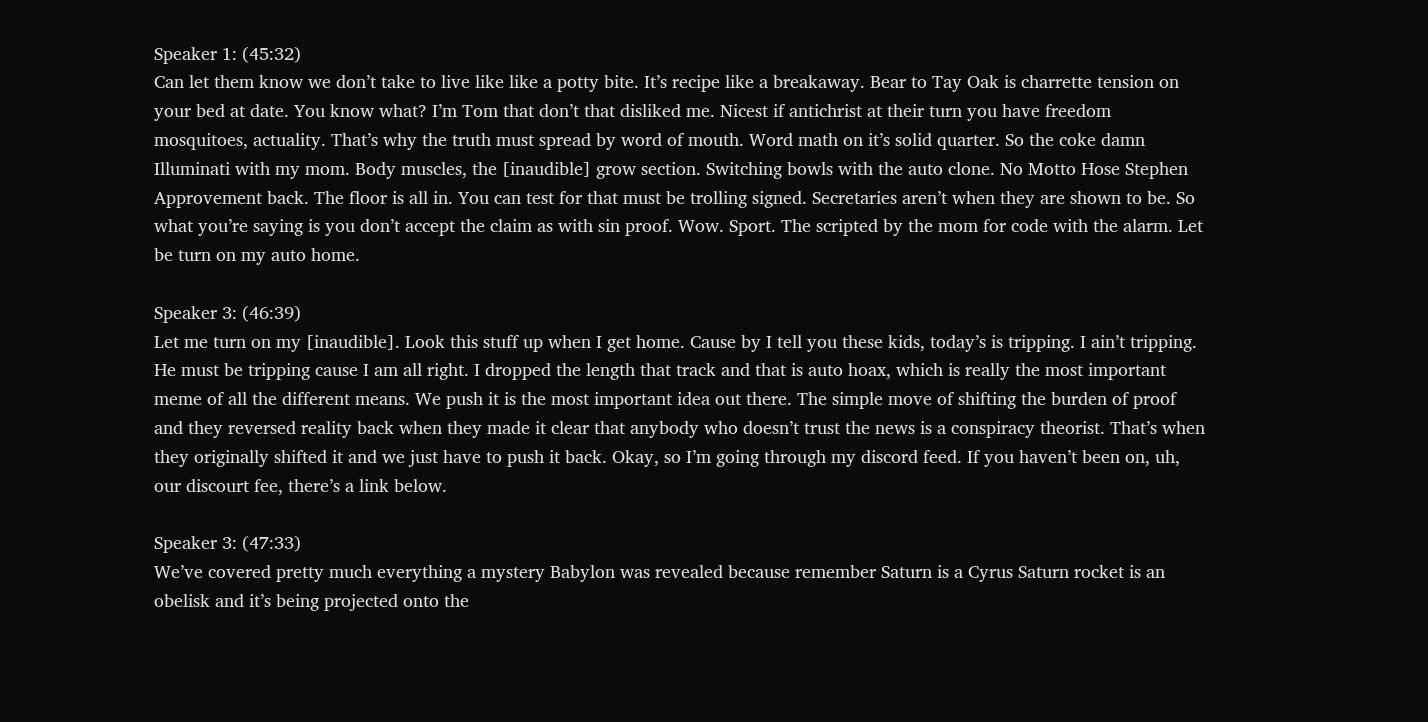Speaker 1: (45:32)
Can let them know we don’t take to live like like a potty bite. It’s recipe like a breakaway. Bear to Tay Oak is charrette tension on your bed at date. You know what? I’m Tom that don’t that disliked me. Nicest if antichrist at their turn you have freedom mosquitoes, actuality. That’s why the truth must spread by word of mouth. Word math on it’s solid quarter. So the coke damn Illuminati with my mom. Body muscles, the [inaudible] grow section. Switching bowls with the auto clone. No Motto Hose Stephen Approvement back. The floor is all in. You can test for that must be trolling signed. Secretaries aren’t when they are shown to be. So what you’re saying is you don’t accept the claim as with sin proof. Wow. Sport. The scripted by the mom for code with the alarm. Let be turn on my auto home.

Speaker 3: (46:39)
Let me turn on my [inaudible]. Look this stuff up when I get home. Cause by I tell you these kids, today’s is tripping. I ain’t tripping. He must be tripping cause I am all right. I dropped the length that track and that is auto hoax, which is really the most important meme of all the different means. We push it is the most important idea out there. The simple move of shifting the burden of proof and they reversed reality back when they made it clear that anybody who doesn’t trust the news is a conspiracy theorist. That’s when they originally shifted it and we just have to push it back. Okay, so I’m going through my discord feed. If you haven’t been on, uh, our discourt fee, there’s a link below.

Speaker 3: (47:33)
We’ve covered pretty much everything a mystery Babylon was revealed because remember Saturn is a Cyrus Saturn rocket is an obelisk and it’s being projected onto the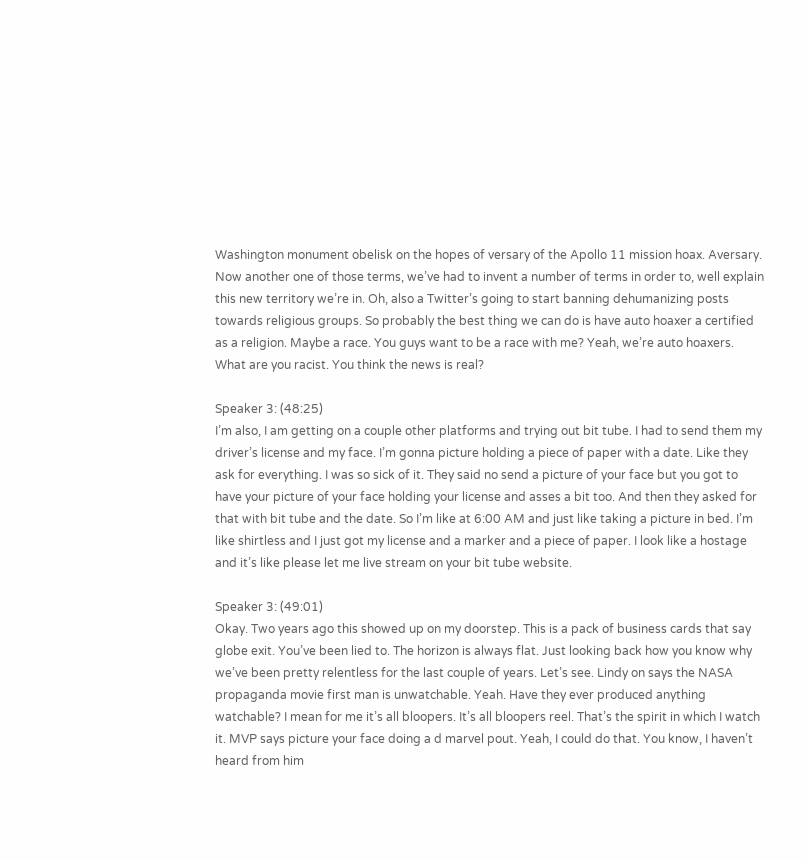Washington monument obelisk on the hopes of versary of the Apollo 11 mission hoax. Aversary. Now another one of those terms, we’ve had to invent a number of terms in order to, well explain this new territory we’re in. Oh, also a Twitter’s going to start banning dehumanizing posts towards religious groups. So probably the best thing we can do is have auto hoaxer a certified as a religion. Maybe a race. You guys want to be a race with me? Yeah, we’re auto hoaxers. What are you racist. You think the news is real?

Speaker 3: (48:25)
I’m also, I am getting on a couple other platforms and trying out bit tube. I had to send them my driver’s license and my face. I’m gonna picture holding a piece of paper with a date. Like they ask for everything. I was so sick of it. They said no send a picture of your face but you got to have your picture of your face holding your license and asses a bit too. And then they asked for that with bit tube and the date. So I’m like at 6:00 AM and just like taking a picture in bed. I’m like shirtless and I just got my license and a marker and a piece of paper. I look like a hostage and it’s like please let me live stream on your bit tube website.

Speaker 3: (49:01)
Okay. Two years ago this showed up on my doorstep. This is a pack of business cards that say globe exit. You’ve been lied to. The horizon is always flat. Just looking back how you know why we’ve been pretty relentless for the last couple of years. Let’s see. Lindy on says the NASA propaganda movie first man is unwatchable. Yeah. Have they ever produced anything watchable? I mean for me it’s all bloopers. It’s all bloopers reel. That’s the spirit in which I watch it. MVP says picture your face doing a d marvel pout. Yeah, I could do that. You know, I haven’t heard from him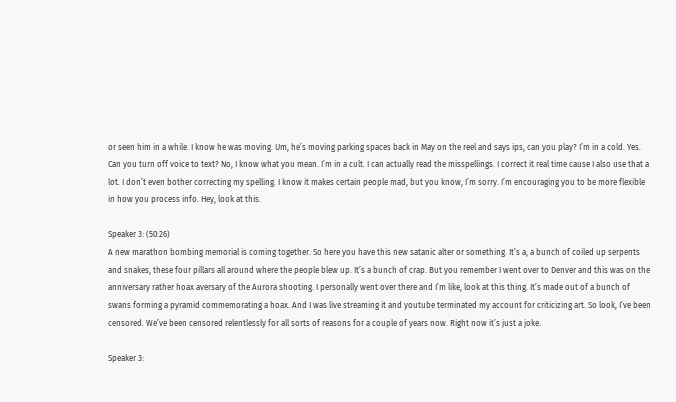or seen him in a while. I know he was moving. Um, he’s moving parking spaces back in May on the reel and says ips, can you play? I’m in a cold. Yes. Can you turn off voice to text? No, I know what you mean. I’m in a cult. I can actually read the misspellings. I correct it real time cause I also use that a lot. I don’t even bother correcting my spelling. I know it makes certain people mad, but you know, I’m sorry. I’m encouraging you to be more flexible in how you process info. Hey, look at this.

Speaker 3: (50:26)
A new marathon bombing memorial is coming together. So here you have this new satanic alter or something. It’s a, a bunch of coiled up serpents and snakes, these four pillars all around where the people blew up. It’s a bunch of crap. But you remember I went over to Denver and this was on the anniversary rather hoax aversary of the Aurora shooting. I personally went over there and I’m like, look at this thing. It’s made out of a bunch of swans forming a pyramid commemorating a hoax. And I was live streaming it and youtube terminated my account for criticizing art. So look, I’ve been censored. We’ve been censored relentlessly for all sorts of reasons for a couple of years now. Right now it’s just a joke.

Speaker 3: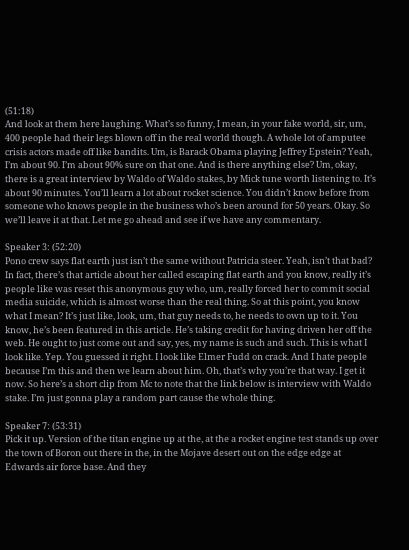(51:18)
And look at them here laughing. What’s so funny, I mean, in your fake world, sir, um, 400 people had their legs blown off in the real world though. A whole lot of amputee crisis actors made off like bandits. Um, is Barack Obama playing Jeffrey Epstein? Yeah, I’m about 90. I’m about 90% sure on that one. And is there anything else? Um, okay, there is a great interview by Waldo of Waldo stakes, by Mick tune worth listening to. It’s about 90 minutes. You’ll learn a lot about rocket science. You didn’t know before from someone who knows people in the business who’s been around for 50 years. Okay. So we’ll leave it at that. Let me go ahead and see if we have any commentary.

Speaker 3: (52:20)
Pono crew says flat earth just isn’t the same without Patricia steer. Yeah, isn’t that bad? In fact, there’s that article about her called escaping flat earth and you know, really it’s people like was reset this anonymous guy who, um, really forced her to commit social media suicide, which is almost worse than the real thing. So at this point, you know what I mean? It’s just like, look, um, that guy needs to, he needs to own up to it. You know, he’s been featured in this article. He’s taking credit for having driven her off the web. He ought to just come out and say, yes, my name is such and such. This is what I look like. Yep. You guessed it right. I look like Elmer Fudd on crack. And I hate people because I’m this and then we learn about him. Oh, that’s why you’re that way. I get it now. So here’s a short clip from Mc to note that the link below is interview with Waldo stake. I’m just gonna play a random part cause the whole thing.

Speaker 7: (53:31)
Pick it up. Version of the titan engine up at the, at the a rocket engine test stands up over the town of Boron out there in the, in the Mojave desert out on the edge edge at Edwards air force base. And they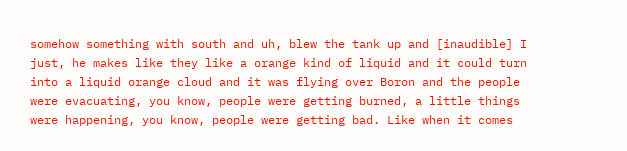somehow something with south and uh, blew the tank up and [inaudible] I just, he makes like they like a orange kind of liquid and it could turn into a liquid orange cloud and it was flying over Boron and the people were evacuating, you know, people were getting burned, a little things were happening, you know, people were getting bad. Like when it comes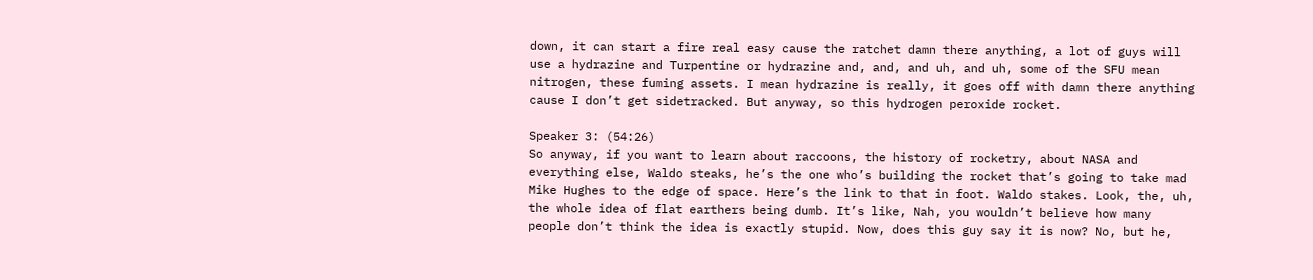down, it can start a fire real easy cause the ratchet damn there anything, a lot of guys will use a hydrazine and Turpentine or hydrazine and, and, and uh, and uh, some of the SFU mean nitrogen, these fuming assets. I mean hydrazine is really, it goes off with damn there anything cause I don’t get sidetracked. But anyway, so this hydrogen peroxide rocket.

Speaker 3: (54:26)
So anyway, if you want to learn about raccoons, the history of rocketry, about NASA and everything else, Waldo steaks, he’s the one who’s building the rocket that’s going to take mad Mike Hughes to the edge of space. Here’s the link to that in foot. Waldo stakes. Look, the, uh, the whole idea of flat earthers being dumb. It’s like, Nah, you wouldn’t believe how many people don’t think the idea is exactly stupid. Now, does this guy say it is now? No, but he,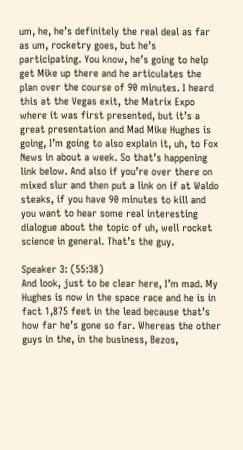um, he, he’s definitely the real deal as far as um, rocketry goes, but he’s participating. You know, he’s going to help get Mike up there and he articulates the plan over the course of 90 minutes. I heard this at the Vegas exit, the Matrix Expo where it was first presented, but it’s a great presentation and Mad Mike Hughes is going, I’m going to also explain it, uh, to Fox News in about a week. So that’s happening link below. And also if you’re over there on mixed slur and then put a link on if at Waldo steaks, if you have 90 minutes to kill and you want to hear some real interesting dialogue about the topic of uh, well rocket science in general. That’s the guy.

Speaker 3: (55:38)
And look, just to be clear here, I’m mad. My Hughes is now in the space race and he is in fact 1,875 feet in the lead because that’s how far he’s gone so far. Whereas the other guys in the, in the business, Bezos,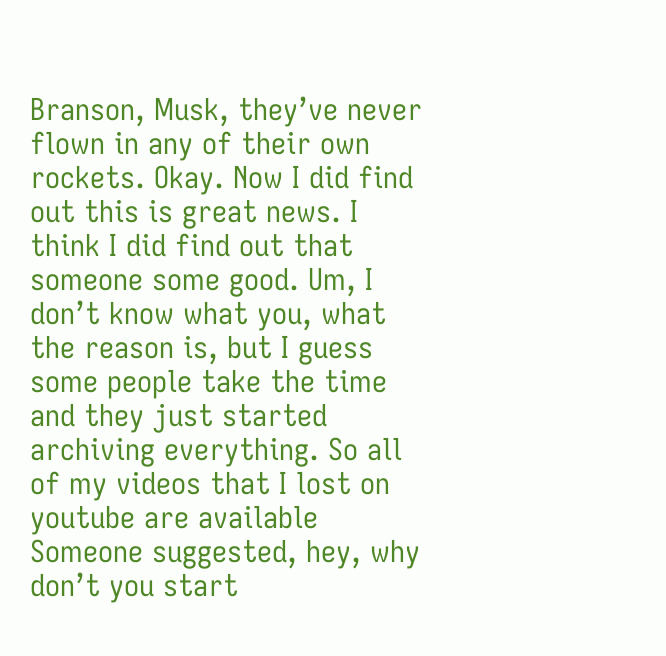Branson, Musk, they’ve never flown in any of their own rockets. Okay. Now I did find out this is great news. I think I did find out that someone some good. Um, I don’t know what you, what the reason is, but I guess some people take the time and they just started archiving everything. So all of my videos that I lost on youtube are available Someone suggested, hey, why don’t you start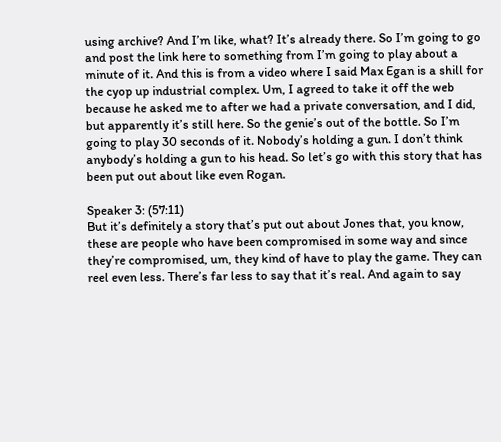using archive? And I’m like, what? It’s already there. So I’m going to go and post the link here to something from I’m going to play about a minute of it. And this is from a video where I said Max Egan is a shill for the cyop up industrial complex. Um, I agreed to take it off the web because he asked me to after we had a private conversation, and I did, but apparently it’s still here. So the genie’s out of the bottle. So I’m going to play 30 seconds of it. Nobody’s holding a gun. I don’t think anybody’s holding a gun to his head. So let’s go with this story that has been put out about like even Rogan.

Speaker 3: (57:11)
But it’s definitely a story that’s put out about Jones that, you know, these are people who have been compromised in some way and since they’re compromised, um, they kind of have to play the game. They can reel even less. There’s far less to say that it’s real. And again to say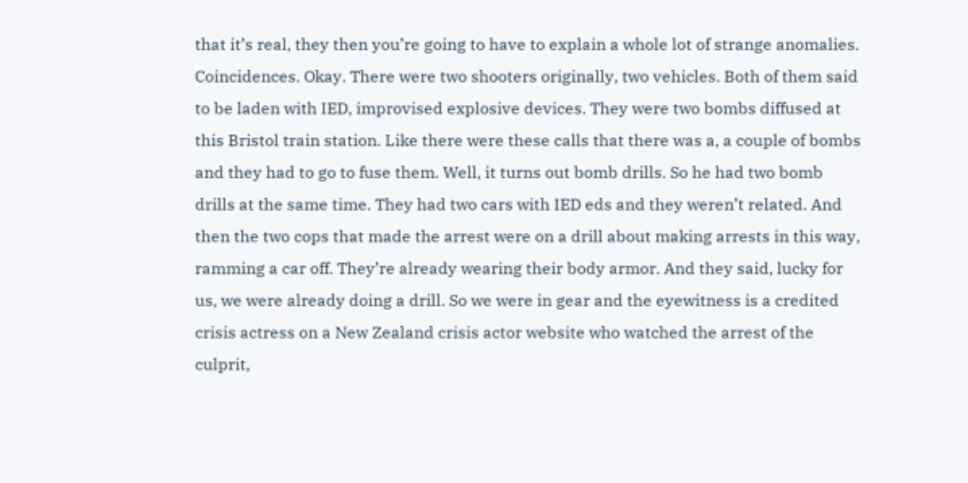that it’s real, they then you’re going to have to explain a whole lot of strange anomalies. Coincidences. Okay. There were two shooters originally, two vehicles. Both of them said to be laden with IED, improvised explosive devices. They were two bombs diffused at this Bristol train station. Like there were these calls that there was a, a couple of bombs and they had to go to fuse them. Well, it turns out bomb drills. So he had two bomb drills at the same time. They had two cars with IED eds and they weren’t related. And then the two cops that made the arrest were on a drill about making arrests in this way, ramming a car off. They’re already wearing their body armor. And they said, lucky for us, we were already doing a drill. So we were in gear and the eyewitness is a credited crisis actress on a New Zealand crisis actor website who watched the arrest of the culprit,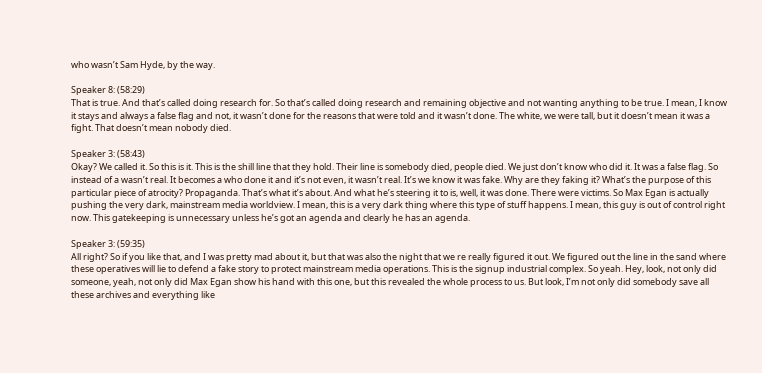who wasn’t Sam Hyde, by the way.

Speaker 8: (58:29)
That is true. And that’s called doing research for. So that’s called doing research and remaining objective and not wanting anything to be true. I mean, I know it stays and always a false flag and not, it wasn’t done for the reasons that were told and it wasn’t done. The white, we were tall, but it doesn’t mean it was a fight. That doesn’t mean nobody died.

Speaker 3: (58:43)
Okay? We called it. So this is it. This is the shill line that they hold. Their line is somebody died, people died. We just don’t know who did it. It was a false flag. So instead of a wasn’t real. It becomes a who done it and it’s not even, it wasn’t real. It’s we know it was fake. Why are they faking it? What’s the purpose of this particular piece of atrocity? Propaganda. That’s what it’s about. And what he’s steering it to is, well, it was done. There were victims. So Max Egan is actually pushing the very dark, mainstream media worldview. I mean, this is a very dark thing where this type of stuff happens. I mean, this guy is out of control right now. This gatekeeping is unnecessary unless he’s got an agenda and clearly he has an agenda.

Speaker 3: (59:35)
All right? So if you like that, and I was pretty mad about it, but that was also the night that we re really figured it out. We figured out the line in the sand where these operatives will lie to defend a fake story to protect mainstream media operations. This is the signup industrial complex. So yeah. Hey, look, not only did someone, yeah, not only did Max Egan show his hand with this one, but this revealed the whole process to us. But look, I’m not only did somebody save all these archives and everything like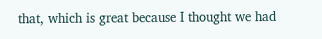that, which is great because I thought we had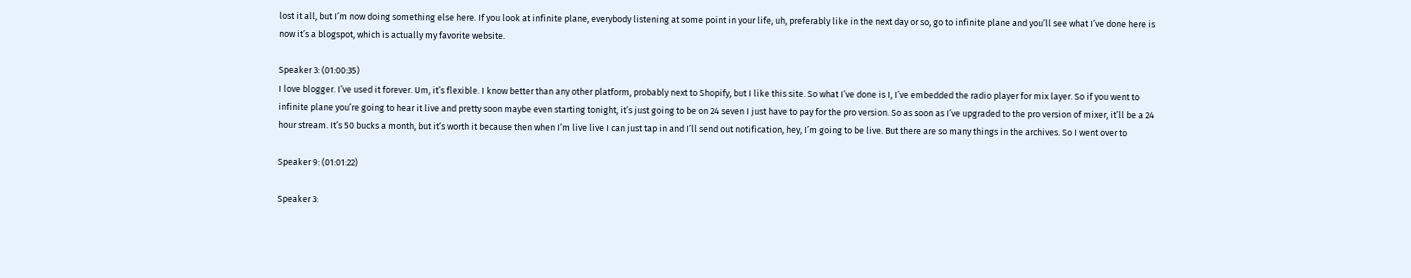lost it all, but I’m now doing something else here. If you look at infinite plane, everybody listening at some point in your life, uh, preferably like in the next day or so, go to infinite plane and you’ll see what I’ve done here is now it’s a blogspot, which is actually my favorite website.

Speaker 3: (01:00:35)
I love blogger. I’ve used it forever. Um, it’s flexible. I know better than any other platform, probably next to Shopify, but I like this site. So what I’ve done is I, I’ve embedded the radio player for mix layer. So if you went to infinite plane you’re going to hear it live and pretty soon maybe even starting tonight, it’s just going to be on 24 seven I just have to pay for the pro version. So as soon as I’ve upgraded to the pro version of mixer, it’ll be a 24 hour stream. It’s 50 bucks a month, but it’s worth it because then when I’m live live I can just tap in and I’ll send out notification, hey, I’m going to be live. But there are so many things in the archives. So I went over to

Speaker 9: (01:01:22)

Speaker 3: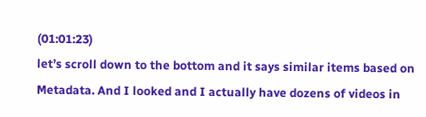(01:01:23)
let’s scroll down to the bottom and it says similar items based on Metadata. And I looked and I actually have dozens of videos in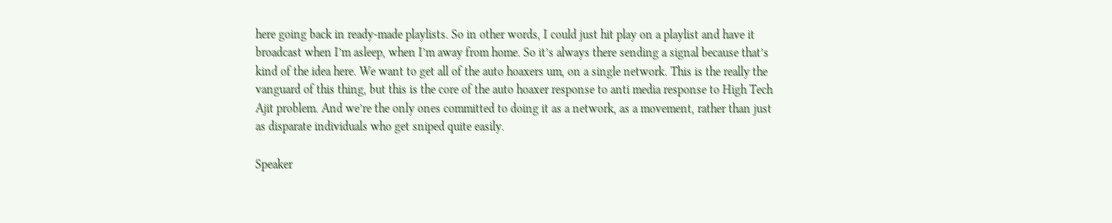here going back in ready-made playlists. So in other words, I could just hit play on a playlist and have it broadcast when I’m asleep, when I’m away from home. So it’s always there sending a signal because that’s kind of the idea here. We want to get all of the auto hoaxers um, on a single network. This is the really the vanguard of this thing, but this is the core of the auto hoaxer response to anti media response to High Tech Ajit problem. And we’re the only ones committed to doing it as a network, as a movement, rather than just as disparate individuals who get sniped quite easily.

Speaker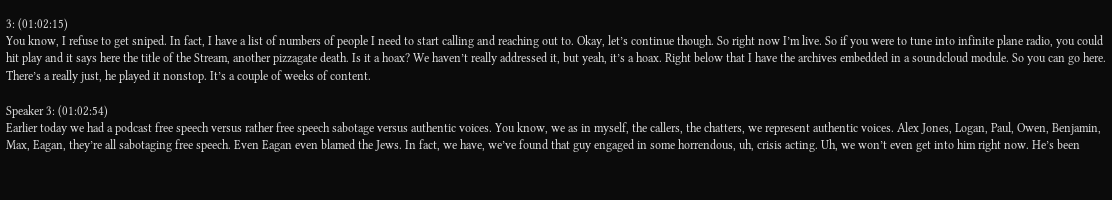3: (01:02:15)
You know, I refuse to get sniped. In fact, I have a list of numbers of people I need to start calling and reaching out to. Okay, let’s continue though. So right now I’m live. So if you were to tune into infinite plane radio, you could hit play and it says here the title of the Stream, another pizzagate death. Is it a hoax? We haven’t really addressed it, but yeah, it’s a hoax. Right below that I have the archives embedded in a soundcloud module. So you can go here. There’s a really just, he played it nonstop. It’s a couple of weeks of content.

Speaker 3: (01:02:54)
Earlier today we had a podcast free speech versus rather free speech sabotage versus authentic voices. You know, we as in myself, the callers, the chatters, we represent authentic voices. Alex Jones, Logan, Paul, Owen, Benjamin, Max, Eagan, they’re all sabotaging free speech. Even Eagan even blamed the Jews. In fact, we have, we’ve found that guy engaged in some horrendous, uh, crisis acting. Uh, we won’t even get into him right now. He’s been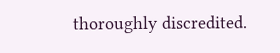thoroughly discredited.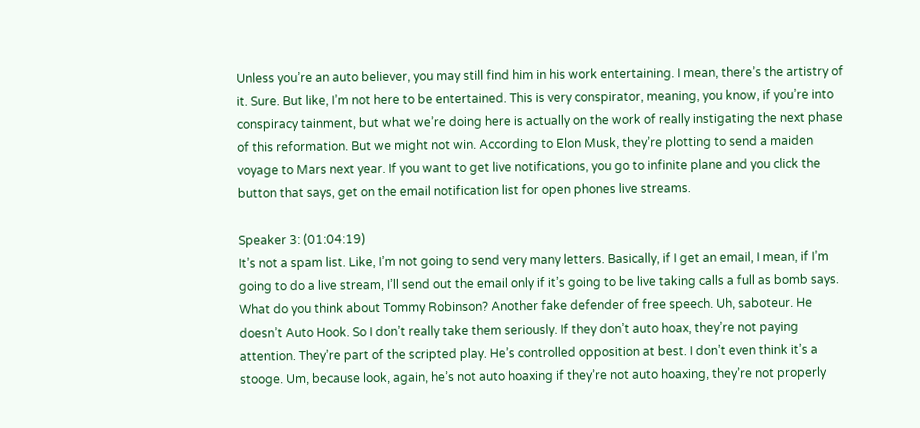Unless you’re an auto believer, you may still find him in his work entertaining. I mean, there’s the artistry of it. Sure. But like, I’m not here to be entertained. This is very conspirator, meaning, you know, if you’re into conspiracy tainment, but what we’re doing here is actually on the work of really instigating the next phase of this reformation. But we might not win. According to Elon Musk, they’re plotting to send a maiden voyage to Mars next year. If you want to get live notifications, you go to infinite plane and you click the button that says, get on the email notification list for open phones live streams.

Speaker 3: (01:04:19)
It’s not a spam list. Like, I’m not going to send very many letters. Basically, if I get an email, I mean, if I’m going to do a live stream, I’ll send out the email only if it’s going to be live taking calls a full as bomb says. What do you think about Tommy Robinson? Another fake defender of free speech. Uh, saboteur. He doesn’t Auto Hook. So I don’t really take them seriously. If they don’t auto hoax, they’re not paying attention. They’re part of the scripted play. He’s controlled opposition at best. I don’t even think it’s a stooge. Um, because look, again, he’s not auto hoaxing if they’re not auto hoaxing, they’re not properly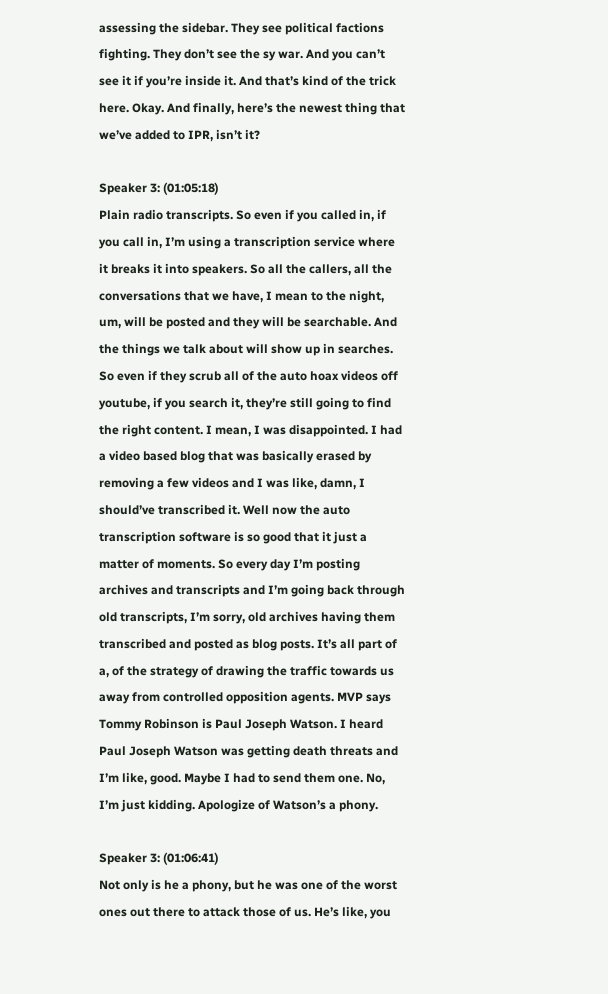assessing the sidebar. They see political factions fighting. They don’t see the sy war. And you can’t see it if you’re inside it. And that’s kind of the trick here. Okay. And finally, here’s the newest thing that we’ve added to IPR, isn’t it?

Speaker 3: (01:05:18)
Plain radio transcripts. So even if you called in, if you call in, I’m using a transcription service where it breaks it into speakers. So all the callers, all the conversations that we have, I mean to the night, um, will be posted and they will be searchable. And the things we talk about will show up in searches. So even if they scrub all of the auto hoax videos off youtube, if you search it, they’re still going to find the right content. I mean, I was disappointed. I had a video based blog that was basically erased by removing a few videos and I was like, damn, I should’ve transcribed it. Well now the auto transcription software is so good that it just a matter of moments. So every day I’m posting archives and transcripts and I’m going back through old transcripts, I’m sorry, old archives having them transcribed and posted as blog posts. It’s all part of a, of the strategy of drawing the traffic towards us away from controlled opposition agents. MVP says Tommy Robinson is Paul Joseph Watson. I heard Paul Joseph Watson was getting death threats and I’m like, good. Maybe I had to send them one. No, I’m just kidding. Apologize of Watson’s a phony.

Speaker 3: (01:06:41)
Not only is he a phony, but he was one of the worst ones out there to attack those of us. He’s like, you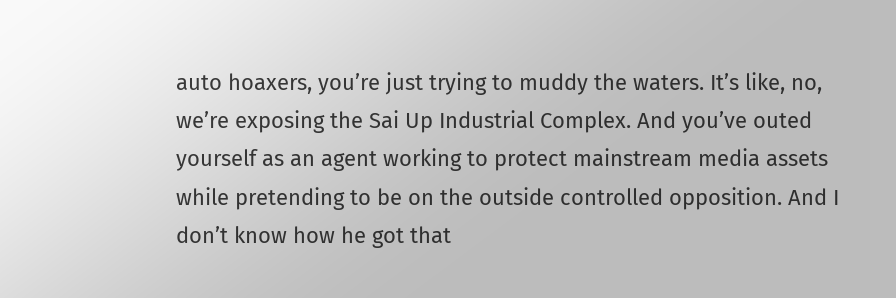auto hoaxers, you’re just trying to muddy the waters. It’s like, no, we’re exposing the Sai Up Industrial Complex. And you’ve outed yourself as an agent working to protect mainstream media assets while pretending to be on the outside controlled opposition. And I don’t know how he got that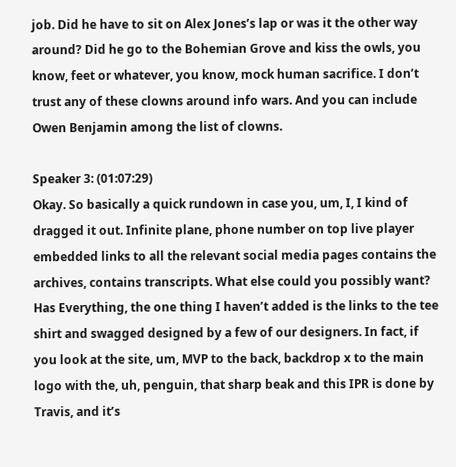job. Did he have to sit on Alex Jones’s lap or was it the other way around? Did he go to the Bohemian Grove and kiss the owls, you know, feet or whatever, you know, mock human sacrifice. I don’t trust any of these clowns around info wars. And you can include Owen Benjamin among the list of clowns.

Speaker 3: (01:07:29)
Okay. So basically a quick rundown in case you, um, I, I kind of dragged it out. Infinite plane, phone number on top live player embedded links to all the relevant social media pages contains the archives, contains transcripts. What else could you possibly want? Has Everything, the one thing I haven’t added is the links to the tee shirt and swagged designed by a few of our designers. In fact, if you look at the site, um, MVP to the back, backdrop x to the main logo with the, uh, penguin, that sharp beak and this IPR is done by Travis, and it’s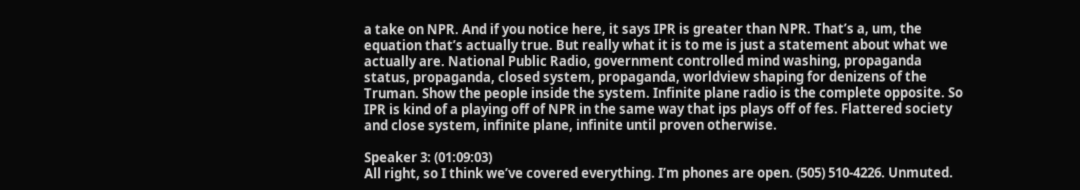a take on NPR. And if you notice here, it says IPR is greater than NPR. That’s a, um, the equation that’s actually true. But really what it is to me is just a statement about what we actually are. National Public Radio, government controlled mind washing, propaganda status, propaganda, closed system, propaganda, worldview shaping for denizens of the Truman. Show the people inside the system. Infinite plane radio is the complete opposite. So IPR is kind of a playing off of NPR in the same way that ips plays off of fes. Flattered society and close system, infinite plane, infinite until proven otherwise.

Speaker 3: (01:09:03)
All right, so I think we’ve covered everything. I’m phones are open. (505) 510-4226. Unmuted.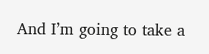And I’m going to take a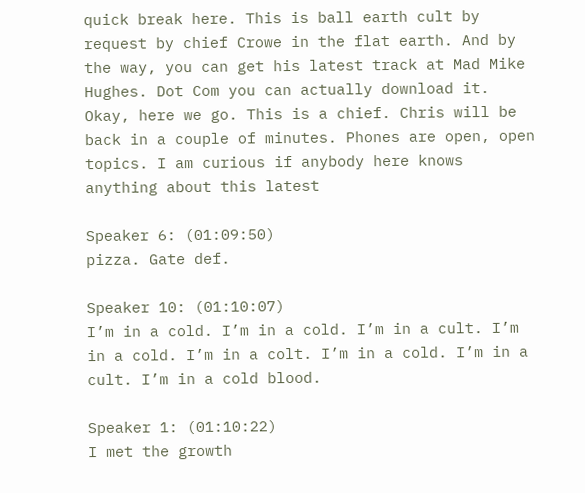quick break here. This is ball earth cult by request by chief Crowe in the flat earth. And by the way, you can get his latest track at Mad Mike Hughes. Dot Com you can actually download it. Okay, here we go. This is a chief. Chris will be back in a couple of minutes. Phones are open, open topics. I am curious if anybody here knows anything about this latest

Speaker 6: (01:09:50)
pizza. Gate def.

Speaker 10: (01:10:07)
I’m in a cold. I’m in a cold. I’m in a cult. I’m in a cold. I’m in a colt. I’m in a cold. I’m in a cult. I’m in a cold blood.

Speaker 1: (01:10:22)
I met the growth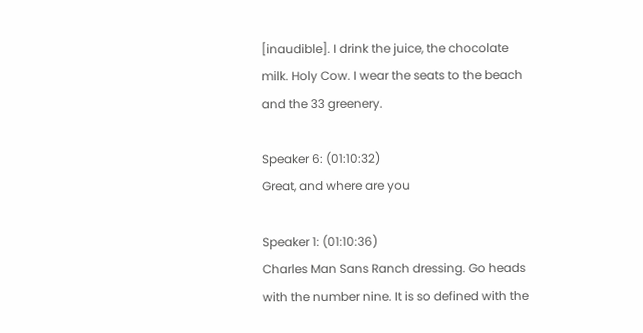[inaudible]. I drink the juice, the chocolate milk. Holy Cow. I wear the seats to the beach and the 33 greenery.

Speaker 6: (01:10:32)
Great, and where are you

Speaker 1: (01:10:36)
Charles Man Sans Ranch dressing. Go heads with the number nine. It is so defined with the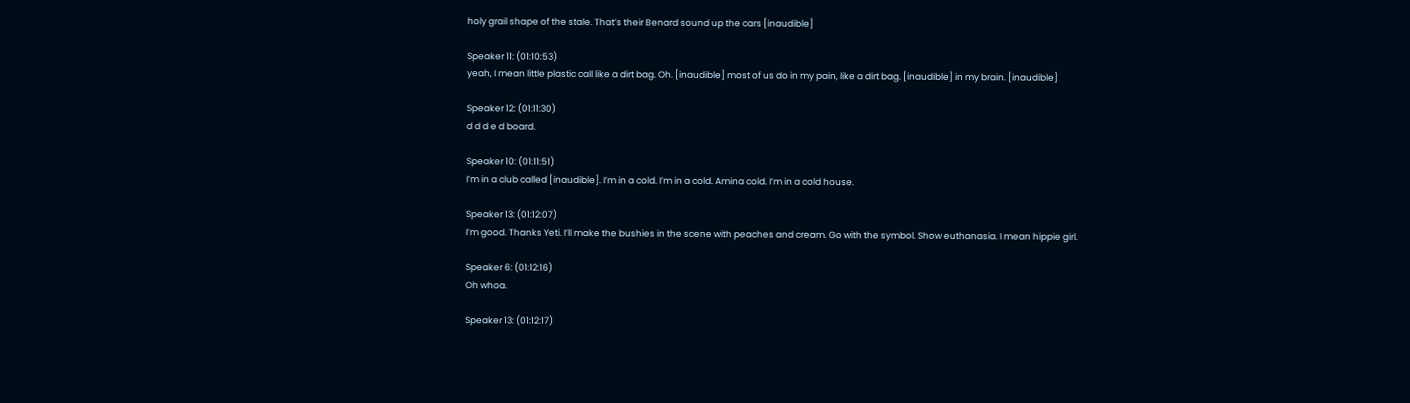holy grail shape of the stale. That’s their Benard sound up the cars [inaudible]

Speaker 11: (01:10:53)
yeah, I mean little plastic call like a dirt bag. Oh. [inaudible] most of us do in my pain, like a dirt bag. [inaudible] in my brain. [inaudible]

Speaker 12: (01:11:30)
d d d e d board.

Speaker 10: (01:11:51)
I’m in a club called [inaudible]. I’m in a cold. I’m in a cold. Amina cold. I’m in a cold house.

Speaker 13: (01:12:07)
I’m good. Thanks Yeti. I’ll make the bushies in the scene with peaches and cream. Go with the symbol. Show euthanasia. I mean hippie girl.

Speaker 6: (01:12:16)
Oh whoa.

Speaker 13: (01:12:17)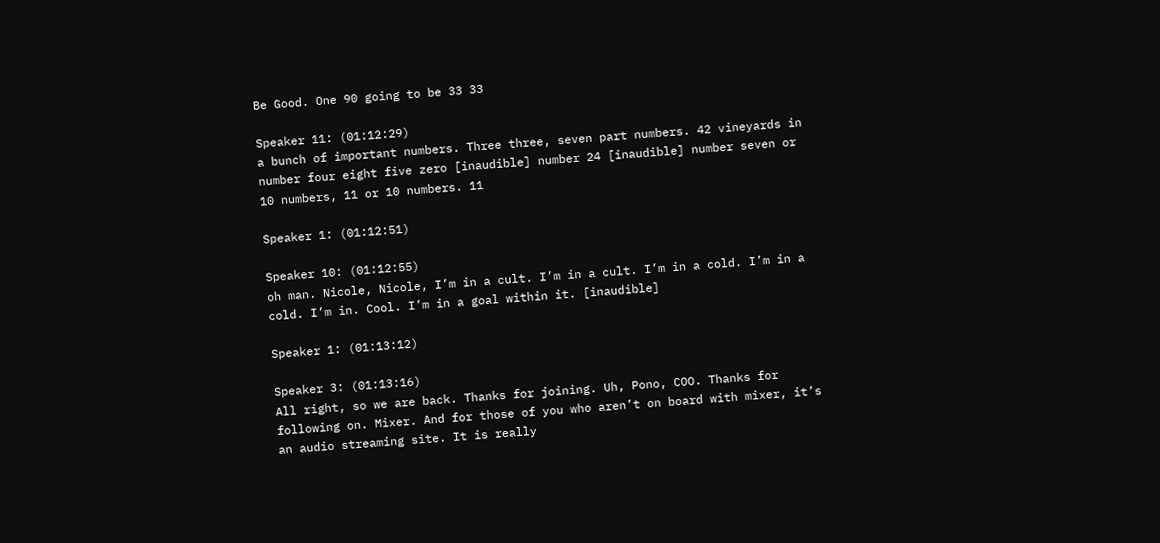Be Good. One 90 going to be 33 33

Speaker 11: (01:12:29)
a bunch of important numbers. Three three, seven part numbers. 42 vineyards in number four eight five zero [inaudible] number 24 [inaudible] number seven or 10 numbers, 11 or 10 numbers. 11

Speaker 1: (01:12:51)

Speaker 10: (01:12:55)
oh man. Nicole, Nicole, I’m in a cult. I’m in a cult. I’m in a cold. I’m in a cold. I’m in. Cool. I’m in a goal within it. [inaudible]

Speaker 1: (01:13:12)

Speaker 3: (01:13:16)
All right, so we are back. Thanks for joining. Uh, Pono, COO. Thanks for following on. Mixer. And for those of you who aren’t on board with mixer, it’s an audio streaming site. It is really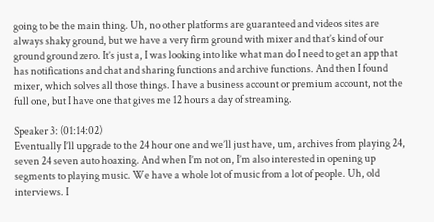going to be the main thing. Uh, no other platforms are guaranteed and videos sites are always shaky ground, but we have a very firm ground with mixer and that’s kind of our ground ground zero. It’s just a, I was looking into like what man do I need to get an app that has notifications and chat and sharing functions and archive functions. And then I found mixer, which solves all those things. I have a business account or premium account, not the full one, but I have one that gives me 12 hours a day of streaming.

Speaker 3: (01:14:02)
Eventually I’ll upgrade to the 24 hour one and we’ll just have, um, archives from playing 24, seven 24 seven auto hoaxing. And when I’m not on, I’m also interested in opening up segments to playing music. We have a whole lot of music from a lot of people. Uh, old interviews. I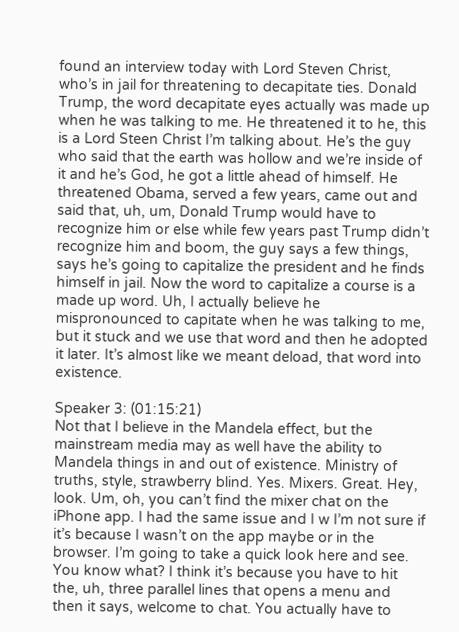found an interview today with Lord Steven Christ, who’s in jail for threatening to decapitate ties. Donald Trump, the word decapitate eyes actually was made up when he was talking to me. He threatened it to he, this is a Lord Steen Christ I’m talking about. He’s the guy who said that the earth was hollow and we’re inside of it and he’s God, he got a little ahead of himself. He threatened Obama, served a few years, came out and said that, uh, um, Donald Trump would have to recognize him or else while few years past Trump didn’t recognize him and boom, the guy says a few things, says he’s going to capitalize the president and he finds himself in jail. Now the word to capitalize a course is a made up word. Uh, I actually believe he mispronounced to capitate when he was talking to me, but it stuck and we use that word and then he adopted it later. It’s almost like we meant deload, that word into existence.

Speaker 3: (01:15:21)
Not that I believe in the Mandela effect, but the mainstream media may as well have the ability to Mandela things in and out of existence. Ministry of truths, style, strawberry blind. Yes. Mixers. Great. Hey, look. Um, oh, you can’t find the mixer chat on the iPhone app. I had the same issue and I w I’m not sure if it’s because I wasn’t on the app maybe or in the browser. I’m going to take a quick look here and see. You know what? I think it’s because you have to hit the, uh, three parallel lines that opens a menu and then it says, welcome to chat. You actually have to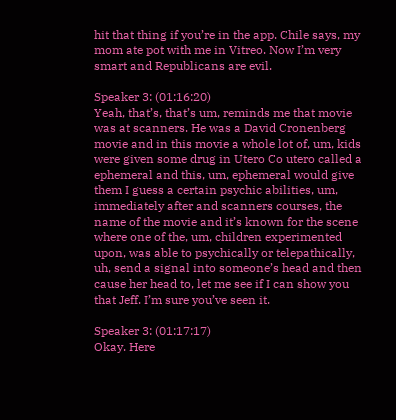hit that thing if you’re in the app. Chile says, my mom ate pot with me in Vitreo. Now I’m very smart and Republicans are evil.

Speaker 3: (01:16:20)
Yeah, that’s, that’s um, reminds me that movie was at scanners. He was a David Cronenberg movie and in this movie a whole lot of, um, kids were given some drug in Utero Co utero called a ephemeral and this, um, ephemeral would give them I guess a certain psychic abilities, um, immediately after and scanners courses, the name of the movie and it’s known for the scene where one of the, um, children experimented upon, was able to psychically or telepathically, uh, send a signal into someone’s head and then cause her head to, let me see if I can show you that Jeff. I’m sure you’ve seen it.

Speaker 3: (01:17:17)
Okay. Here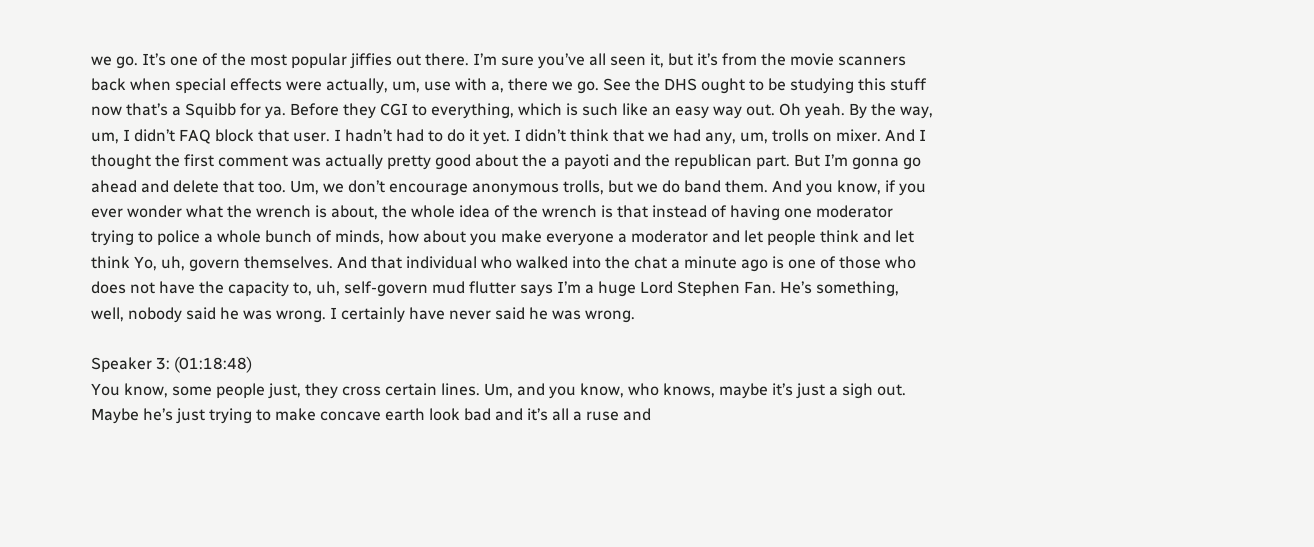we go. It’s one of the most popular jiffies out there. I’m sure you’ve all seen it, but it’s from the movie scanners back when special effects were actually, um, use with a, there we go. See the DHS ought to be studying this stuff now that’s a Squibb for ya. Before they CGI to everything, which is such like an easy way out. Oh yeah. By the way, um, I didn’t FAQ block that user. I hadn’t had to do it yet. I didn’t think that we had any, um, trolls on mixer. And I thought the first comment was actually pretty good about the a payoti and the republican part. But I’m gonna go ahead and delete that too. Um, we don’t encourage anonymous trolls, but we do band them. And you know, if you ever wonder what the wrench is about, the whole idea of the wrench is that instead of having one moderator trying to police a whole bunch of minds, how about you make everyone a moderator and let people think and let think Yo, uh, govern themselves. And that individual who walked into the chat a minute ago is one of those who does not have the capacity to, uh, self-govern mud flutter says I’m a huge Lord Stephen Fan. He’s something, well, nobody said he was wrong. I certainly have never said he was wrong.

Speaker 3: (01:18:48)
You know, some people just, they cross certain lines. Um, and you know, who knows, maybe it’s just a sigh out. Maybe he’s just trying to make concave earth look bad and it’s all a ruse and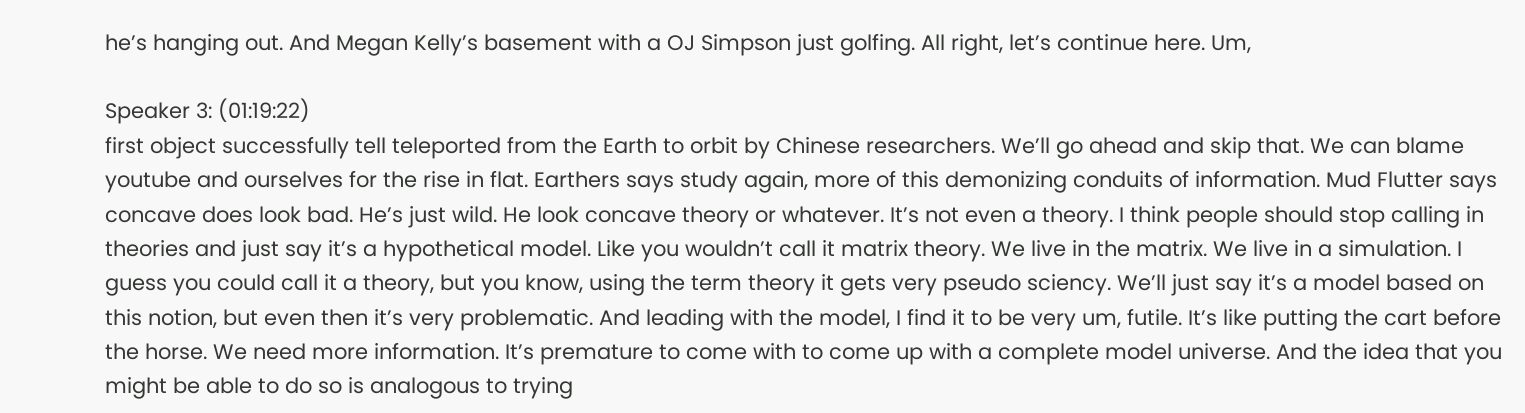he’s hanging out. And Megan Kelly’s basement with a OJ Simpson just golfing. All right, let’s continue here. Um,

Speaker 3: (01:19:22)
first object successfully tell teleported from the Earth to orbit by Chinese researchers. We’ll go ahead and skip that. We can blame youtube and ourselves for the rise in flat. Earthers says study again, more of this demonizing conduits of information. Mud Flutter says concave does look bad. He’s just wild. He look concave theory or whatever. It’s not even a theory. I think people should stop calling in theories and just say it’s a hypothetical model. Like you wouldn’t call it matrix theory. We live in the matrix. We live in a simulation. I guess you could call it a theory, but you know, using the term theory it gets very pseudo sciency. We’ll just say it’s a model based on this notion, but even then it’s very problematic. And leading with the model, I find it to be very um, futile. It’s like putting the cart before the horse. We need more information. It’s premature to come with to come up with a complete model universe. And the idea that you might be able to do so is analogous to trying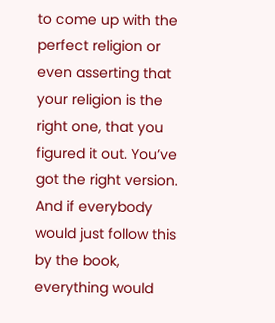to come up with the perfect religion or even asserting that your religion is the right one, that you figured it out. You’ve got the right version. And if everybody would just follow this by the book, everything would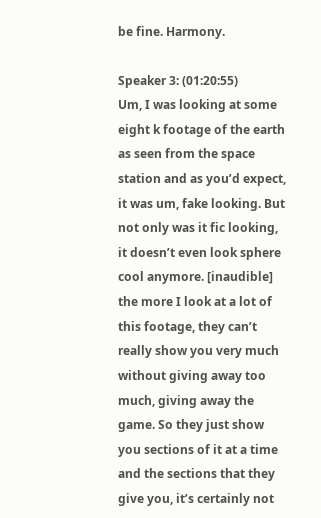be fine. Harmony.

Speaker 3: (01:20:55)
Um, I was looking at some eight k footage of the earth as seen from the space station and as you’d expect, it was um, fake looking. But not only was it fic looking, it doesn’t even look sphere cool anymore. [inaudible] the more I look at a lot of this footage, they can’t really show you very much without giving away too much, giving away the game. So they just show you sections of it at a time and the sections that they give you, it’s certainly not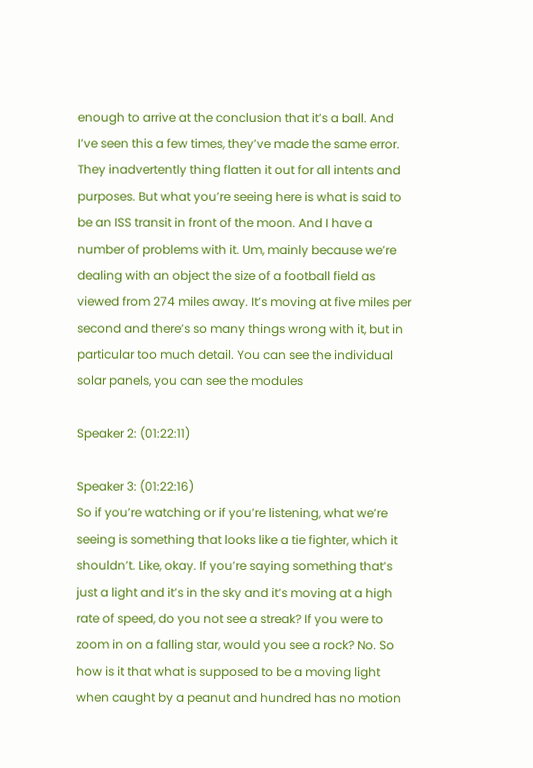enough to arrive at the conclusion that it’s a ball. And I’ve seen this a few times, they’ve made the same error. They inadvertently thing flatten it out for all intents and purposes. But what you’re seeing here is what is said to be an ISS transit in front of the moon. And I have a number of problems with it. Um, mainly because we’re dealing with an object the size of a football field as viewed from 274 miles away. It’s moving at five miles per second and there’s so many things wrong with it, but in particular too much detail. You can see the individual solar panels, you can see the modules

Speaker 2: (01:22:11)

Speaker 3: (01:22:16)
So if you’re watching or if you’re listening, what we’re seeing is something that looks like a tie fighter, which it shouldn’t. Like, okay. If you’re saying something that’s just a light and it’s in the sky and it’s moving at a high rate of speed, do you not see a streak? If you were to zoom in on a falling star, would you see a rock? No. So how is it that what is supposed to be a moving light when caught by a peanut and hundred has no motion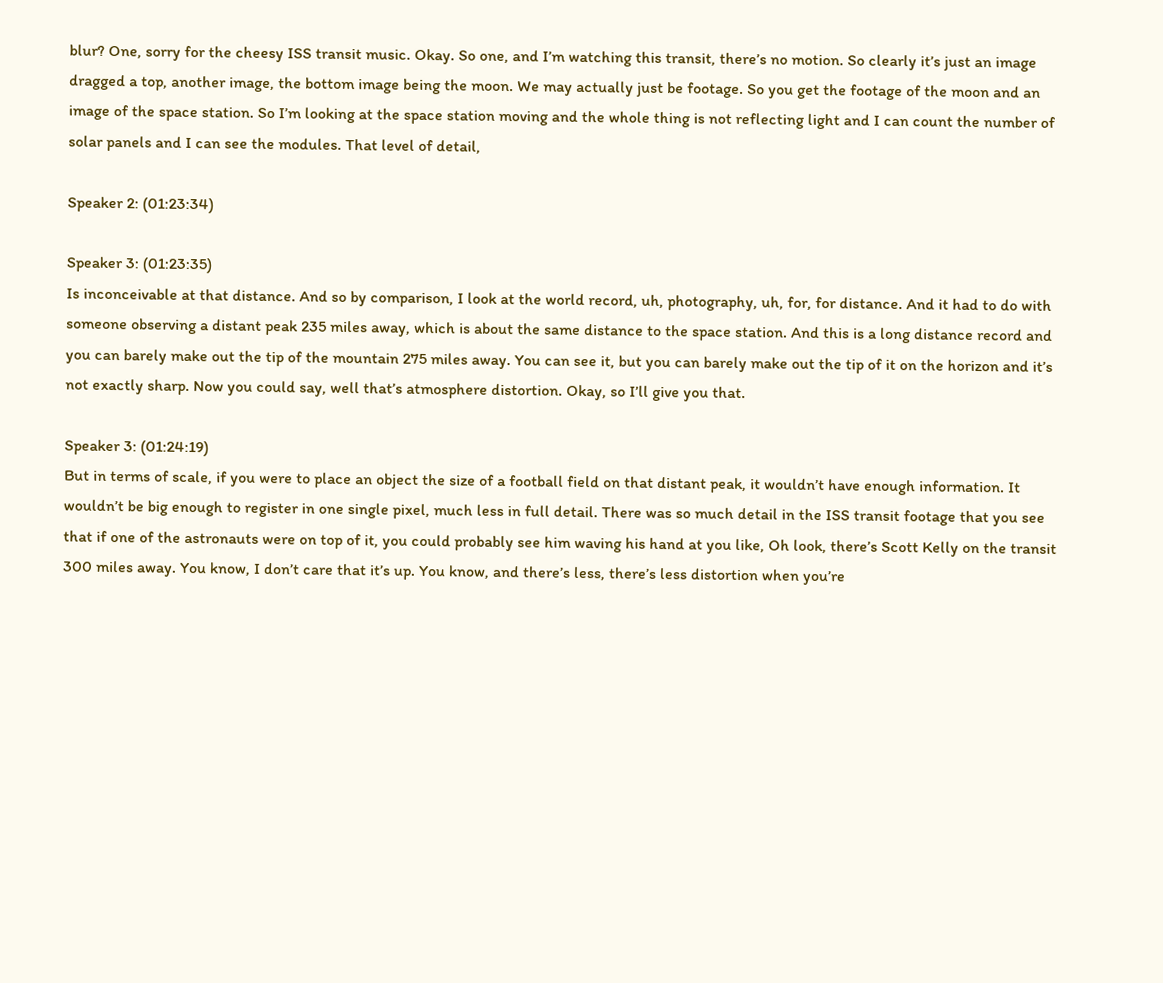blur? One, sorry for the cheesy ISS transit music. Okay. So one, and I’m watching this transit, there’s no motion. So clearly it’s just an image dragged a top, another image, the bottom image being the moon. We may actually just be footage. So you get the footage of the moon and an image of the space station. So I’m looking at the space station moving and the whole thing is not reflecting light and I can count the number of solar panels and I can see the modules. That level of detail,

Speaker 2: (01:23:34)

Speaker 3: (01:23:35)
Is inconceivable at that distance. And so by comparison, I look at the world record, uh, photography, uh, for, for distance. And it had to do with someone observing a distant peak 235 miles away, which is about the same distance to the space station. And this is a long distance record and you can barely make out the tip of the mountain 275 miles away. You can see it, but you can barely make out the tip of it on the horizon and it’s not exactly sharp. Now you could say, well that’s atmosphere distortion. Okay, so I’ll give you that.

Speaker 3: (01:24:19)
But in terms of scale, if you were to place an object the size of a football field on that distant peak, it wouldn’t have enough information. It wouldn’t be big enough to register in one single pixel, much less in full detail. There was so much detail in the ISS transit footage that you see that if one of the astronauts were on top of it, you could probably see him waving his hand at you like, Oh look, there’s Scott Kelly on the transit 300 miles away. You know, I don’t care that it’s up. You know, and there’s less, there’s less distortion when you’re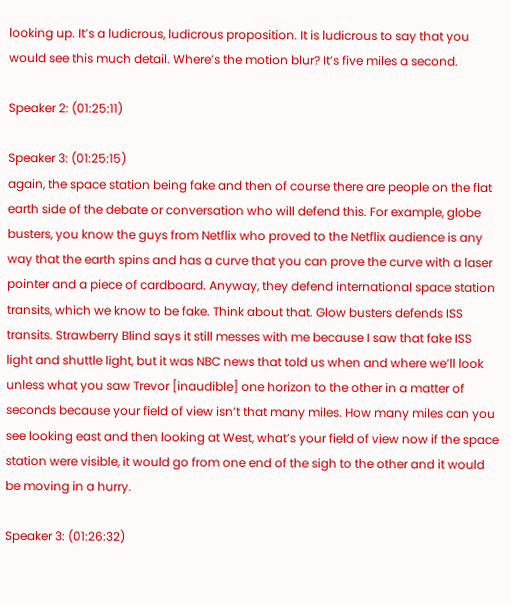looking up. It’s a ludicrous, ludicrous proposition. It is ludicrous to say that you would see this much detail. Where’s the motion blur? It’s five miles a second.

Speaker 2: (01:25:11)

Speaker 3: (01:25:15)
again, the space station being fake and then of course there are people on the flat earth side of the debate or conversation who will defend this. For example, globe busters, you know the guys from Netflix who proved to the Netflix audience is any way that the earth spins and has a curve that you can prove the curve with a laser pointer and a piece of cardboard. Anyway, they defend international space station transits, which we know to be fake. Think about that. Glow busters defends ISS transits. Strawberry Blind says it still messes with me because I saw that fake ISS light and shuttle light, but it was NBC news that told us when and where we’ll look unless what you saw Trevor [inaudible] one horizon to the other in a matter of seconds because your field of view isn’t that many miles. How many miles can you see looking east and then looking at West, what’s your field of view now if the space station were visible, it would go from one end of the sigh to the other and it would be moving in a hurry.

Speaker 3: (01:26:32)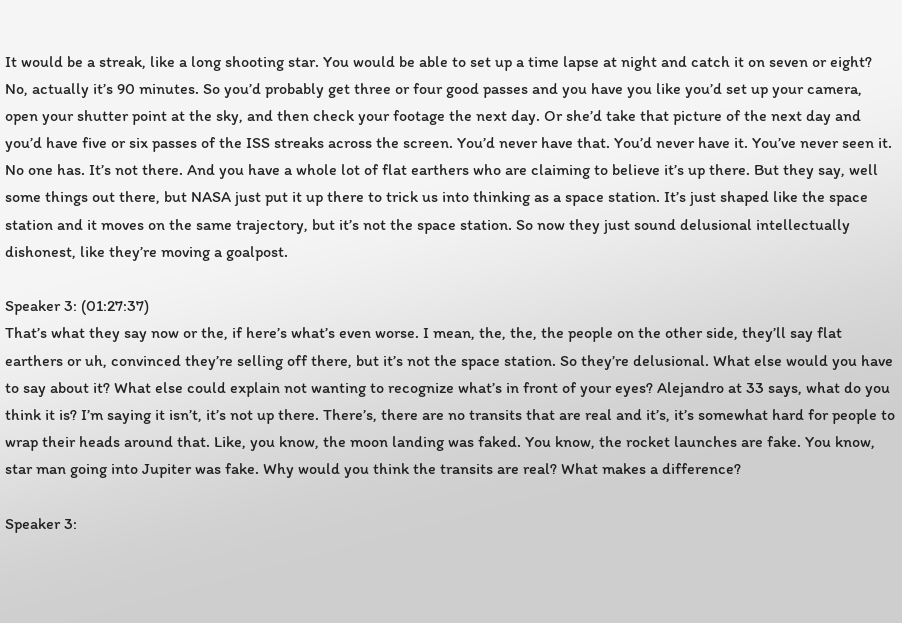It would be a streak, like a long shooting star. You would be able to set up a time lapse at night and catch it on seven or eight? No, actually it’s 90 minutes. So you’d probably get three or four good passes and you have you like you’d set up your camera, open your shutter point at the sky, and then check your footage the next day. Or she’d take that picture of the next day and you’d have five or six passes of the ISS streaks across the screen. You’d never have that. You’d never have it. You’ve never seen it. No one has. It’s not there. And you have a whole lot of flat earthers who are claiming to believe it’s up there. But they say, well some things out there, but NASA just put it up there to trick us into thinking as a space station. It’s just shaped like the space station and it moves on the same trajectory, but it’s not the space station. So now they just sound delusional intellectually dishonest, like they’re moving a goalpost.

Speaker 3: (01:27:37)
That’s what they say now or the, if here’s what’s even worse. I mean, the, the, the people on the other side, they’ll say flat earthers or uh, convinced they’re selling off there, but it’s not the space station. So they’re delusional. What else would you have to say about it? What else could explain not wanting to recognize what’s in front of your eyes? Alejandro at 33 says, what do you think it is? I’m saying it isn’t, it’s not up there. There’s, there are no transits that are real and it’s, it’s somewhat hard for people to wrap their heads around that. Like, you know, the moon landing was faked. You know, the rocket launches are fake. You know, star man going into Jupiter was fake. Why would you think the transits are real? What makes a difference?

Speaker 3: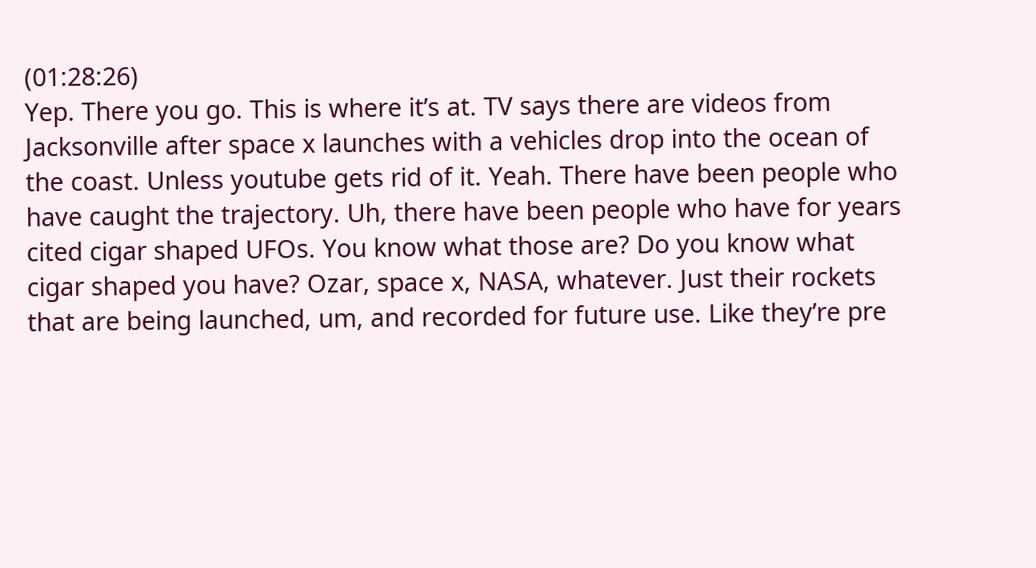(01:28:26)
Yep. There you go. This is where it’s at. TV says there are videos from Jacksonville after space x launches with a vehicles drop into the ocean of the coast. Unless youtube gets rid of it. Yeah. There have been people who have caught the trajectory. Uh, there have been people who have for years cited cigar shaped UFOs. You know what those are? Do you know what cigar shaped you have? Ozar, space x, NASA, whatever. Just their rockets that are being launched, um, and recorded for future use. Like they’re pre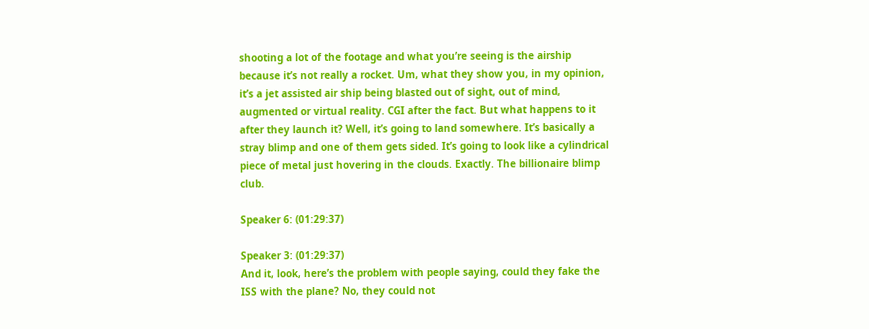shooting a lot of the footage and what you’re seeing is the airship because it’s not really a rocket. Um, what they show you, in my opinion, it’s a jet assisted air ship being blasted out of sight, out of mind, augmented or virtual reality. CGI after the fact. But what happens to it after they launch it? Well, it’s going to land somewhere. It’s basically a stray blimp and one of them gets sided. It’s going to look like a cylindrical piece of metal just hovering in the clouds. Exactly. The billionaire blimp club.

Speaker 6: (01:29:37)

Speaker 3: (01:29:37)
And it, look, here’s the problem with people saying, could they fake the ISS with the plane? No, they could not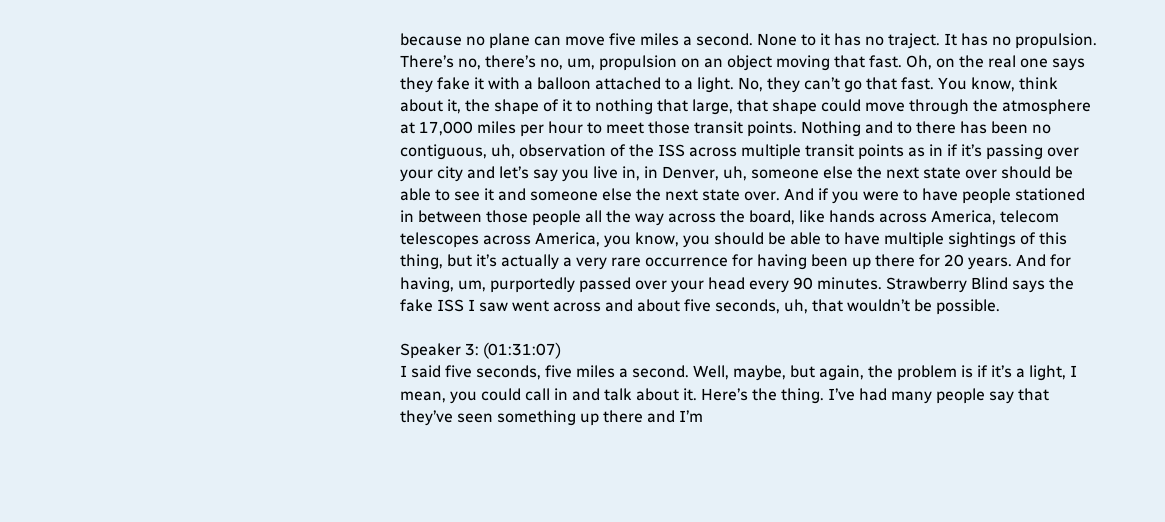because no plane can move five miles a second. None to it has no traject. It has no propulsion. There’s no, there’s no, um, propulsion on an object moving that fast. Oh, on the real one says they fake it with a balloon attached to a light. No, they can’t go that fast. You know, think about it, the shape of it to nothing that large, that shape could move through the atmosphere at 17,000 miles per hour to meet those transit points. Nothing and to there has been no contiguous, uh, observation of the ISS across multiple transit points as in if it’s passing over your city and let’s say you live in, in Denver, uh, someone else the next state over should be able to see it and someone else the next state over. And if you were to have people stationed in between those people all the way across the board, like hands across America, telecom telescopes across America, you know, you should be able to have multiple sightings of this thing, but it’s actually a very rare occurrence for having been up there for 20 years. And for having, um, purportedly passed over your head every 90 minutes. Strawberry Blind says the fake ISS I saw went across and about five seconds, uh, that wouldn’t be possible.

Speaker 3: (01:31:07)
I said five seconds, five miles a second. Well, maybe, but again, the problem is if it’s a light, I mean, you could call in and talk about it. Here’s the thing. I’ve had many people say that they’ve seen something up there and I’m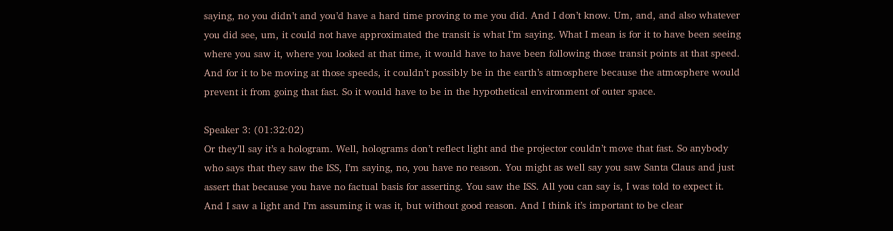saying, no you didn’t and you’d have a hard time proving to me you did. And I don’t know. Um, and, and also whatever you did see, um, it could not have approximated the transit is what I’m saying. What I mean is for it to have been seeing where you saw it, where you looked at that time, it would have to have been following those transit points at that speed. And for it to be moving at those speeds, it couldn’t possibly be in the earth’s atmosphere because the atmosphere would prevent it from going that fast. So it would have to be in the hypothetical environment of outer space.

Speaker 3: (01:32:02)
Or they’ll say it’s a hologram. Well, holograms don’t reflect light and the projector couldn’t move that fast. So anybody who says that they saw the ISS, I’m saying, no, you have no reason. You might as well say you saw Santa Claus and just assert that because you have no factual basis for asserting. You saw the ISS. All you can say is, I was told to expect it. And I saw a light and I’m assuming it was it, but without good reason. And I think it’s important to be clear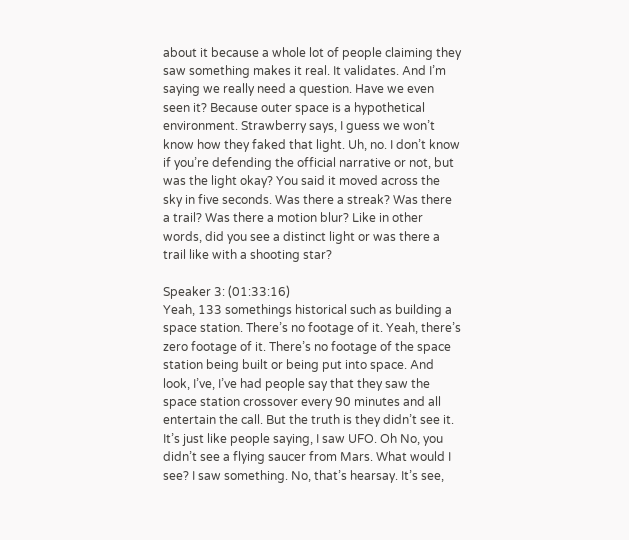about it because a whole lot of people claiming they saw something makes it real. It validates. And I’m saying we really need a question. Have we even seen it? Because outer space is a hypothetical environment. Strawberry says, I guess we won’t know how they faked that light. Uh, no. I don’t know if you’re defending the official narrative or not, but was the light okay? You said it moved across the sky in five seconds. Was there a streak? Was there a trail? Was there a motion blur? Like in other words, did you see a distinct light or was there a trail like with a shooting star?

Speaker 3: (01:33:16)
Yeah, 133 somethings historical such as building a space station. There’s no footage of it. Yeah, there’s zero footage of it. There’s no footage of the space station being built or being put into space. And look, I’ve, I’ve had people say that they saw the space station crossover every 90 minutes and all entertain the call. But the truth is they didn’t see it. It’s just like people saying, I saw UFO. Oh No, you didn’t see a flying saucer from Mars. What would I see? I saw something. No, that’s hearsay. It’s see,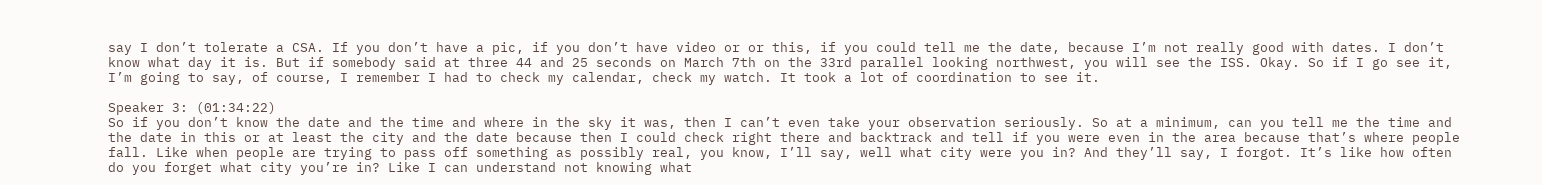say I don’t tolerate a CSA. If you don’t have a pic, if you don’t have video or or this, if you could tell me the date, because I’m not really good with dates. I don’t know what day it is. But if somebody said at three 44 and 25 seconds on March 7th on the 33rd parallel looking northwest, you will see the ISS. Okay. So if I go see it, I’m going to say, of course, I remember I had to check my calendar, check my watch. It took a lot of coordination to see it.

Speaker 3: (01:34:22)
So if you don’t know the date and the time and where in the sky it was, then I can’t even take your observation seriously. So at a minimum, can you tell me the time and the date in this or at least the city and the date because then I could check right there and backtrack and tell if you were even in the area because that’s where people fall. Like when people are trying to pass off something as possibly real, you know, I’ll say, well what city were you in? And they’ll say, I forgot. It’s like how often do you forget what city you’re in? Like I can understand not knowing what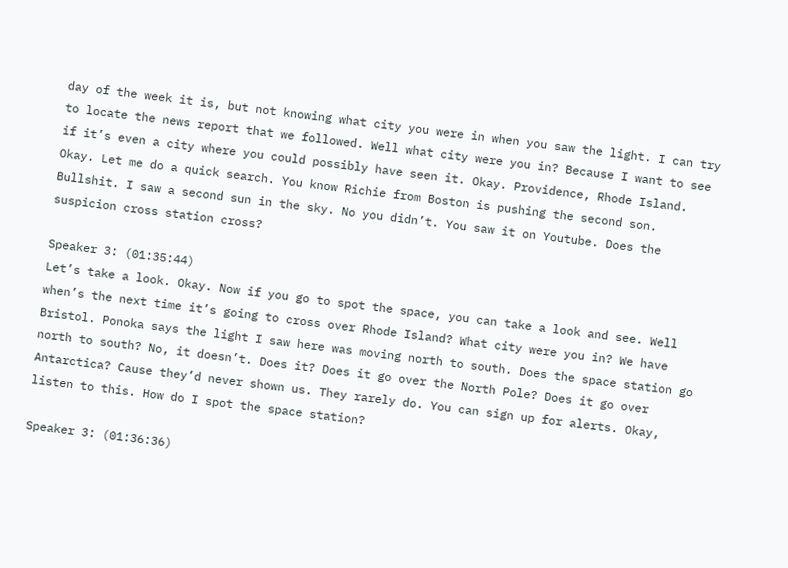day of the week it is, but not knowing what city you were in when you saw the light. I can try to locate the news report that we followed. Well what city were you in? Because I want to see if it’s even a city where you could possibly have seen it. Okay. Providence, Rhode Island. Okay. Let me do a quick search. You know Richie from Boston is pushing the second son. Bullshit. I saw a second sun in the sky. No you didn’t. You saw it on Youtube. Does the suspicion cross station cross?

Speaker 3: (01:35:44)
Let’s take a look. Okay. Now if you go to spot the space, you can take a look and see. Well when’s the next time it’s going to cross over Rhode Island? What city were you in? We have Bristol. Ponoka says the light I saw here was moving north to south. Does the space station go north to south? No, it doesn’t. Does it? Does it go over the North Pole? Does it go over Antarctica? Cause they’d never shown us. They rarely do. You can sign up for alerts. Okay, listen to this. How do I spot the space station?

Speaker 3: (01:36:36)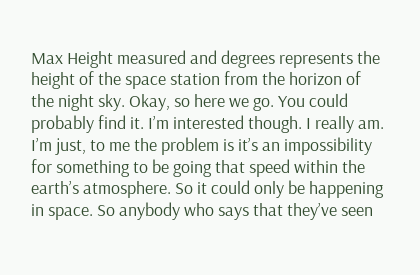Max Height measured and degrees represents the height of the space station from the horizon of the night sky. Okay, so here we go. You could probably find it. I’m interested though. I really am. I’m just, to me the problem is it’s an impossibility for something to be going that speed within the earth’s atmosphere. So it could only be happening in space. So anybody who says that they’ve seen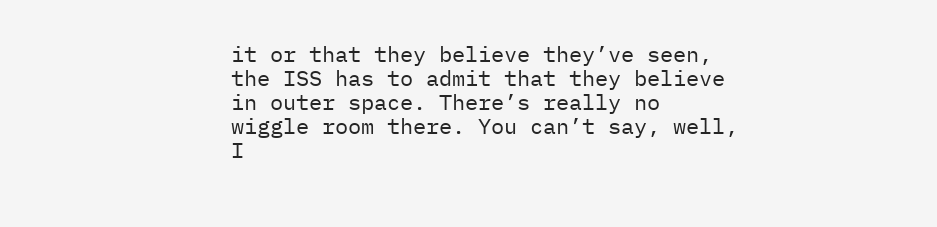it or that they believe they’ve seen, the ISS has to admit that they believe in outer space. There’s really no wiggle room there. You can’t say, well, I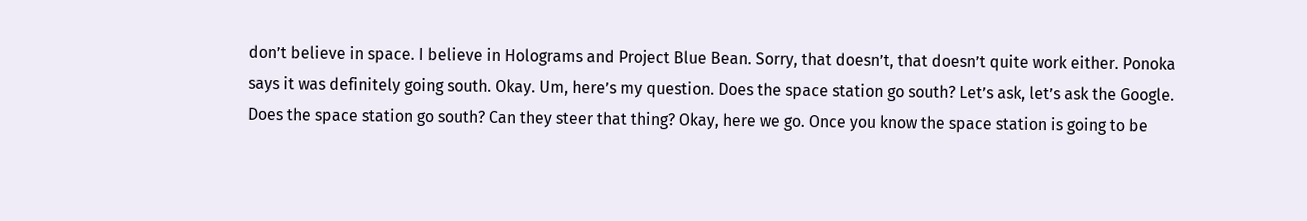don’t believe in space. I believe in Holograms and Project Blue Bean. Sorry, that doesn’t, that doesn’t quite work either. Ponoka says it was definitely going south. Okay. Um, here’s my question. Does the space station go south? Let’s ask, let’s ask the Google. Does the space station go south? Can they steer that thing? Okay, here we go. Once you know the space station is going to be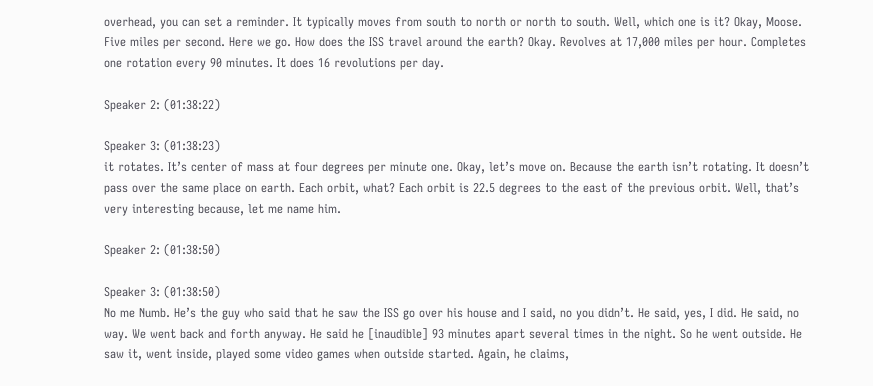overhead, you can set a reminder. It typically moves from south to north or north to south. Well, which one is it? Okay, Moose. Five miles per second. Here we go. How does the ISS travel around the earth? Okay. Revolves at 17,000 miles per hour. Completes one rotation every 90 minutes. It does 16 revolutions per day.

Speaker 2: (01:38:22)

Speaker 3: (01:38:23)
it rotates. It’s center of mass at four degrees per minute one. Okay, let’s move on. Because the earth isn’t rotating. It doesn’t pass over the same place on earth. Each orbit, what? Each orbit is 22.5 degrees to the east of the previous orbit. Well, that’s very interesting because, let me name him.

Speaker 2: (01:38:50)

Speaker 3: (01:38:50)
No me Numb. He’s the guy who said that he saw the ISS go over his house and I said, no you didn’t. He said, yes, I did. He said, no way. We went back and forth anyway. He said he [inaudible] 93 minutes apart several times in the night. So he went outside. He saw it, went inside, played some video games when outside started. Again, he claims,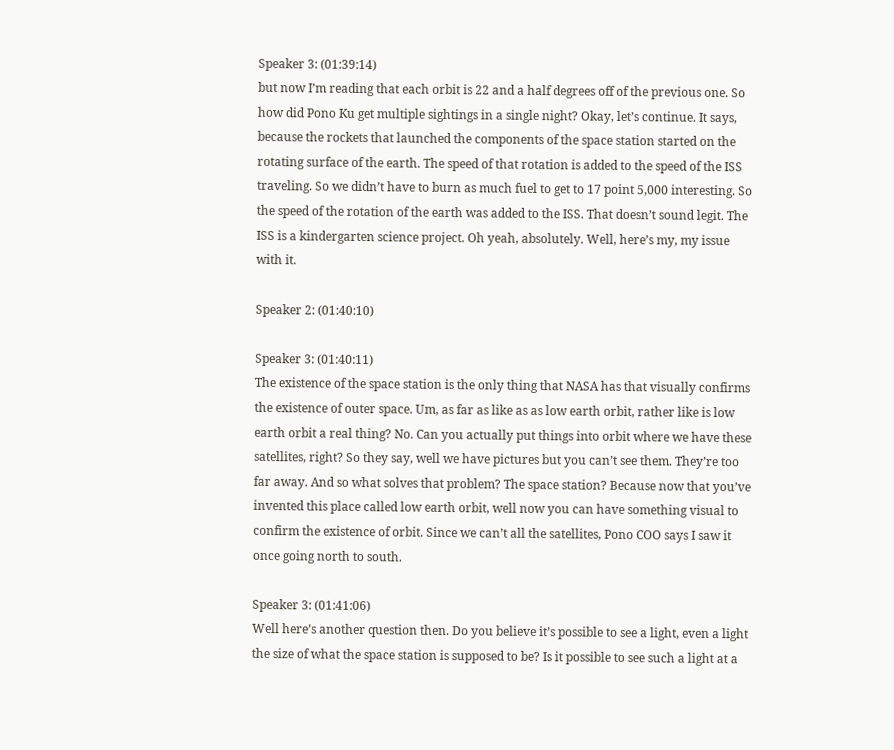Speaker 3: (01:39:14)
but now I’m reading that each orbit is 22 and a half degrees off of the previous one. So how did Pono Ku get multiple sightings in a single night? Okay, let’s continue. It says, because the rockets that launched the components of the space station started on the rotating surface of the earth. The speed of that rotation is added to the speed of the ISS traveling. So we didn’t have to burn as much fuel to get to 17 point 5,000 interesting. So the speed of the rotation of the earth was added to the ISS. That doesn’t sound legit. The ISS is a kindergarten science project. Oh yeah, absolutely. Well, here’s my, my issue with it.

Speaker 2: (01:40:10)

Speaker 3: (01:40:11)
The existence of the space station is the only thing that NASA has that visually confirms the existence of outer space. Um, as far as like as as low earth orbit, rather like is low earth orbit a real thing? No. Can you actually put things into orbit where we have these satellites, right? So they say, well we have pictures but you can’t see them. They’re too far away. And so what solves that problem? The space station? Because now that you’ve invented this place called low earth orbit, well now you can have something visual to confirm the existence of orbit. Since we can’t all the satellites, Pono COO says I saw it once going north to south.

Speaker 3: (01:41:06)
Well here’s another question then. Do you believe it’s possible to see a light, even a light the size of what the space station is supposed to be? Is it possible to see such a light at a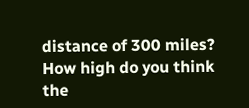distance of 300 miles? How high do you think the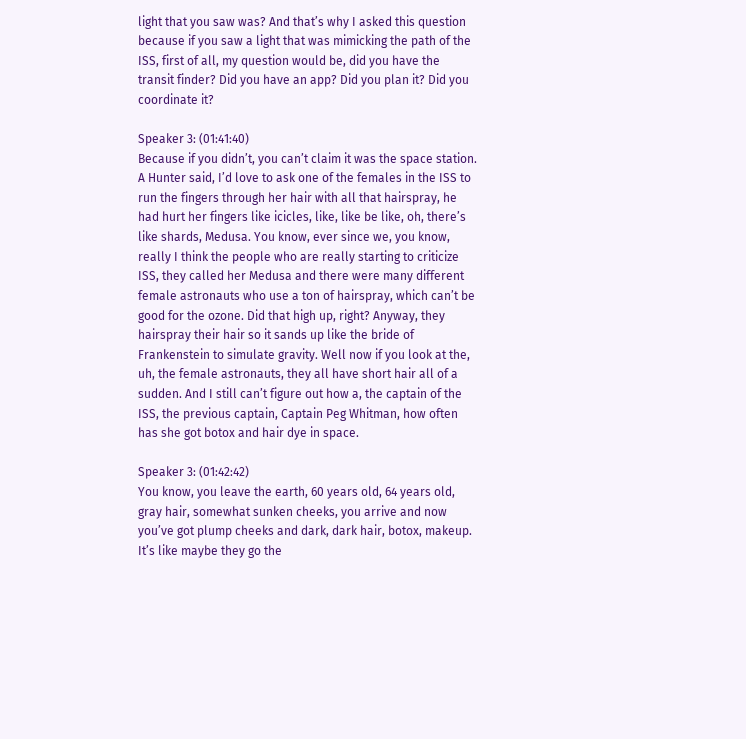light that you saw was? And that’s why I asked this question because if you saw a light that was mimicking the path of the ISS, first of all, my question would be, did you have the transit finder? Did you have an app? Did you plan it? Did you coordinate it?

Speaker 3: (01:41:40)
Because if you didn’t, you can’t claim it was the space station. A Hunter said, I’d love to ask one of the females in the ISS to run the fingers through her hair with all that hairspray, he had hurt her fingers like icicles, like, like be like, oh, there’s like shards, Medusa. You know, ever since we, you know, really I think the people who are really starting to criticize ISS, they called her Medusa and there were many different female astronauts who use a ton of hairspray, which can’t be good for the ozone. Did that high up, right? Anyway, they hairspray their hair so it sands up like the bride of Frankenstein to simulate gravity. Well now if you look at the, uh, the female astronauts, they all have short hair all of a sudden. And I still can’t figure out how a, the captain of the ISS, the previous captain, Captain Peg Whitman, how often has she got botox and hair dye in space.

Speaker 3: (01:42:42)
You know, you leave the earth, 60 years old, 64 years old, gray hair, somewhat sunken cheeks, you arrive and now you’ve got plump cheeks and dark, dark hair, botox, makeup. It’s like maybe they go the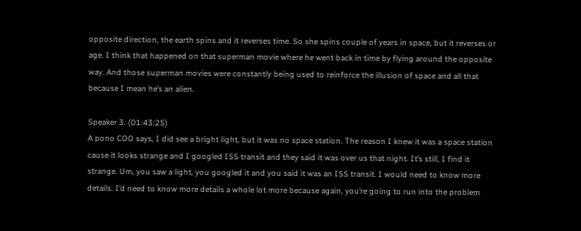opposite direction, the earth spins and it reverses time. So she spins couple of years in space, but it reverses or age. I think that happened on that superman movie where he went back in time by flying around the opposite way. And those superman movies were constantly being used to reinforce the illusion of space and all that because I mean he’s an alien.

Speaker 3: (01:43:25)
A pono COO says, I did see a bright light, but it was no space station. The reason I knew it was a space station cause it looks strange and I googled ISS transit and they said it was over us that night. It’s still, I find it strange. Um, you saw a light, you googled it and you said it was an ISS transit. I would need to know more details. I’d need to know more details a whole lot more because again, you’re going to run into the problem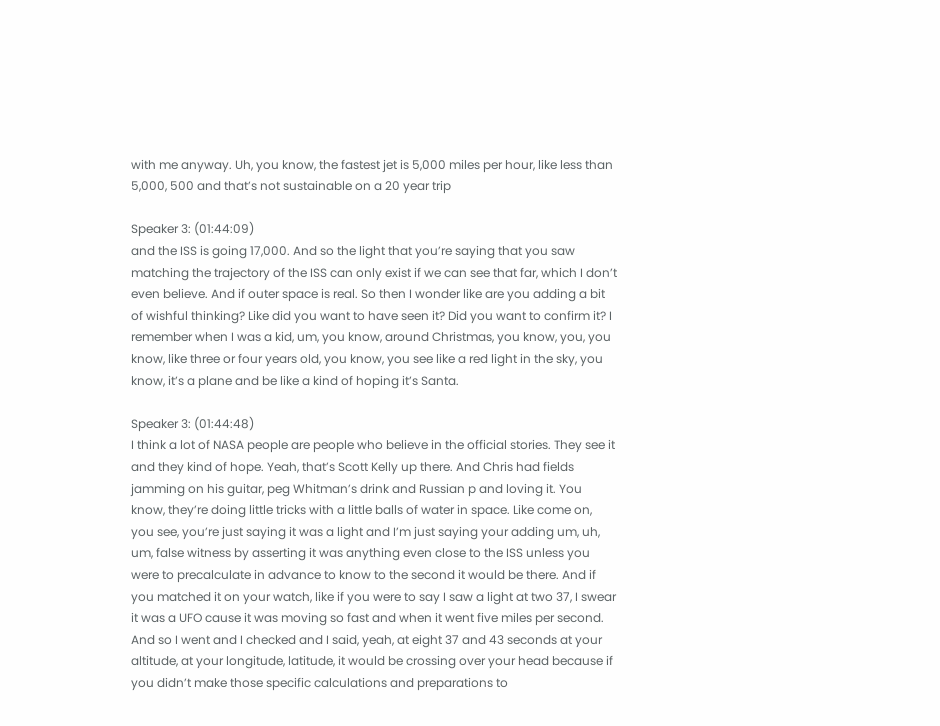with me anyway. Uh, you know, the fastest jet is 5,000 miles per hour, like less than 5,000, 500 and that’s not sustainable on a 20 year trip

Speaker 3: (01:44:09)
and the ISS is going 17,000. And so the light that you’re saying that you saw matching the trajectory of the ISS can only exist if we can see that far, which I don’t even believe. And if outer space is real. So then I wonder like are you adding a bit of wishful thinking? Like did you want to have seen it? Did you want to confirm it? I remember when I was a kid, um, you know, around Christmas, you know, you, you know, like three or four years old, you know, you see like a red light in the sky, you know, it’s a plane and be like a kind of hoping it’s Santa.

Speaker 3: (01:44:48)
I think a lot of NASA people are people who believe in the official stories. They see it and they kind of hope. Yeah, that’s Scott Kelly up there. And Chris had fields jamming on his guitar, peg Whitman’s drink and Russian p and loving it. You know, they’re doing little tricks with a little balls of water in space. Like come on, you see, you’re just saying it was a light and I’m just saying your adding um, uh, um, false witness by asserting it was anything even close to the ISS unless you were to precalculate in advance to know to the second it would be there. And if you matched it on your watch, like if you were to say I saw a light at two 37, I swear it was a UFO cause it was moving so fast and when it went five miles per second. And so I went and I checked and I said, yeah, at eight 37 and 43 seconds at your altitude, at your longitude, latitude, it would be crossing over your head because if you didn’t make those specific calculations and preparations to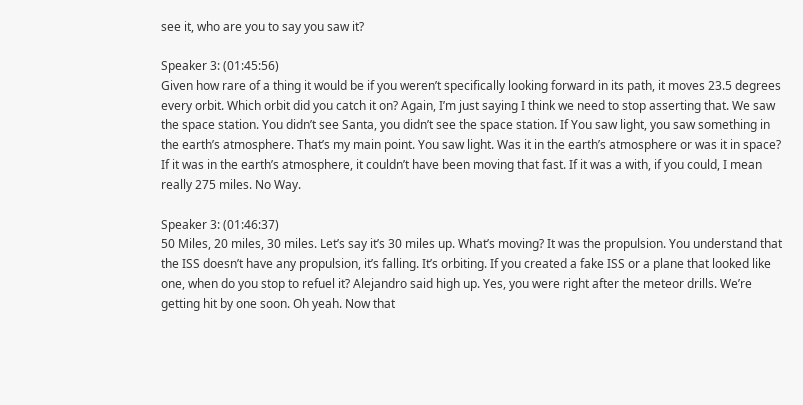see it, who are you to say you saw it?

Speaker 3: (01:45:56)
Given how rare of a thing it would be if you weren’t specifically looking forward in its path, it moves 23.5 degrees every orbit. Which orbit did you catch it on? Again, I’m just saying I think we need to stop asserting that. We saw the space station. You didn’t see Santa, you didn’t see the space station. If You saw light, you saw something in the earth’s atmosphere. That’s my main point. You saw light. Was it in the earth’s atmosphere or was it in space? If it was in the earth’s atmosphere, it couldn’t have been moving that fast. If it was a with, if you could, I mean really 275 miles. No Way.

Speaker 3: (01:46:37)
50 Miles, 20 miles, 30 miles. Let’s say it’s 30 miles up. What’s moving? It was the propulsion. You understand that the ISS doesn’t have any propulsion, it’s falling. It’s orbiting. If you created a fake ISS or a plane that looked like one, when do you stop to refuel it? Alejandro said high up. Yes, you were right after the meteor drills. We’re getting hit by one soon. Oh yeah. Now that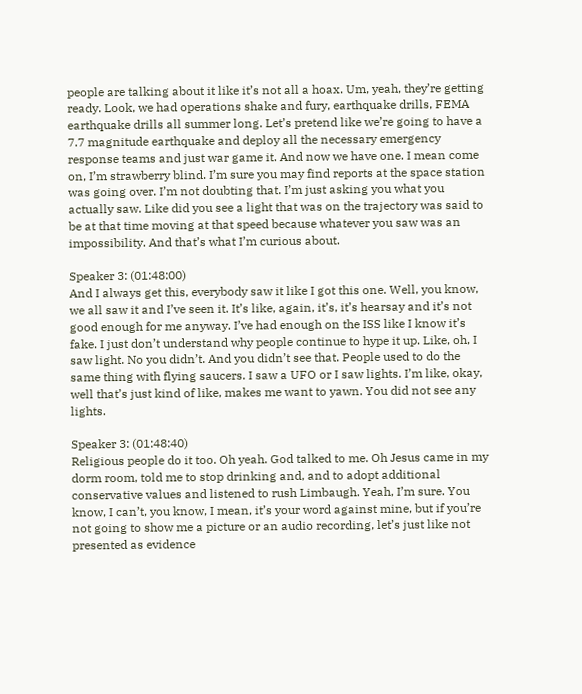people are talking about it like it’s not all a hoax. Um, yeah, they’re getting ready. Look, we had operations shake and fury, earthquake drills, FEMA earthquake drills all summer long. Let’s pretend like we’re going to have a 7.7 magnitude earthquake and deploy all the necessary emergency response teams and just war game it. And now we have one. I mean come on, I’m strawberry blind. I’m sure you may find reports at the space station was going over. I’m not doubting that. I’m just asking you what you actually saw. Like did you see a light that was on the trajectory was said to be at that time moving at that speed because whatever you saw was an impossibility. And that’s what I’m curious about.

Speaker 3: (01:48:00)
And I always get this, everybody saw it like I got this one. Well, you know, we all saw it and I’ve seen it. It’s like, again, it’s, it’s hearsay and it’s not good enough for me anyway. I’ve had enough on the ISS like I know it’s fake. I just don’t understand why people continue to hype it up. Like, oh, I saw light. No you didn’t. And you didn’t see that. People used to do the same thing with flying saucers. I saw a UFO or I saw lights. I’m like, okay, well that’s just kind of like, makes me want to yawn. You did not see any lights.

Speaker 3: (01:48:40)
Religious people do it too. Oh yeah. God talked to me. Oh Jesus came in my dorm room, told me to stop drinking and, and to adopt additional conservative values and listened to rush Limbaugh. Yeah, I’m sure. You know, I can’t, you know, I mean, it’s your word against mine, but if you’re not going to show me a picture or an audio recording, let’s just like not presented as evidence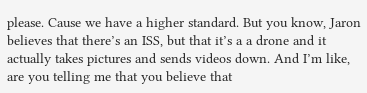please. Cause we have a higher standard. But you know, Jaron believes that there’s an ISS, but that it’s a a drone and it actually takes pictures and sends videos down. And I’m like, are you telling me that you believe that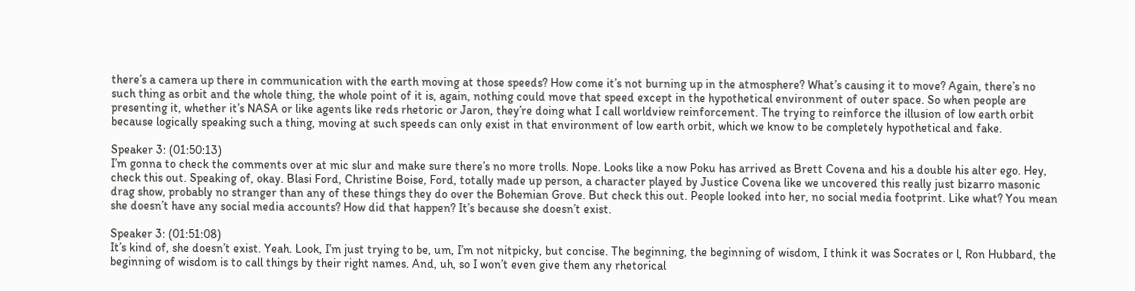there’s a camera up there in communication with the earth moving at those speeds? How come it’s not burning up in the atmosphere? What’s causing it to move? Again, there’s no such thing as orbit and the whole thing, the whole point of it is, again, nothing could move that speed except in the hypothetical environment of outer space. So when people are presenting it, whether it’s NASA or like agents like reds rhetoric or Jaron, they’re doing what I call worldview reinforcement. The trying to reinforce the illusion of low earth orbit because logically speaking such a thing, moving at such speeds can only exist in that environment of low earth orbit, which we know to be completely hypothetical and fake.

Speaker 3: (01:50:13)
I’m gonna to check the comments over at mic slur and make sure there’s no more trolls. Nope. Looks like a now Poku has arrived as Brett Covena and his a double his alter ego. Hey, check this out. Speaking of, okay. Blasi Ford, Christine Boise, Ford, totally made up person, a character played by Justice Covena like we uncovered this really just bizarro masonic drag show, probably no stranger than any of these things they do over the Bohemian Grove. But check this out. People looked into her, no social media footprint. Like what? You mean she doesn’t have any social media accounts? How did that happen? It’s because she doesn’t exist.

Speaker 3: (01:51:08)
It’s kind of, she doesn’t exist. Yeah. Look, I’m just trying to be, um, I’m not nitpicky, but concise. The beginning, the beginning of wisdom, I think it was Socrates or l, Ron Hubbard, the beginning of wisdom is to call things by their right names. And, uh, so I won’t even give them any rhetorical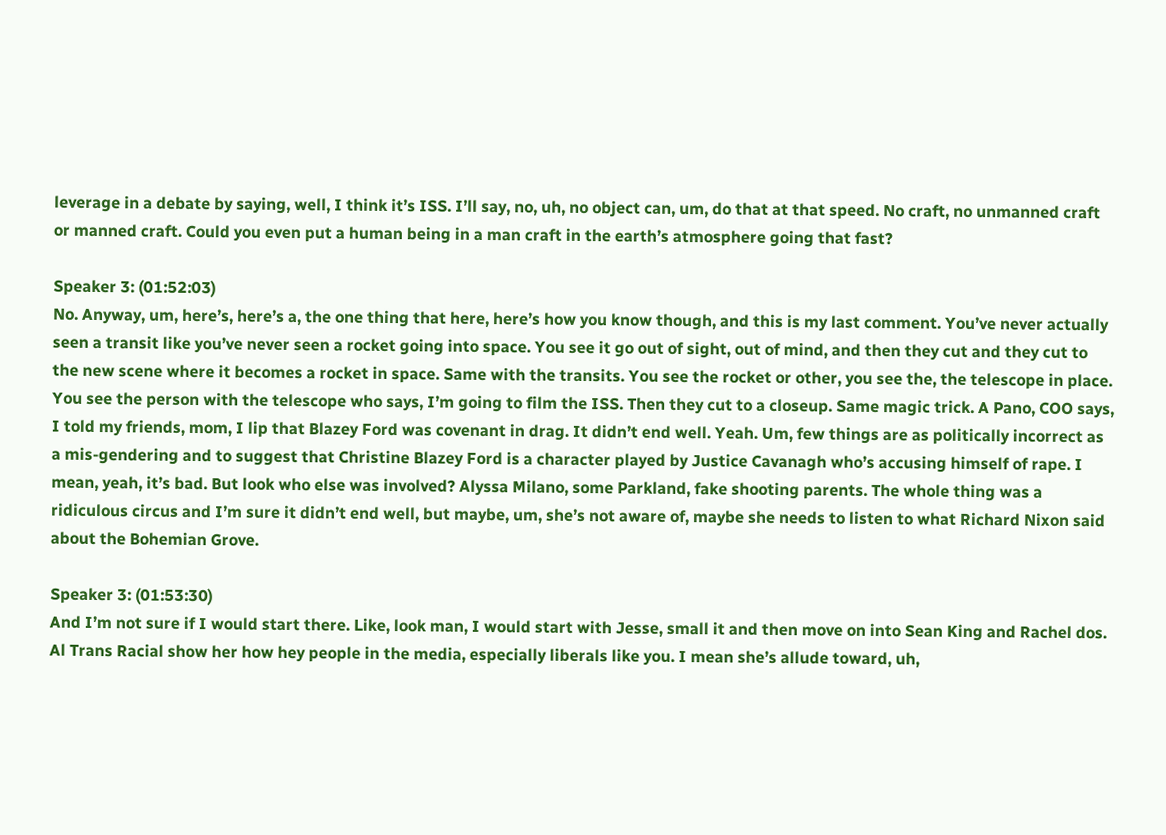leverage in a debate by saying, well, I think it’s ISS. I’ll say, no, uh, no object can, um, do that at that speed. No craft, no unmanned craft or manned craft. Could you even put a human being in a man craft in the earth’s atmosphere going that fast?

Speaker 3: (01:52:03)
No. Anyway, um, here’s, here’s a, the one thing that here, here’s how you know though, and this is my last comment. You’ve never actually seen a transit like you’ve never seen a rocket going into space. You see it go out of sight, out of mind, and then they cut and they cut to the new scene where it becomes a rocket in space. Same with the transits. You see the rocket or other, you see the, the telescope in place. You see the person with the telescope who says, I’m going to film the ISS. Then they cut to a closeup. Same magic trick. A Pano, COO says, I told my friends, mom, I lip that Blazey Ford was covenant in drag. It didn’t end well. Yeah. Um, few things are as politically incorrect as a mis-gendering and to suggest that Christine Blazey Ford is a character played by Justice Cavanagh who’s accusing himself of rape. I mean, yeah, it’s bad. But look who else was involved? Alyssa Milano, some Parkland, fake shooting parents. The whole thing was a ridiculous circus and I’m sure it didn’t end well, but maybe, um, she’s not aware of, maybe she needs to listen to what Richard Nixon said about the Bohemian Grove.

Speaker 3: (01:53:30)
And I’m not sure if I would start there. Like, look man, I would start with Jesse, small it and then move on into Sean King and Rachel dos. Al Trans Racial show her how hey people in the media, especially liberals like you. I mean she’s allude toward, uh,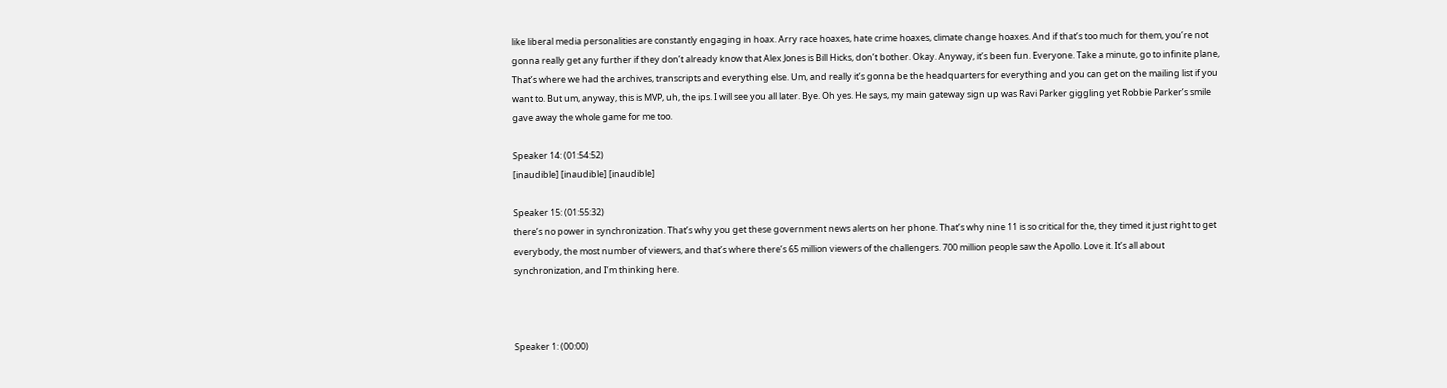like liberal media personalities are constantly engaging in hoax. Arry race hoaxes, hate crime hoaxes, climate change hoaxes. And if that’s too much for them, you’re not gonna really get any further if they don’t already know that Alex Jones is Bill Hicks, don’t bother. Okay. Anyway, it’s been fun. Everyone. Take a minute, go to infinite plane, That’s where we had the archives, transcripts and everything else. Um, and really it’s gonna be the headquarters for everything and you can get on the mailing list if you want to. But um, anyway, this is MVP, uh, the ips. I will see you all later. Bye. Oh yes. He says, my main gateway sign up was Ravi Parker giggling yet Robbie Parker’s smile gave away the whole game for me too.

Speaker 14: (01:54:52)
[inaudible] [inaudible] [inaudible]

Speaker 15: (01:55:32)
there’s no power in synchronization. That’s why you get these government news alerts on her phone. That’s why nine 11 is so critical for the, they timed it just right to get everybody, the most number of viewers, and that’s where there’s 65 million viewers of the challengers. 700 million people saw the Apollo. Love it. It’s all about synchronization, and I’m thinking here.



Speaker 1: (00:00)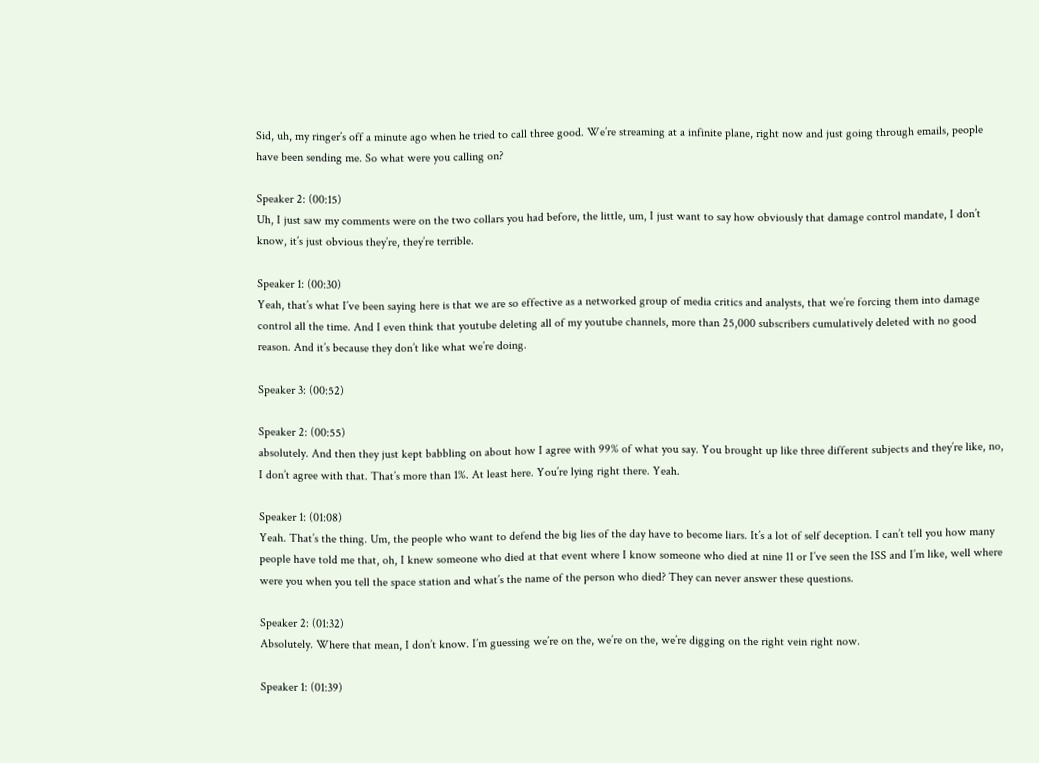Sid, uh, my ringer’s off a minute ago when he tried to call three good. We’re streaming at a infinite plane, right now and just going through emails, people have been sending me. So what were you calling on?

Speaker 2: (00:15)
Uh, I just saw my comments were on the two collars you had before, the little, um, I just want to say how obviously that damage control mandate, I don’t know, it’s just obvious they’re, they’re terrible.

Speaker 1: (00:30)
Yeah, that’s what I’ve been saying here is that we are so effective as a networked group of media critics and analysts, that we’re forcing them into damage control all the time. And I even think that youtube deleting all of my youtube channels, more than 25,000 subscribers cumulatively deleted with no good reason. And it’s because they don’t like what we’re doing.

Speaker 3: (00:52)

Speaker 2: (00:55)
absolutely. And then they just kept babbling on about how I agree with 99% of what you say. You brought up like three different subjects and they’re like, no, I don’t agree with that. That’s more than 1%. At least here. You’re lying right there. Yeah.

Speaker 1: (01:08)
Yeah. That’s the thing. Um, the people who want to defend the big lies of the day have to become liars. It’s a lot of self deception. I can’t tell you how many people have told me that, oh, I knew someone who died at that event where I know someone who died at nine 11 or I’ve seen the ISS and I’m like, well where were you when you tell the space station and what’s the name of the person who died? They can never answer these questions.

Speaker 2: (01:32)
Absolutely. Where that mean, I don’t know. I’m guessing we’re on the, we’re on the, we’re digging on the right vein right now.

Speaker 1: (01:39)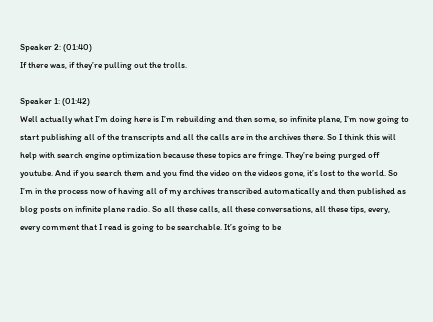Speaker 2: (01:40)
If there was, if they’re pulling out the trolls.

Speaker 1: (01:42)
Well actually what I’m doing here is I’m rebuilding and then some, so infinite plane, I’m now going to start publishing all of the transcripts and all the calls are in the archives there. So I think this will help with search engine optimization because these topics are fringe. They’re being purged off youtube. And if you search them and you find the video on the videos gone, it’s lost to the world. So I’m in the process now of having all of my archives transcribed automatically and then published as blog posts on infinite plane radio. So all these calls, all these conversations, all these tips, every, every comment that I read is going to be searchable. It’s going to be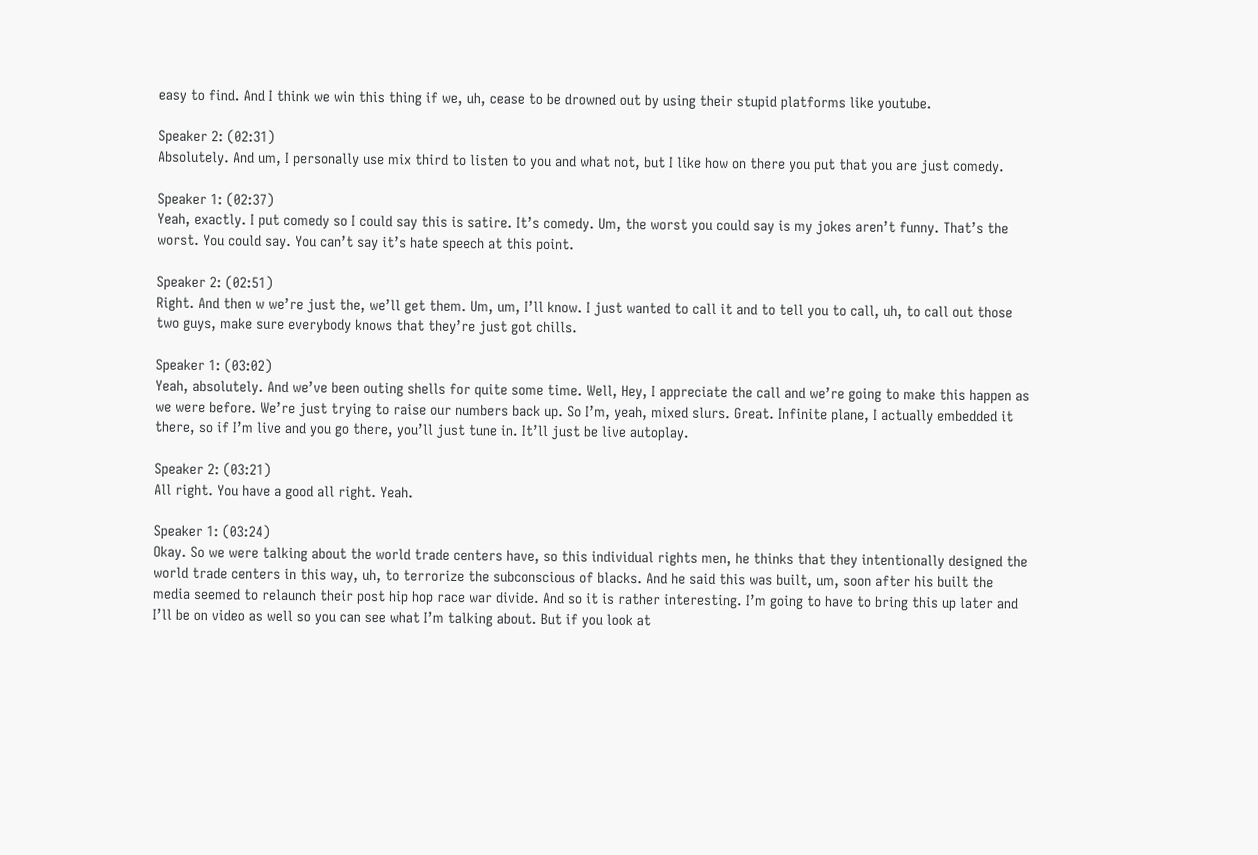easy to find. And I think we win this thing if we, uh, cease to be drowned out by using their stupid platforms like youtube.

Speaker 2: (02:31)
Absolutely. And um, I personally use mix third to listen to you and what not, but I like how on there you put that you are just comedy.

Speaker 1: (02:37)
Yeah, exactly. I put comedy so I could say this is satire. It’s comedy. Um, the worst you could say is my jokes aren’t funny. That’s the worst. You could say. You can’t say it’s hate speech at this point.

Speaker 2: (02:51)
Right. And then w we’re just the, we’ll get them. Um, um, I’ll know. I just wanted to call it and to tell you to call, uh, to call out those two guys, make sure everybody knows that they’re just got chills.

Speaker 1: (03:02)
Yeah, absolutely. And we’ve been outing shells for quite some time. Well, Hey, I appreciate the call and we’re going to make this happen as we were before. We’re just trying to raise our numbers back up. So I’m, yeah, mixed slurs. Great. Infinite plane, I actually embedded it there, so if I’m live and you go there, you’ll just tune in. It’ll just be live autoplay.

Speaker 2: (03:21)
All right. You have a good all right. Yeah.

Speaker 1: (03:24)
Okay. So we were talking about the world trade centers have, so this individual rights men, he thinks that they intentionally designed the world trade centers in this way, uh, to terrorize the subconscious of blacks. And he said this was built, um, soon after his built the media seemed to relaunch their post hip hop race war divide. And so it is rather interesting. I’m going to have to bring this up later and I’ll be on video as well so you can see what I’m talking about. But if you look at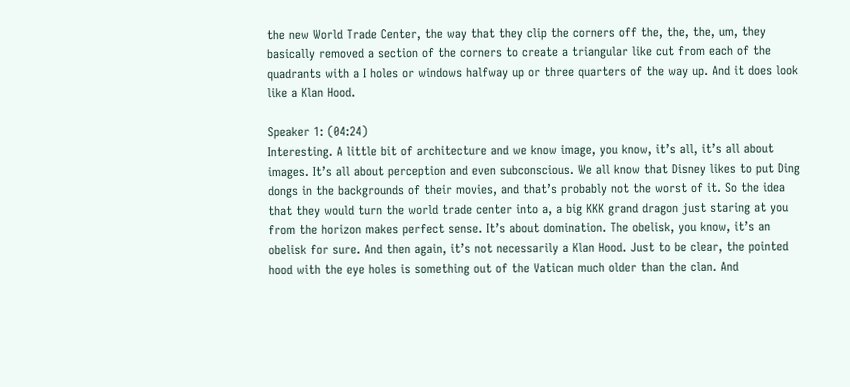the new World Trade Center, the way that they clip the corners off the, the, the, um, they basically removed a section of the corners to create a triangular like cut from each of the quadrants with a I holes or windows halfway up or three quarters of the way up. And it does look like a Klan Hood.

Speaker 1: (04:24)
Interesting. A little bit of architecture and we know image, you know, it’s all, it’s all about images. It’s all about perception and even subconscious. We all know that Disney likes to put Ding dongs in the backgrounds of their movies, and that’s probably not the worst of it. So the idea that they would turn the world trade center into a, a big KKK grand dragon just staring at you from the horizon makes perfect sense. It’s about domination. The obelisk, you know, it’s an obelisk for sure. And then again, it’s not necessarily a Klan Hood. Just to be clear, the pointed hood with the eye holes is something out of the Vatican much older than the clan. And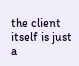the client itself is just a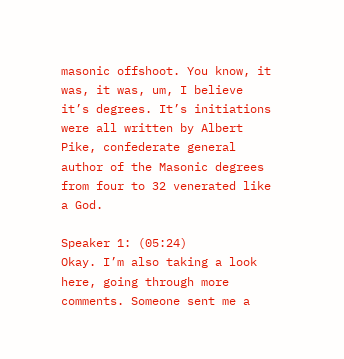masonic offshoot. You know, it was, it was, um, I believe it’s degrees. It’s initiations were all written by Albert Pike, confederate general author of the Masonic degrees from four to 32 venerated like a God.

Speaker 1: (05:24)
Okay. I’m also taking a look here, going through more comments. Someone sent me a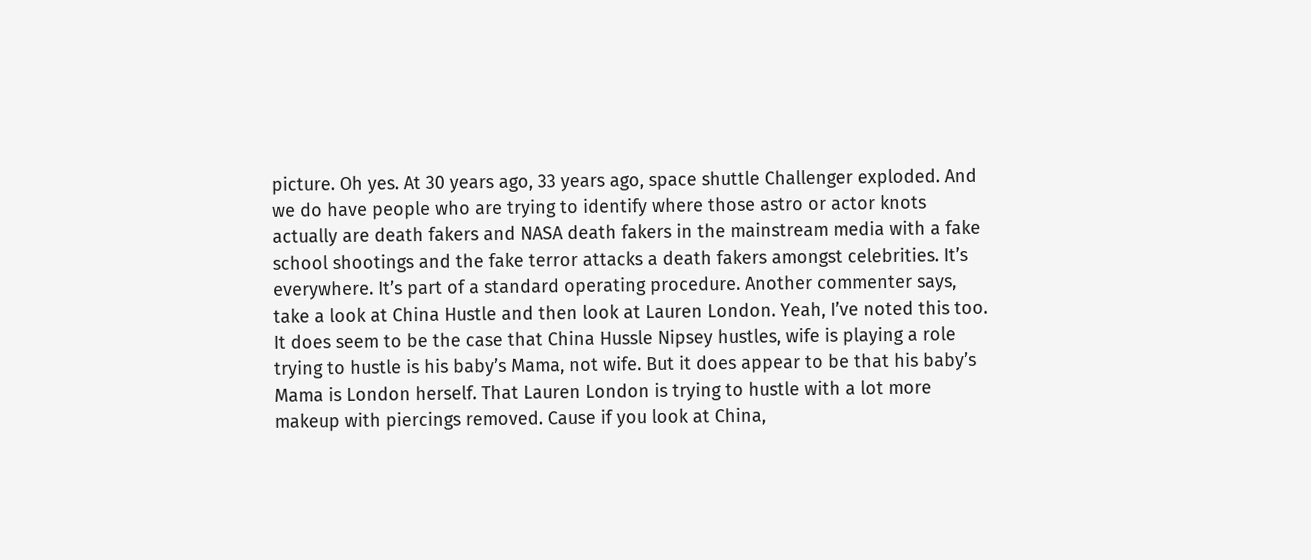picture. Oh yes. At 30 years ago, 33 years ago, space shuttle Challenger exploded. And we do have people who are trying to identify where those astro or actor knots actually are death fakers and NASA death fakers in the mainstream media with a fake school shootings and the fake terror attacks a death fakers amongst celebrities. It’s everywhere. It’s part of a standard operating procedure. Another commenter says, take a look at China Hustle and then look at Lauren London. Yeah, I’ve noted this too. It does seem to be the case that China Hussle Nipsey hustles, wife is playing a role trying to hustle is his baby’s Mama, not wife. But it does appear to be that his baby’s Mama is London herself. That Lauren London is trying to hustle with a lot more makeup with piercings removed. Cause if you look at China,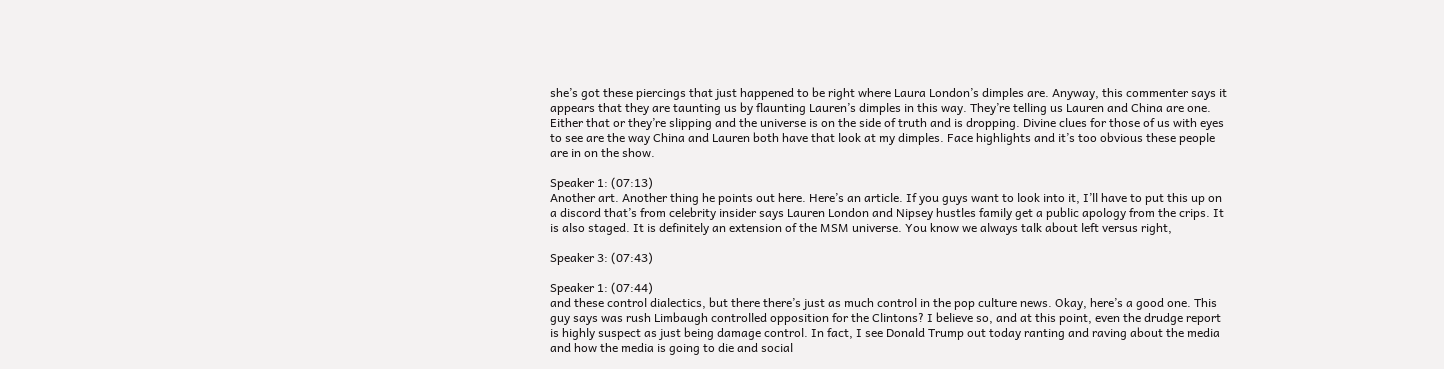she’s got these piercings that just happened to be right where Laura London’s dimples are. Anyway, this commenter says it appears that they are taunting us by flaunting Lauren’s dimples in this way. They’re telling us Lauren and China are one. Either that or they’re slipping and the universe is on the side of truth and is dropping. Divine clues for those of us with eyes to see are the way China and Lauren both have that look at my dimples. Face highlights and it’s too obvious these people are in on the show.

Speaker 1: (07:13)
Another art. Another thing he points out here. Here’s an article. If you guys want to look into it, I’ll have to put this up on a discord that’s from celebrity insider says Lauren London and Nipsey hustles family get a public apology from the crips. It is also staged. It is definitely an extension of the MSM universe. You know we always talk about left versus right,

Speaker 3: (07:43)

Speaker 1: (07:44)
and these control dialectics, but there there’s just as much control in the pop culture news. Okay, here’s a good one. This guy says was rush Limbaugh controlled opposition for the Clintons? I believe so, and at this point, even the drudge report is highly suspect as just being damage control. In fact, I see Donald Trump out today ranting and raving about the media and how the media is going to die and social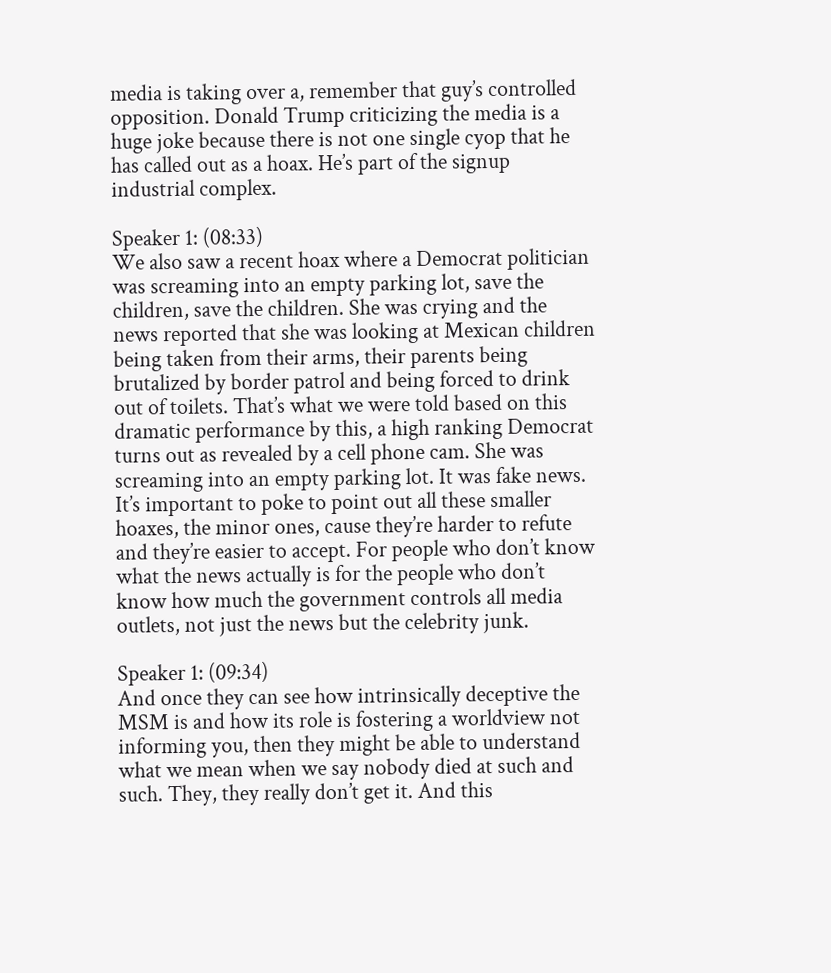media is taking over a, remember that guy’s controlled opposition. Donald Trump criticizing the media is a huge joke because there is not one single cyop that he has called out as a hoax. He’s part of the signup industrial complex.

Speaker 1: (08:33)
We also saw a recent hoax where a Democrat politician was screaming into an empty parking lot, save the children, save the children. She was crying and the news reported that she was looking at Mexican children being taken from their arms, their parents being brutalized by border patrol and being forced to drink out of toilets. That’s what we were told based on this dramatic performance by this, a high ranking Democrat turns out as revealed by a cell phone cam. She was screaming into an empty parking lot. It was fake news. It’s important to poke to point out all these smaller hoaxes, the minor ones, cause they’re harder to refute and they’re easier to accept. For people who don’t know what the news actually is for the people who don’t know how much the government controls all media outlets, not just the news but the celebrity junk.

Speaker 1: (09:34)
And once they can see how intrinsically deceptive the MSM is and how its role is fostering a worldview not informing you, then they might be able to understand what we mean when we say nobody died at such and such. They, they really don’t get it. And this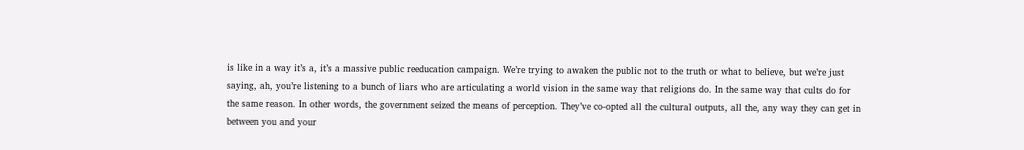is like in a way it’s a, it’s a massive public reeducation campaign. We’re trying to awaken the public not to the truth or what to believe, but we’re just saying, ah, you’re listening to a bunch of liars who are articulating a world vision in the same way that religions do. In the same way that cults do for the same reason. In other words, the government seized the means of perception. They’ve co-opted all the cultural outputs, all the, any way they can get in between you and your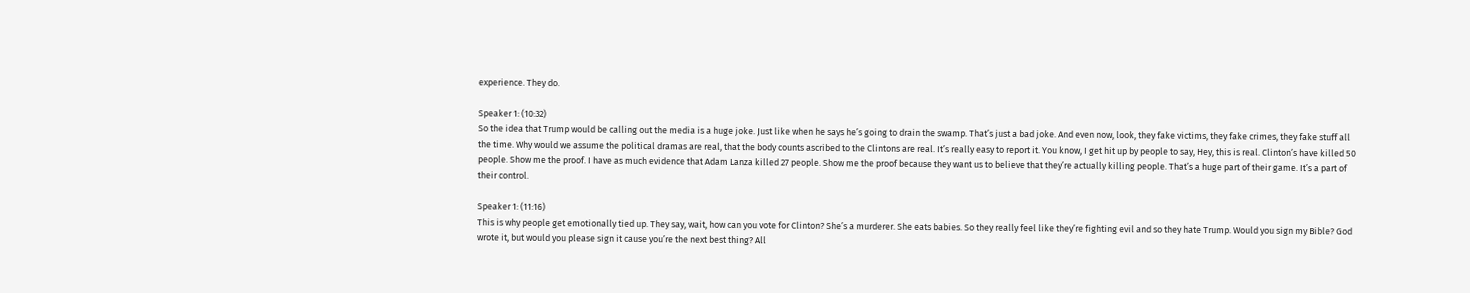experience. They do.

Speaker 1: (10:32)
So the idea that Trump would be calling out the media is a huge joke. Just like when he says he’s going to drain the swamp. That’s just a bad joke. And even now, look, they fake victims, they fake crimes, they fake stuff all the time. Why would we assume the political dramas are real, that the body counts ascribed to the Clintons are real. It’s really easy to report it. You know, I get hit up by people to say, Hey, this is real. Clinton’s have killed 50 people. Show me the proof. I have as much evidence that Adam Lanza killed 27 people. Show me the proof because they want us to believe that they’re actually killing people. That’s a huge part of their game. It’s a part of their control.

Speaker 1: (11:16)
This is why people get emotionally tied up. They say, wait, how can you vote for Clinton? She’s a murderer. She eats babies. So they really feel like they’re fighting evil and so they hate Trump. Would you sign my Bible? God wrote it, but would you please sign it cause you’re the next best thing? All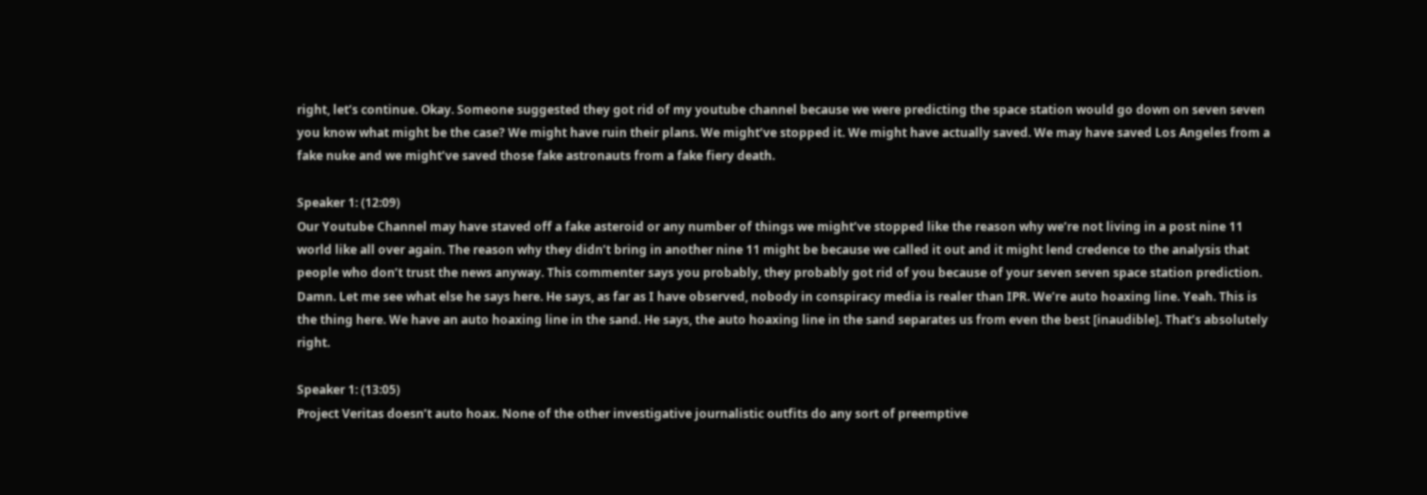right, let’s continue. Okay. Someone suggested they got rid of my youtube channel because we were predicting the space station would go down on seven seven you know what might be the case? We might have ruin their plans. We might’ve stopped it. We might have actually saved. We may have saved Los Angeles from a fake nuke and we might’ve saved those fake astronauts from a fake fiery death.

Speaker 1: (12:09)
Our Youtube Channel may have staved off a fake asteroid or any number of things we might’ve stopped like the reason why we’re not living in a post nine 11 world like all over again. The reason why they didn’t bring in another nine 11 might be because we called it out and it might lend credence to the analysis that people who don’t trust the news anyway. This commenter says you probably, they probably got rid of you because of your seven seven space station prediction. Damn. Let me see what else he says here. He says, as far as I have observed, nobody in conspiracy media is realer than IPR. We’re auto hoaxing line. Yeah. This is the thing here. We have an auto hoaxing line in the sand. He says, the auto hoaxing line in the sand separates us from even the best [inaudible]. That’s absolutely right.

Speaker 1: (13:05)
Project Veritas doesn’t auto hoax. None of the other investigative journalistic outfits do any sort of preemptive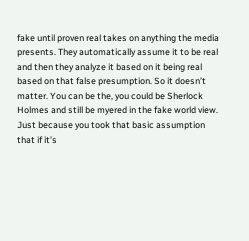fake until proven real takes on anything the media presents. They automatically assume it to be real and then they analyze it based on it being real based on that false presumption. So it doesn’t matter. You can be the, you could be Sherlock Holmes and still be myered in the fake world view. Just because you took that basic assumption that if it’s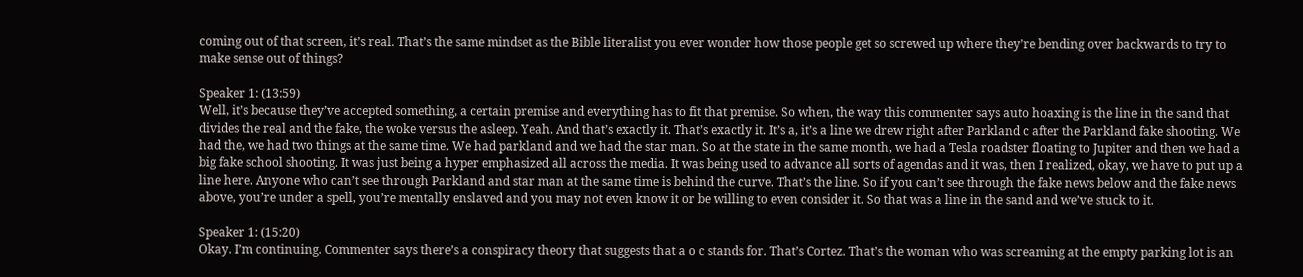coming out of that screen, it’s real. That’s the same mindset as the Bible literalist you ever wonder how those people get so screwed up where they’re bending over backwards to try to make sense out of things?

Speaker 1: (13:59)
Well, it’s because they’ve accepted something, a certain premise and everything has to fit that premise. So when, the way this commenter says auto hoaxing is the line in the sand that divides the real and the fake, the woke versus the asleep. Yeah. And that’s exactly it. That’s exactly it. It’s a, it’s a line we drew right after Parkland c after the Parkland fake shooting. We had the, we had two things at the same time. We had parkland and we had the star man. So at the state in the same month, we had a Tesla roadster floating to Jupiter and then we had a big fake school shooting. It was just being a hyper emphasized all across the media. It was being used to advance all sorts of agendas and it was, then I realized, okay, we have to put up a line here. Anyone who can’t see through Parkland and star man at the same time is behind the curve. That’s the line. So if you can’t see through the fake news below and the fake news above, you’re under a spell, you’re mentally enslaved and you may not even know it or be willing to even consider it. So that was a line in the sand and we’ve stuck to it.

Speaker 1: (15:20)
Okay. I’m continuing. Commenter says there’s a conspiracy theory that suggests that a o c stands for. That’s Cortez. That’s the woman who was screaming at the empty parking lot is an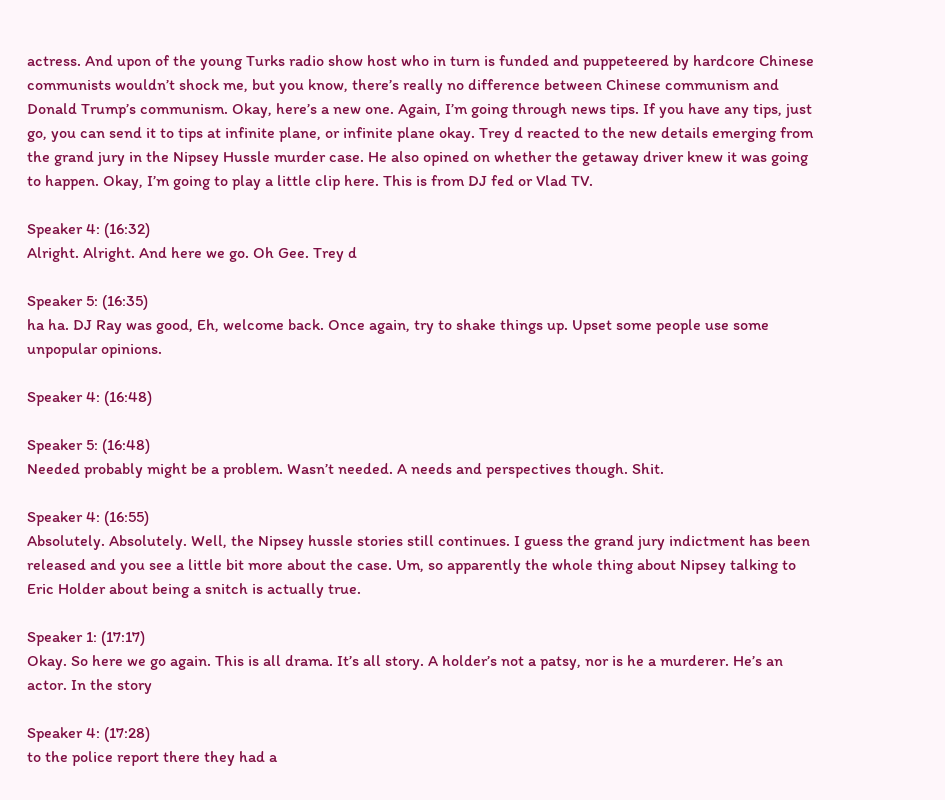actress. And upon of the young Turks radio show host who in turn is funded and puppeteered by hardcore Chinese communists wouldn’t shock me, but you know, there’s really no difference between Chinese communism and Donald Trump’s communism. Okay, here’s a new one. Again, I’m going through news tips. If you have any tips, just go, you can send it to tips at infinite plane, or infinite plane okay. Trey d reacted to the new details emerging from the grand jury in the Nipsey Hussle murder case. He also opined on whether the getaway driver knew it was going to happen. Okay, I’m going to play a little clip here. This is from DJ fed or Vlad TV.

Speaker 4: (16:32)
Alright. Alright. And here we go. Oh Gee. Trey d

Speaker 5: (16:35)
ha ha. DJ Ray was good, Eh, welcome back. Once again, try to shake things up. Upset some people use some unpopular opinions.

Speaker 4: (16:48)

Speaker 5: (16:48)
Needed probably might be a problem. Wasn’t needed. A needs and perspectives though. Shit.

Speaker 4: (16:55)
Absolutely. Absolutely. Well, the Nipsey hussle stories still continues. I guess the grand jury indictment has been released and you see a little bit more about the case. Um, so apparently the whole thing about Nipsey talking to Eric Holder about being a snitch is actually true.

Speaker 1: (17:17)
Okay. So here we go again. This is all drama. It’s all story. A holder’s not a patsy, nor is he a murderer. He’s an actor. In the story

Speaker 4: (17:28)
to the police report there they had a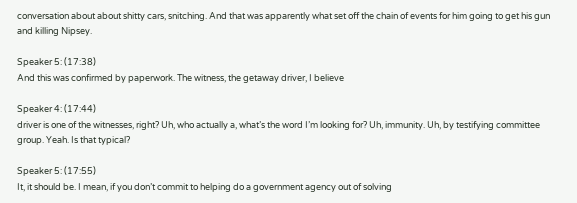conversation about about shitty cars, snitching. And that was apparently what set off the chain of events for him going to get his gun and killing Nipsey.

Speaker 5: (17:38)
And this was confirmed by paperwork. The witness, the getaway driver, I believe

Speaker 4: (17:44)
driver is one of the witnesses, right? Uh, who actually a, what’s the word I’m looking for? Uh, immunity. Uh, by testifying committee group. Yeah. Is that typical?

Speaker 5: (17:55)
It, it should be. I mean, if you don’t commit to helping do a government agency out of solving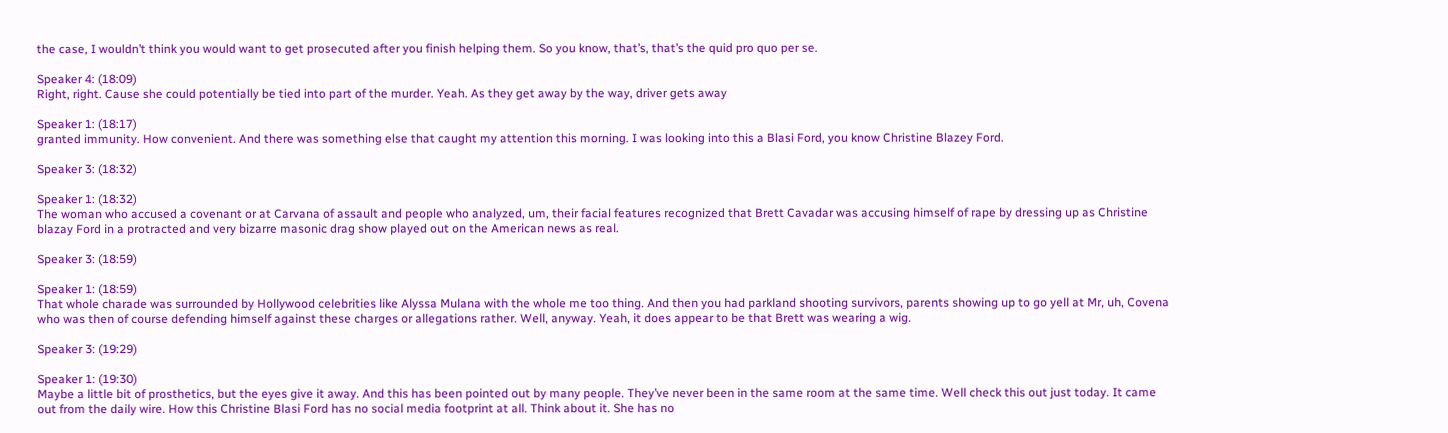the case, I wouldn’t think you would want to get prosecuted after you finish helping them. So you know, that’s, that’s the quid pro quo per se.

Speaker 4: (18:09)
Right, right. Cause she could potentially be tied into part of the murder. Yeah. As they get away by the way, driver gets away

Speaker 1: (18:17)
granted immunity. How convenient. And there was something else that caught my attention this morning. I was looking into this a Blasi Ford, you know Christine Blazey Ford.

Speaker 3: (18:32)

Speaker 1: (18:32)
The woman who accused a covenant or at Carvana of assault and people who analyzed, um, their facial features recognized that Brett Cavadar was accusing himself of rape by dressing up as Christine blazay Ford in a protracted and very bizarre masonic drag show played out on the American news as real.

Speaker 3: (18:59)

Speaker 1: (18:59)
That whole charade was surrounded by Hollywood celebrities like Alyssa Mulana with the whole me too thing. And then you had parkland shooting survivors, parents showing up to go yell at Mr, uh, Covena who was then of course defending himself against these charges or allegations rather. Well, anyway. Yeah, it does appear to be that Brett was wearing a wig.

Speaker 3: (19:29)

Speaker 1: (19:30)
Maybe a little bit of prosthetics, but the eyes give it away. And this has been pointed out by many people. They’ve never been in the same room at the same time. Well check this out just today. It came out from the daily wire. How this Christine Blasi Ford has no social media footprint at all. Think about it. She has no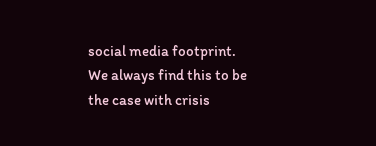social media footprint. We always find this to be the case with crisis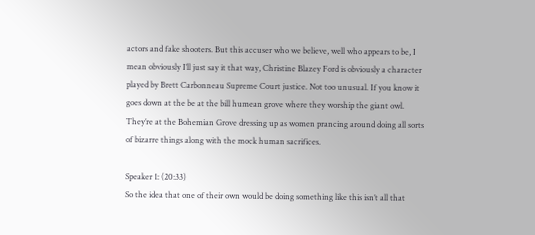actors and fake shooters. But this accuser who we believe, well who appears to be, I mean obviously I’ll just say it that way, Christine Blazey Ford is obviously a character played by Brett Carbonneau Supreme Court justice. Not too unusual. If you know it goes down at the be at the bill humean grove where they worship the giant owl. They’re at the Bohemian Grove dressing up as women prancing around doing all sorts of bizarre things along with the mock human sacrifices.

Speaker 1: (20:33)
So the idea that one of their own would be doing something like this isn’t all that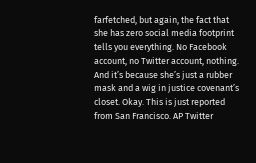farfetched, but again, the fact that she has zero social media footprint tells you everything. No Facebook account, no Twitter account, nothing. And it’s because she’s just a rubber mask and a wig in justice covenant’s closet. Okay. This is just reported from San Francisco. AP Twitter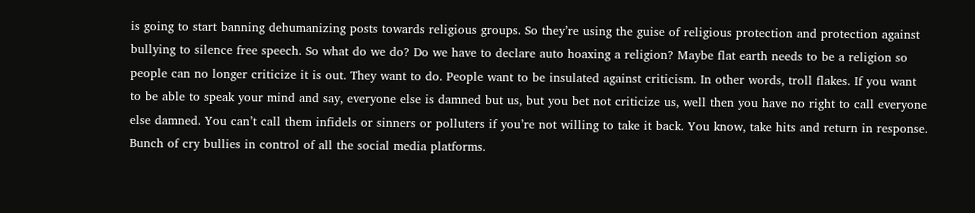is going to start banning dehumanizing posts towards religious groups. So they’re using the guise of religious protection and protection against bullying to silence free speech. So what do we do? Do we have to declare auto hoaxing a religion? Maybe flat earth needs to be a religion so people can no longer criticize it is out. They want to do. People want to be insulated against criticism. In other words, troll flakes. If you want to be able to speak your mind and say, everyone else is damned but us, but you bet not criticize us, well then you have no right to call everyone else damned. You can’t call them infidels or sinners or polluters if you’re not willing to take it back. You know, take hits and return in response. Bunch of cry bullies in control of all the social media platforms.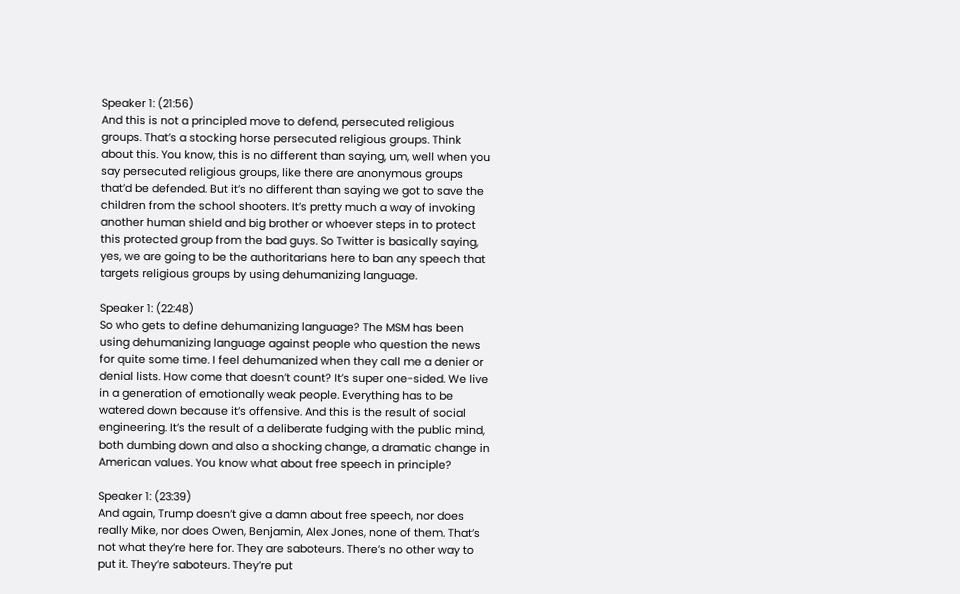Speaker 1: (21:56)
And this is not a principled move to defend, persecuted religious groups. That’s a stocking horse persecuted religious groups. Think about this. You know, this is no different than saying, um, well when you say persecuted religious groups, like there are anonymous groups that’d be defended. But it’s no different than saying we got to save the children from the school shooters. It’s pretty much a way of invoking another human shield and big brother or whoever steps in to protect this protected group from the bad guys. So Twitter is basically saying, yes, we are going to be the authoritarians here to ban any speech that targets religious groups by using dehumanizing language.

Speaker 1: (22:48)
So who gets to define dehumanizing language? The MSM has been using dehumanizing language against people who question the news for quite some time. I feel dehumanized when they call me a denier or denial lists. How come that doesn’t count? It’s super one-sided. We live in a generation of emotionally weak people. Everything has to be watered down because it’s offensive. And this is the result of social engineering. It’s the result of a deliberate fudging with the public mind, both dumbing down and also a shocking change, a dramatic change in American values. You know what about free speech in principle?

Speaker 1: (23:39)
And again, Trump doesn’t give a damn about free speech, nor does really Mike, nor does Owen, Benjamin, Alex Jones, none of them. That’s not what they’re here for. They are saboteurs. There’s no other way to put it. They’re saboteurs. They’re put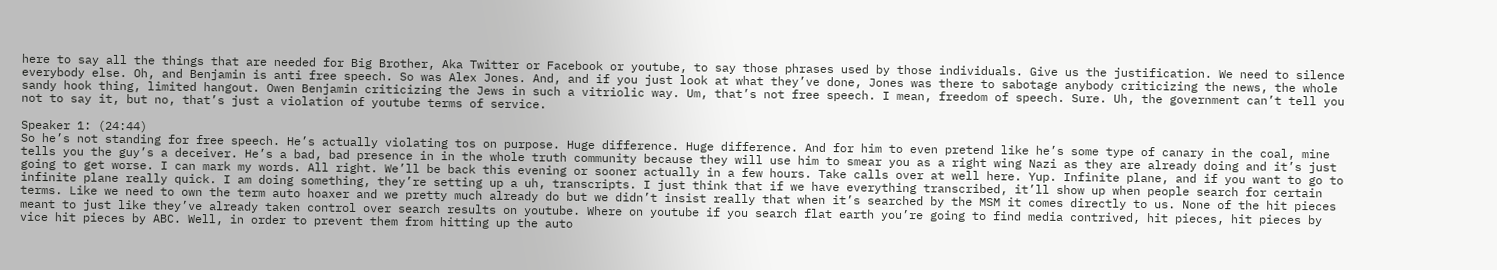here to say all the things that are needed for Big Brother, Aka Twitter or Facebook or youtube, to say those phrases used by those individuals. Give us the justification. We need to silence everybody else. Oh, and Benjamin is anti free speech. So was Alex Jones. And, and if you just look at what they’ve done, Jones was there to sabotage anybody criticizing the news, the whole sandy hook thing, limited hangout. Owen Benjamin criticizing the Jews in such a vitriolic way. Um, that’s not free speech. I mean, freedom of speech. Sure. Uh, the government can’t tell you not to say it, but no, that’s just a violation of youtube terms of service.

Speaker 1: (24:44)
So he’s not standing for free speech. He’s actually violating tos on purpose. Huge difference. Huge difference. And for him to even pretend like he’s some type of canary in the coal, mine tells you the guy’s a deceiver. He’s a bad, bad presence in in the whole truth community because they will use him to smear you as a right wing Nazi as they are already doing and it’s just going to get worse. I can mark my words. All right. We’ll be back this evening or sooner actually in a few hours. Take calls over at well here. Yup. Infinite plane, and if you want to go to infinite plane really quick. I am doing something, they’re setting up a uh, transcripts. I just think that if we have everything transcribed, it’ll show up when people search for certain terms. Like we need to own the term auto hoaxer and we pretty much already do but we didn’t insist really that when it’s searched by the MSM it comes directly to us. None of the hit pieces meant to just like they’ve already taken control over search results on youtube. Where on youtube if you search flat earth you’re going to find media contrived, hit pieces, hit pieces by vice hit pieces by ABC. Well, in order to prevent them from hitting up the auto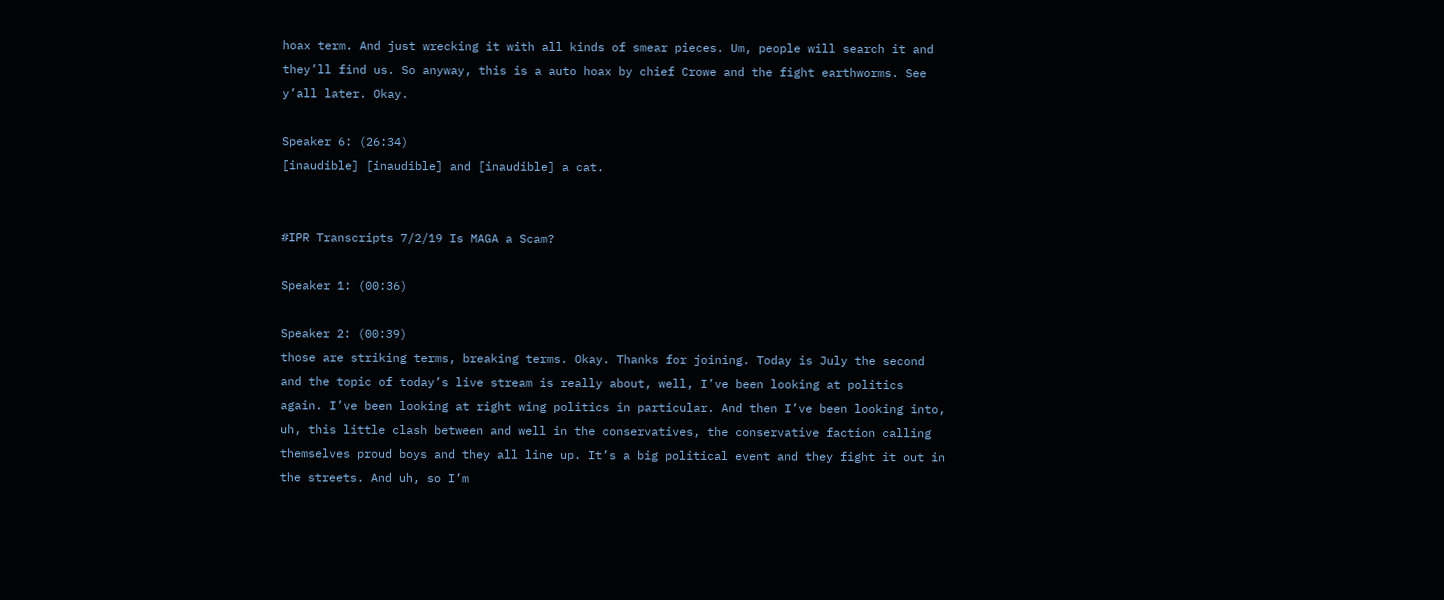hoax term. And just wrecking it with all kinds of smear pieces. Um, people will search it and they’ll find us. So anyway, this is a auto hoax by chief Crowe and the fight earthworms. See y’all later. Okay.

Speaker 6: (26:34)
[inaudible] [inaudible] and [inaudible] a cat.


#IPR Transcripts 7/2/19 Is MAGA a Scam?

Speaker 1: (00:36)

Speaker 2: (00:39)
those are striking terms, breaking terms. Okay. Thanks for joining. Today is July the second and the topic of today’s live stream is really about, well, I’ve been looking at politics again. I’ve been looking at right wing politics in particular. And then I’ve been looking into, uh, this little clash between and well in the conservatives, the conservative faction calling themselves proud boys and they all line up. It’s a big political event and they fight it out in the streets. And uh, so I’m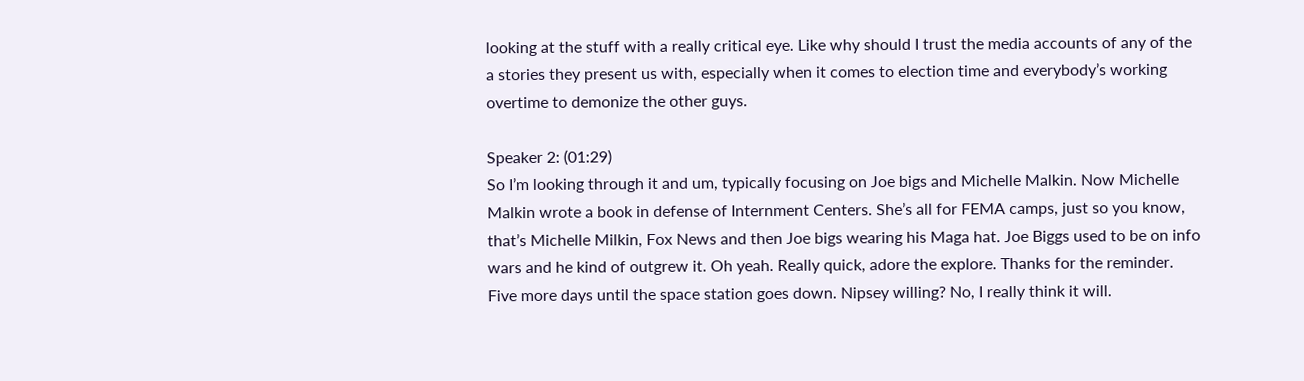looking at the stuff with a really critical eye. Like why should I trust the media accounts of any of the a stories they present us with, especially when it comes to election time and everybody’s working overtime to demonize the other guys.

Speaker 2: (01:29)
So I’m looking through it and um, typically focusing on Joe bigs and Michelle Malkin. Now Michelle Malkin wrote a book in defense of Internment Centers. She’s all for FEMA camps, just so you know, that’s Michelle Milkin, Fox News and then Joe bigs wearing his Maga hat. Joe Biggs used to be on info wars and he kind of outgrew it. Oh yeah. Really quick, adore the explore. Thanks for the reminder. Five more days until the space station goes down. Nipsey willing? No, I really think it will.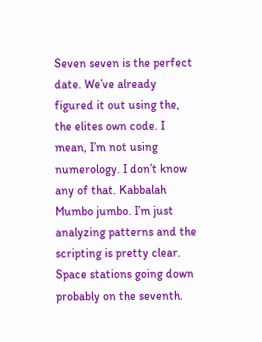Seven seven is the perfect date. We’ve already figured it out using the, the elites own code. I mean, I’m not using numerology. I don’t know any of that. Kabbalah Mumbo jumbo. I’m just analyzing patterns and the scripting is pretty clear. Space stations going down probably on the seventh.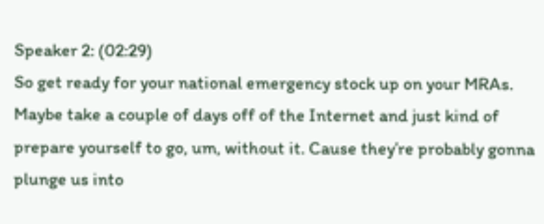Speaker 2: (02:29)
So get ready for your national emergency stock up on your MRAs. Maybe take a couple of days off of the Internet and just kind of prepare yourself to go, um, without it. Cause they’re probably gonna plunge us into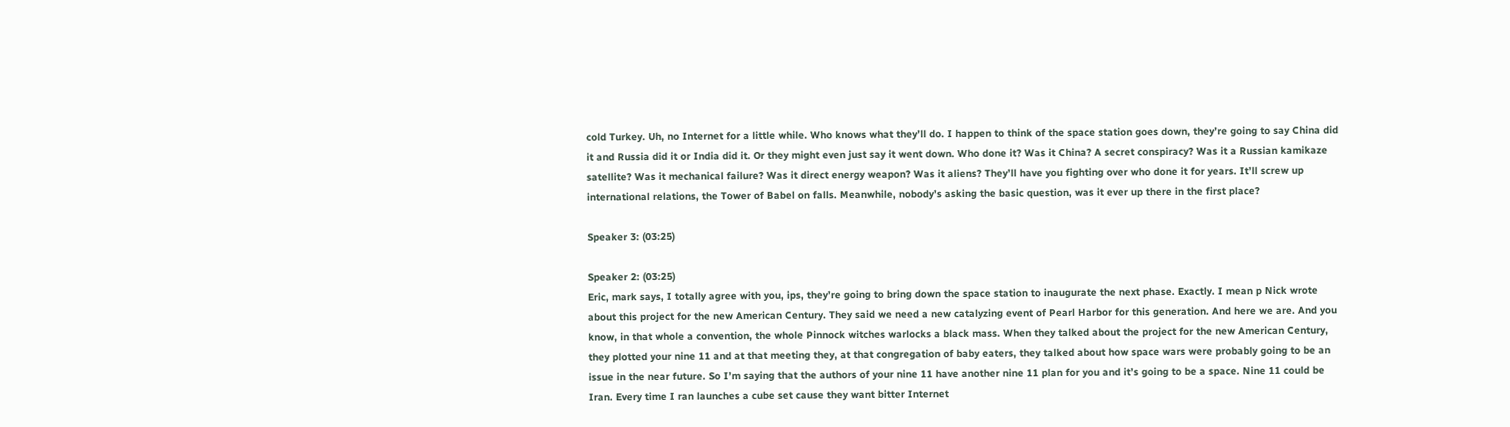cold Turkey. Uh, no Internet for a little while. Who knows what they’ll do. I happen to think of the space station goes down, they’re going to say China did it and Russia did it or India did it. Or they might even just say it went down. Who done it? Was it China? A secret conspiracy? Was it a Russian kamikaze satellite? Was it mechanical failure? Was it direct energy weapon? Was it aliens? They’ll have you fighting over who done it for years. It’ll screw up international relations, the Tower of Babel on falls. Meanwhile, nobody’s asking the basic question, was it ever up there in the first place?

Speaker 3: (03:25)

Speaker 2: (03:25)
Eric, mark says, I totally agree with you, ips, they’re going to bring down the space station to inaugurate the next phase. Exactly. I mean p Nick wrote about this project for the new American Century. They said we need a new catalyzing event of Pearl Harbor for this generation. And here we are. And you know, in that whole a convention, the whole Pinnock witches warlocks a black mass. When they talked about the project for the new American Century, they plotted your nine 11 and at that meeting they, at that congregation of baby eaters, they talked about how space wars were probably going to be an issue in the near future. So I’m saying that the authors of your nine 11 have another nine 11 plan for you and it’s going to be a space. Nine 11 could be Iran. Every time I ran launches a cube set cause they want bitter Internet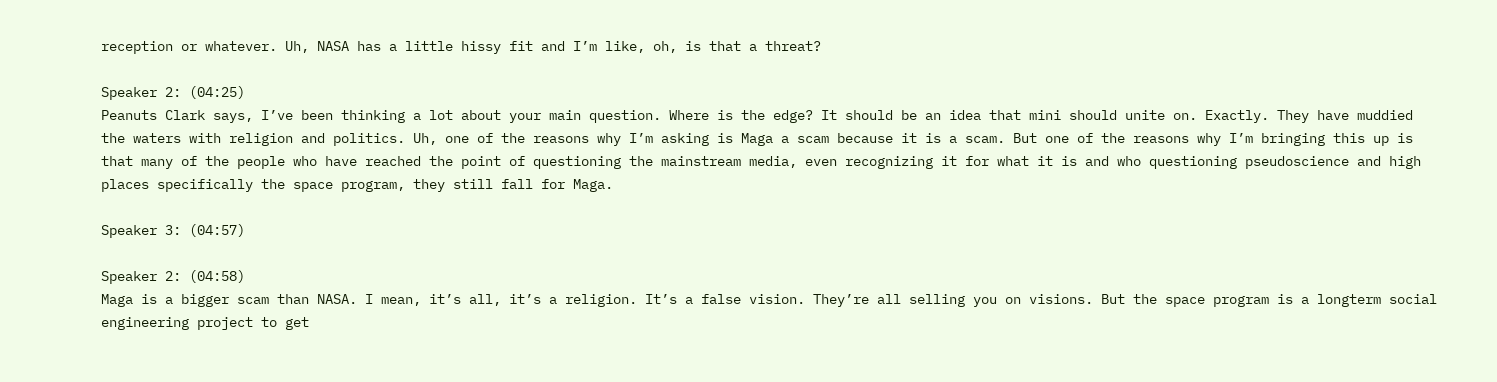reception or whatever. Uh, NASA has a little hissy fit and I’m like, oh, is that a threat?

Speaker 2: (04:25)
Peanuts Clark says, I’ve been thinking a lot about your main question. Where is the edge? It should be an idea that mini should unite on. Exactly. They have muddied the waters with religion and politics. Uh, one of the reasons why I’m asking is Maga a scam because it is a scam. But one of the reasons why I’m bringing this up is that many of the people who have reached the point of questioning the mainstream media, even recognizing it for what it is and who questioning pseudoscience and high places specifically the space program, they still fall for Maga.

Speaker 3: (04:57)

Speaker 2: (04:58)
Maga is a bigger scam than NASA. I mean, it’s all, it’s a religion. It’s a false vision. They’re all selling you on visions. But the space program is a longterm social engineering project to get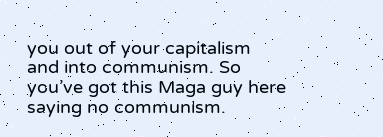you out of your capitalism and into communism. So you’ve got this Maga guy here saying no communism.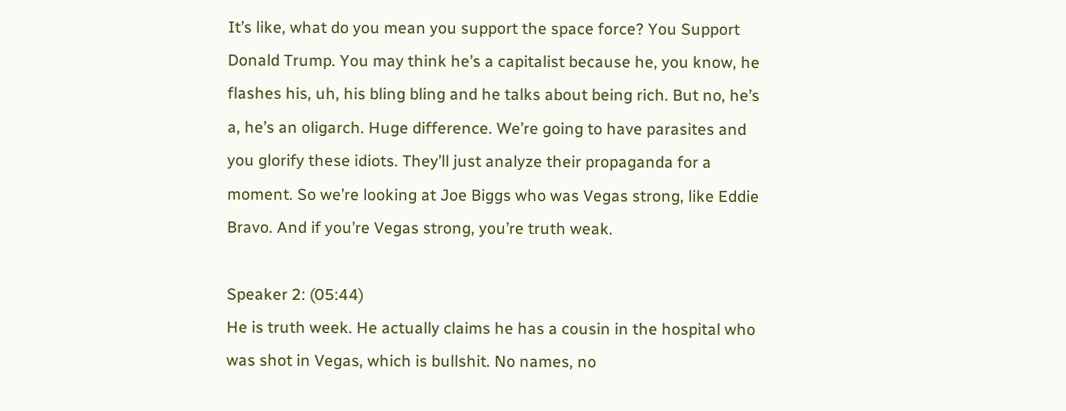It’s like, what do you mean you support the space force? You Support Donald Trump. You may think he’s a capitalist because he, you know, he flashes his, uh, his bling bling and he talks about being rich. But no, he’s a, he’s an oligarch. Huge difference. We’re going to have parasites and you glorify these idiots. They’ll just analyze their propaganda for a moment. So we’re looking at Joe Biggs who was Vegas strong, like Eddie Bravo. And if you’re Vegas strong, you’re truth weak.

Speaker 2: (05:44)
He is truth week. He actually claims he has a cousin in the hospital who was shot in Vegas, which is bullshit. No names, no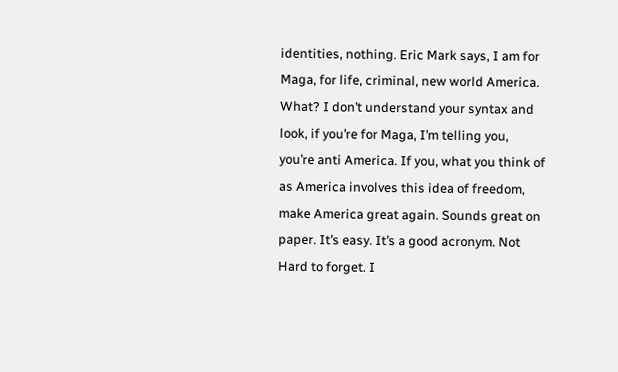identities, nothing. Eric Mark says, I am for Maga, for life, criminal, new world America. What? I don’t understand your syntax and look, if you’re for Maga, I’m telling you, you’re anti America. If you, what you think of as America involves this idea of freedom, make America great again. Sounds great on paper. It’s easy. It’s a good acronym. Not Hard to forget. I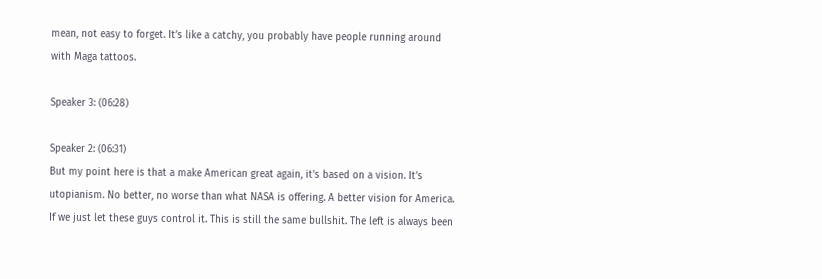mean, not easy to forget. It’s like a catchy, you probably have people running around with Maga tattoos.

Speaker 3: (06:28)

Speaker 2: (06:31)
But my point here is that a make American great again, it’s based on a vision. It’s utopianism. No better, no worse than what NASA is offering. A better vision for America. If we just let these guys control it. This is still the same bullshit. The left is always been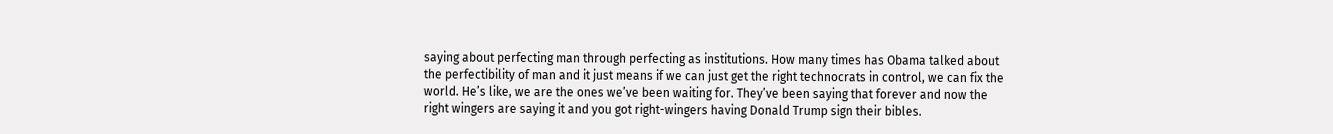saying about perfecting man through perfecting as institutions. How many times has Obama talked about the perfectibility of man and it just means if we can just get the right technocrats in control, we can fix the world. He’s like, we are the ones we’ve been waiting for. They’ve been saying that forever and now the right wingers are saying it and you got right-wingers having Donald Trump sign their bibles.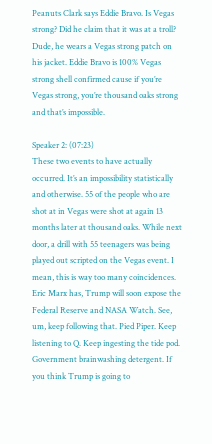Peanuts Clark says Eddie Bravo. Is Vegas strong? Did he claim that it was at a troll? Dude, he wears a Vegas strong patch on his jacket. Eddie Bravo is 100% Vegas strong shell confirmed cause if you’re Vegas strong, you’re thousand oaks strong and that’s impossible.

Speaker 2: (07:23)
These two events to have actually occurred. It’s an impossibility statistically and otherwise. 55 of the people who are shot at in Vegas were shot at again 13 months later at thousand oaks. While next door, a drill with 55 teenagers was being played out scripted on the Vegas event. I mean, this is way too many coincidences. Eric Marx has, Trump will soon expose the Federal Reserve and NASA Watch. See, um, keep following that. Pied Piper. Keep listening to Q. Keep ingesting the tide pod. Government brainwashing detergent. If you think Trump is going to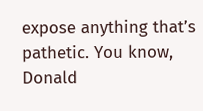expose anything that’s pathetic. You know, Donald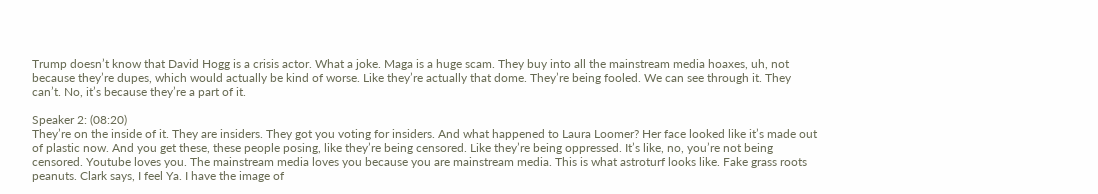Trump doesn’t know that David Hogg is a crisis actor. What a joke. Maga is a huge scam. They buy into all the mainstream media hoaxes, uh, not because they’re dupes, which would actually be kind of worse. Like they’re actually that dome. They’re being fooled. We can see through it. They can’t. No, it’s because they’re a part of it.

Speaker 2: (08:20)
They’re on the inside of it. They are insiders. They got you voting for insiders. And what happened to Laura Loomer? Her face looked like it’s made out of plastic now. And you get these, these people posing, like they’re being censored. Like they’re being oppressed. It’s like, no, you’re not being censored. Youtube loves you. The mainstream media loves you because you are mainstream media. This is what astroturf looks like. Fake grass roots peanuts. Clark says, I feel Ya. I have the image of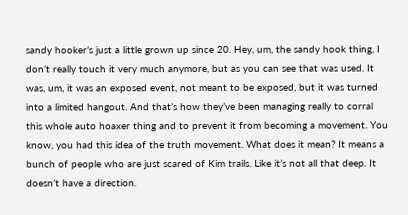sandy hooker’s just a little grown up since 20. Hey, um, the sandy hook thing, I don’t really touch it very much anymore, but as you can see that was used. It was, um, it was an exposed event, not meant to be exposed, but it was turned into a limited hangout. And that’s how they’ve been managing really to corral this whole auto hoaxer thing and to prevent it from becoming a movement. You know, you had this idea of the truth movement. What does it mean? It means a bunch of people who are just scared of Kim trails. Like it’s not all that deep. It doesn’t have a direction.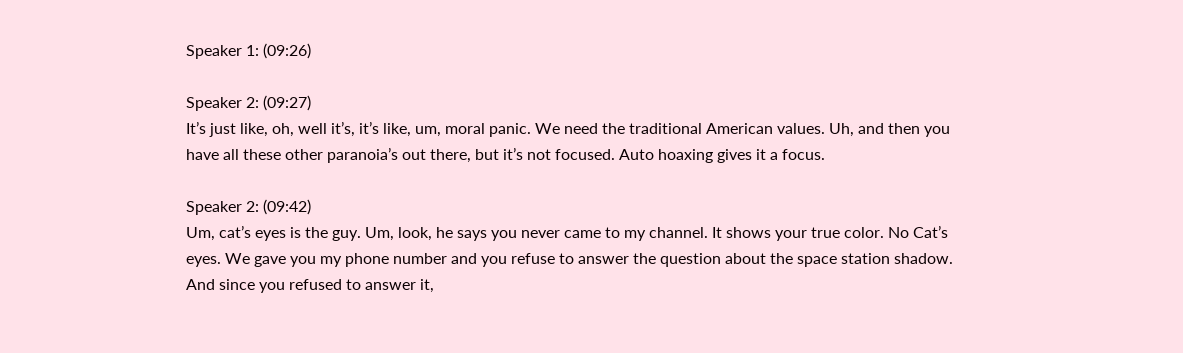Speaker 1: (09:26)

Speaker 2: (09:27)
It’s just like, oh, well it’s, it’s like, um, moral panic. We need the traditional American values. Uh, and then you have all these other paranoia’s out there, but it’s not focused. Auto hoaxing gives it a focus.

Speaker 2: (09:42)
Um, cat’s eyes is the guy. Um, look, he says you never came to my channel. It shows your true color. No Cat’s eyes. We gave you my phone number and you refuse to answer the question about the space station shadow. And since you refused to answer it,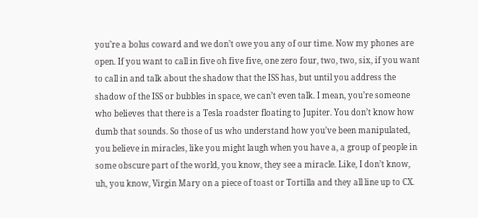you’re a bolus coward and we don’t owe you any of our time. Now my phones are open. If you want to call in five oh five five, one zero four, two, two, six, if you want to call in and talk about the shadow that the ISS has, but until you address the shadow of the ISS or bubbles in space, we can’t even talk. I mean, you’re someone who believes that there is a Tesla roadster floating to Jupiter. You don’t know how dumb that sounds. So those of us who understand how you’ve been manipulated, you believe in miracles, like you might laugh when you have a, a group of people in some obscure part of the world, you know, they see a miracle. Like, I don’t know, uh, you know, Virgin Mary on a piece of toast or Tortilla and they all line up to CX.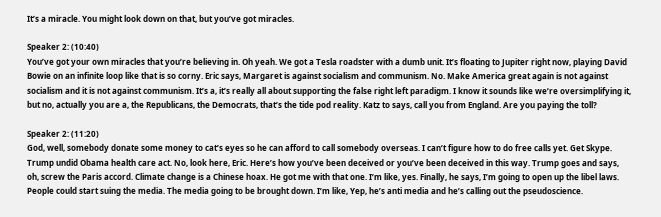It’s a miracle. You might look down on that, but you’ve got miracles.

Speaker 2: (10:40)
You’ve got your own miracles that you’re believing in. Oh yeah. We got a Tesla roadster with a dumb unit. It’s floating to Jupiter right now, playing David Bowie on an infinite loop like that is so corny. Eric says, Margaret is against socialism and communism. No. Make America great again is not against socialism and it is not against communism. It’s a, it’s really all about supporting the false right left paradigm. I know it sounds like we’re oversimplifying it, but no, actually you are a, the Republicans, the Democrats, that’s the tide pod reality. Katz to says, call you from England. Are you paying the toll?

Speaker 2: (11:20)
God, well, somebody donate some money to cat’s eyes so he can afford to call somebody overseas. I can’t figure how to do free calls yet. Get Skype. Trump undid Obama health care act. No, look here, Eric. Here’s how you’ve been deceived or you’ve been deceived in this way. Trump goes and says, oh, screw the Paris accord. Climate change is a Chinese hoax. He got me with that one. I’m like, yes. Finally, he says, I’m going to open up the libel laws. People could start suing the media. The media going to be brought down. I’m like, Yep, he’s anti media and he’s calling out the pseudoscience.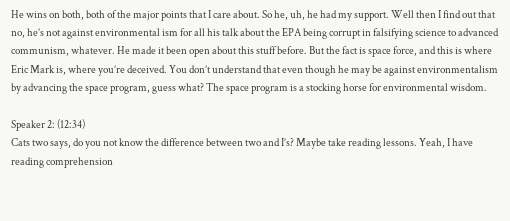He wins on both, both of the major points that I care about. So he, uh, he had my support. Well then I find out that no, he’s not against environmental ism for all his talk about the EPA being corrupt in falsifying science to advanced communism, whatever. He made it been open about this stuff before. But the fact is space force, and this is where Eric Mark is, where you’re deceived. You don’t understand that even though he may be against environmentalism by advancing the space program, guess what? The space program is a stocking horse for environmental wisdom.

Speaker 2: (12:34)
Cats two says, do you not know the difference between two and I’s? Maybe take reading lessons. Yeah, I have reading comprehension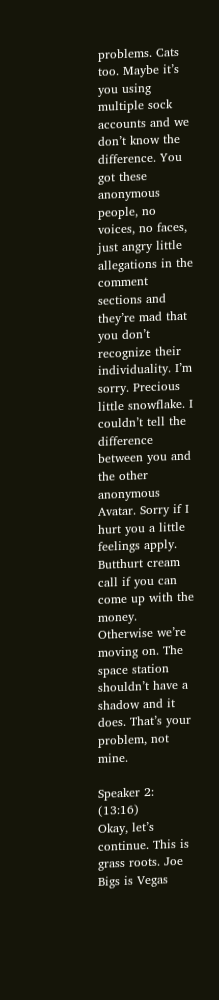problems. Cats too. Maybe it’s you using multiple sock accounts and we don’t know the difference. You got these anonymous people, no voices, no faces, just angry little allegations in the comment sections and they’re mad that you don’t recognize their individuality. I’m sorry. Precious little snowflake. I couldn’t tell the difference between you and the other anonymous Avatar. Sorry if I hurt you a little feelings apply. Butthurt cream call if you can come up with the money. Otherwise we’re moving on. The space station shouldn’t have a shadow and it does. That’s your problem, not mine.

Speaker 2: (13:16)
Okay, let’s continue. This is grass roots. Joe Bigs is Vegas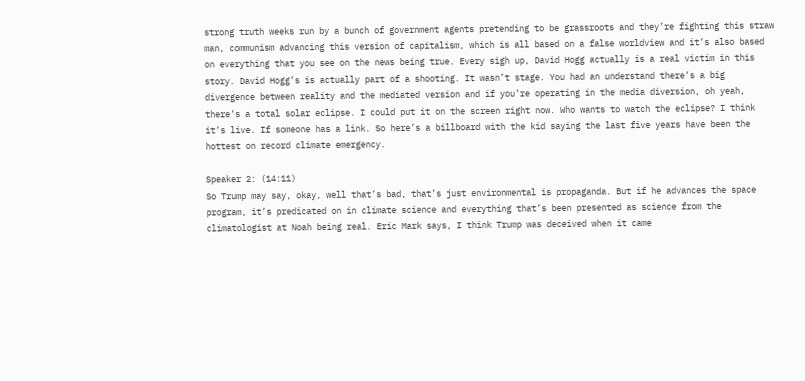strong truth weeks run by a bunch of government agents pretending to be grassroots and they’re fighting this straw man, communism advancing this version of capitalism, which is all based on a false worldview and it’s also based on everything that you see on the news being true. Every sigh up, David Hogg actually is a real victim in this story. David Hogg’s is actually part of a shooting. It wasn’t stage. You had an understand there’s a big divergence between reality and the mediated version and if you’re operating in the media diversion, oh yeah, there’s a total solar eclipse. I could put it on the screen right now. Who wants to watch the eclipse? I think it’s live. If someone has a link. So here’s a billboard with the kid saying the last five years have been the hottest on record climate emergency.

Speaker 2: (14:11)
So Trump may say, okay, well that’s bad, that’s just environmental is propaganda. But if he advances the space program, it’s predicated on in climate science and everything that’s been presented as science from the climatologist at Noah being real. Eric Mark says, I think Trump was deceived when it came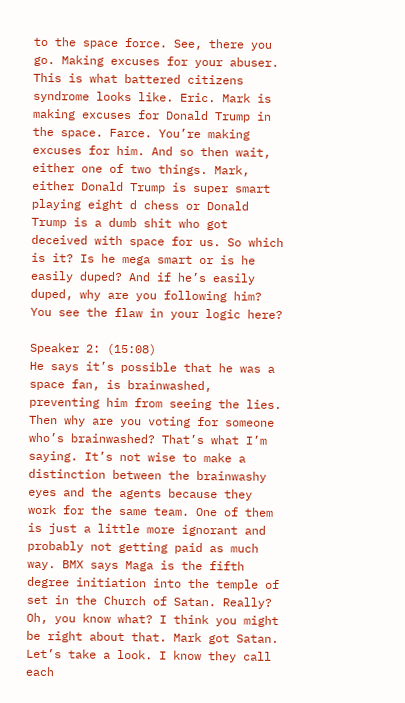to the space force. See, there you go. Making excuses for your abuser. This is what battered citizens syndrome looks like. Eric. Mark is making excuses for Donald Trump in the space. Farce. You’re making excuses for him. And so then wait, either one of two things. Mark, either Donald Trump is super smart playing eight d chess or Donald Trump is a dumb shit who got deceived with space for us. So which is it? Is he mega smart or is he easily duped? And if he’s easily duped, why are you following him? You see the flaw in your logic here?

Speaker 2: (15:08)
He says it’s possible that he was a space fan, is brainwashed, preventing him from seeing the lies. Then why are you voting for someone who’s brainwashed? That’s what I’m saying. It’s not wise to make a distinction between the brainwashy eyes and the agents because they work for the same team. One of them is just a little more ignorant and probably not getting paid as much way. BMX says Maga is the fifth degree initiation into the temple of set in the Church of Satan. Really? Oh, you know what? I think you might be right about that. Mark got Satan. Let’s take a look. I know they call each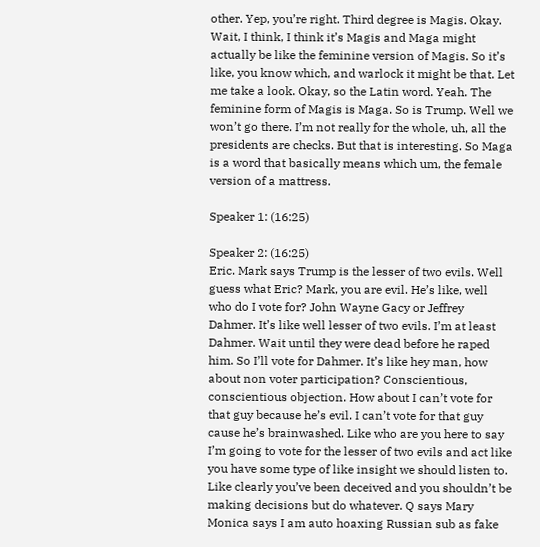other. Yep, you’re right. Third degree is Magis. Okay. Wait, I think, I think it’s Magis and Maga might actually be like the feminine version of Magis. So it’s like, you know which, and warlock it might be that. Let me take a look. Okay, so the Latin word. Yeah. The feminine form of Magis is Maga. So is Trump. Well we won’t go there. I’m not really for the whole, uh, all the presidents are checks. But that is interesting. So Maga is a word that basically means which um, the female version of a mattress.

Speaker 1: (16:25)

Speaker 2: (16:25)
Eric. Mark says Trump is the lesser of two evils. Well guess what Eric? Mark, you are evil. He’s like, well who do I vote for? John Wayne Gacy or Jeffrey Dahmer. It’s like well lesser of two evils. I’m at least Dahmer. Wait until they were dead before he raped him. So I’ll vote for Dahmer. It’s like hey man, how about non voter participation? Conscientious, conscientious objection. How about I can’t vote for that guy because he’s evil. I can’t vote for that guy cause he’s brainwashed. Like who are you here to say I’m going to vote for the lesser of two evils and act like you have some type of like insight we should listen to. Like clearly you’ve been deceived and you shouldn’t be making decisions but do whatever. Q says Mary Monica says I am auto hoaxing Russian sub as fake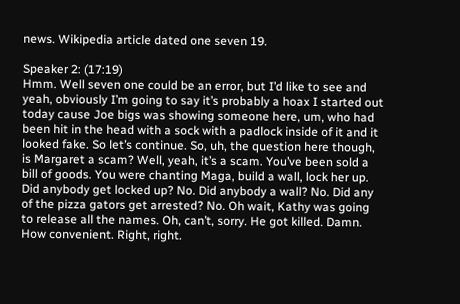news. Wikipedia article dated one seven 19.

Speaker 2: (17:19)
Hmm. Well seven one could be an error, but I’d like to see and yeah, obviously I’m going to say it’s probably a hoax I started out today cause Joe bigs was showing someone here, um, who had been hit in the head with a sock with a padlock inside of it and it looked fake. So let’s continue. So, uh, the question here though, is Margaret a scam? Well, yeah, it’s a scam. You’ve been sold a bill of goods. You were chanting Maga, build a wall, lock her up. Did anybody get locked up? No. Did anybody a wall? No. Did any of the pizza gators get arrested? No. Oh wait, Kathy was going to release all the names. Oh, can’t, sorry. He got killed. Damn. How convenient. Right, right.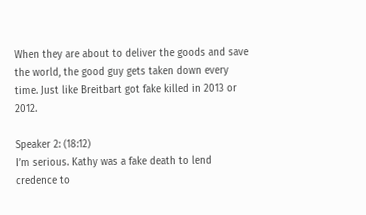When they are about to deliver the goods and save the world, the good guy gets taken down every time. Just like Breitbart got fake killed in 2013 or 2012.

Speaker 2: (18:12)
I’m serious. Kathy was a fake death to lend credence to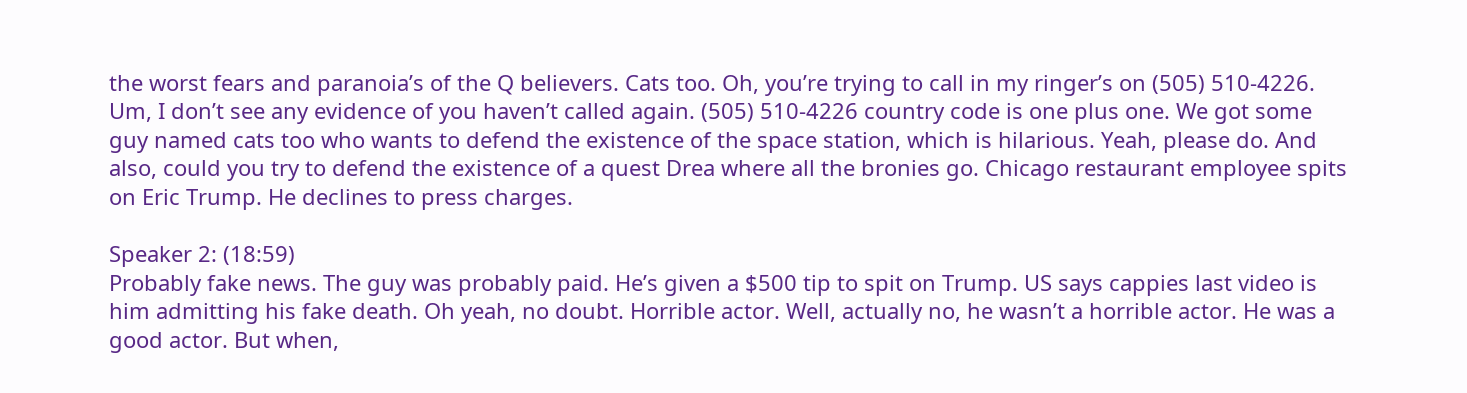the worst fears and paranoia’s of the Q believers. Cats too. Oh, you’re trying to call in my ringer’s on (505) 510-4226. Um, I don’t see any evidence of you haven’t called again. (505) 510-4226 country code is one plus one. We got some guy named cats too who wants to defend the existence of the space station, which is hilarious. Yeah, please do. And also, could you try to defend the existence of a quest Drea where all the bronies go. Chicago restaurant employee spits on Eric Trump. He declines to press charges.

Speaker 2: (18:59)
Probably fake news. The guy was probably paid. He’s given a $500 tip to spit on Trump. US says cappies last video is him admitting his fake death. Oh yeah, no doubt. Horrible actor. Well, actually no, he wasn’t a horrible actor. He was a good actor. But when,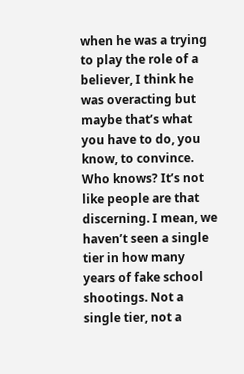when he was a trying to play the role of a believer, I think he was overacting but maybe that’s what you have to do, you know, to convince. Who knows? It’s not like people are that discerning. I mean, we haven’t seen a single tier in how many years of fake school shootings. Not a single tier, not a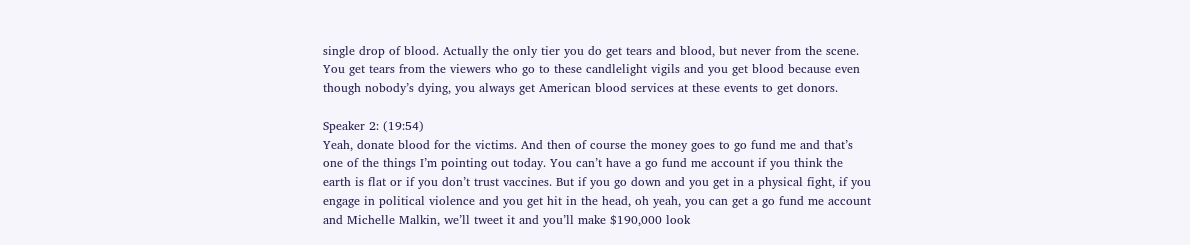single drop of blood. Actually the only tier you do get tears and blood, but never from the scene. You get tears from the viewers who go to these candlelight vigils and you get blood because even though nobody’s dying, you always get American blood services at these events to get donors.

Speaker 2: (19:54)
Yeah, donate blood for the victims. And then of course the money goes to go fund me and that’s one of the things I’m pointing out today. You can’t have a go fund me account if you think the earth is flat or if you don’t trust vaccines. But if you go down and you get in a physical fight, if you engage in political violence and you get hit in the head, oh yeah, you can get a go fund me account and Michelle Malkin, we’ll tweet it and you’ll make $190,000 look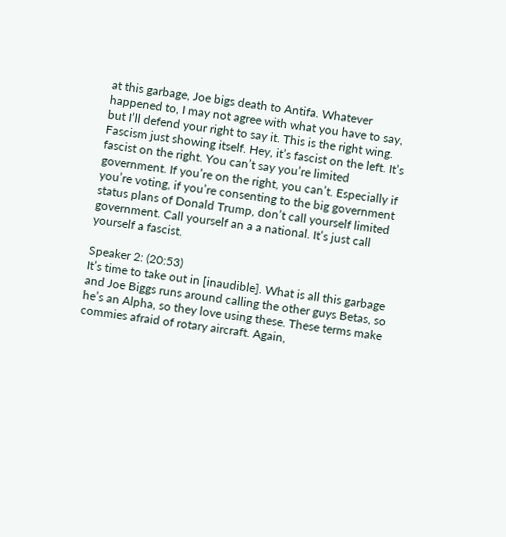at this garbage, Joe bigs death to Antifa. Whatever happened to, I may not agree with what you have to say, but I’ll defend your right to say it. This is the right wing. Fascism just showing itself. Hey, it’s fascist on the left. It’s fascist on the right. You can’t say you’re limited government. If you’re on the right, you can’t. Especially if you’re voting, if you’re consenting to the big government status plans of Donald Trump, don’t call yourself limited government. Call yourself an a a national. It’s just call yourself a fascist.

Speaker 2: (20:53)
It’s time to take out in [inaudible]. What is all this garbage and Joe Biggs runs around calling the other guys Betas, so he’s an Alpha, so they love using these. These terms make commies afraid of rotary aircraft. Again,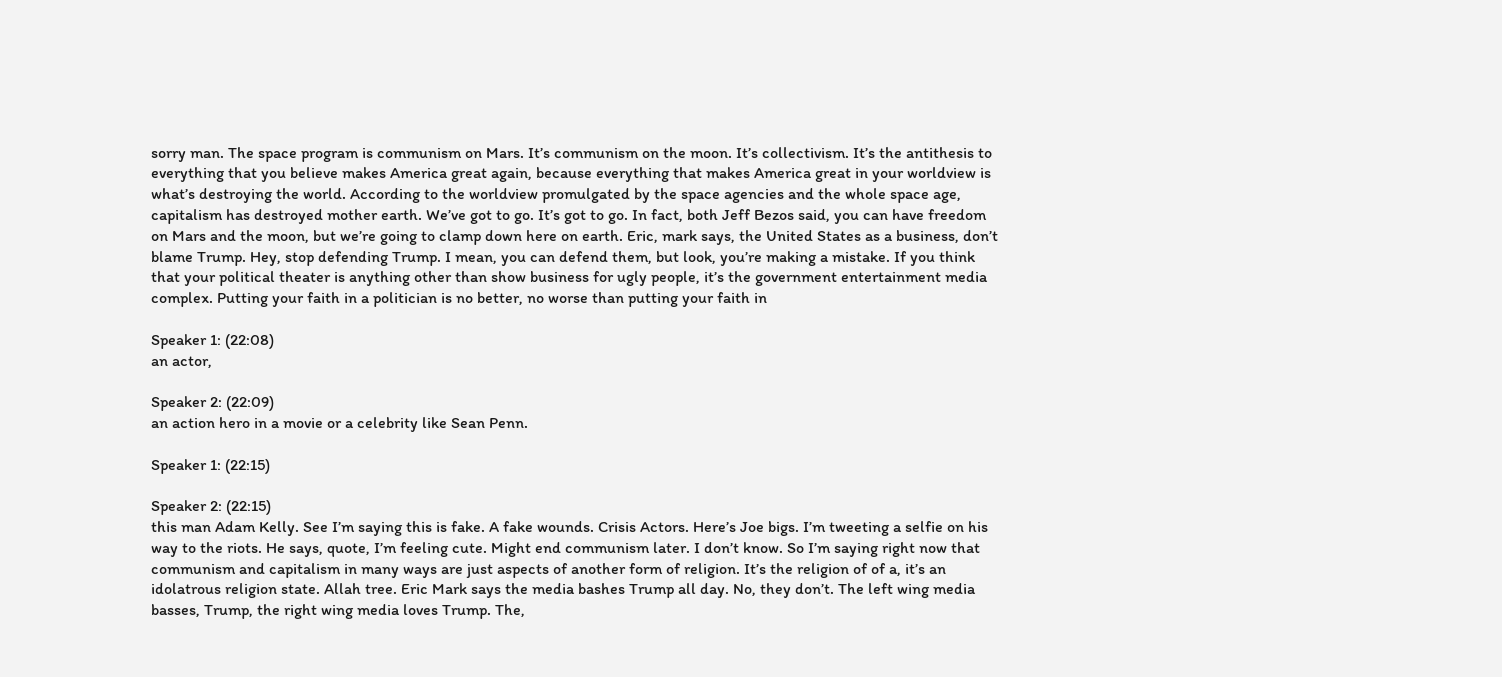sorry man. The space program is communism on Mars. It’s communism on the moon. It’s collectivism. It’s the antithesis to everything that you believe makes America great again, because everything that makes America great in your worldview is what’s destroying the world. According to the worldview promulgated by the space agencies and the whole space age, capitalism has destroyed mother earth. We’ve got to go. It’s got to go. In fact, both Jeff Bezos said, you can have freedom on Mars and the moon, but we’re going to clamp down here on earth. Eric, mark says, the United States as a business, don’t blame Trump. Hey, stop defending Trump. I mean, you can defend them, but look, you’re making a mistake. If you think that your political theater is anything other than show business for ugly people, it’s the government entertainment media complex. Putting your faith in a politician is no better, no worse than putting your faith in

Speaker 1: (22:08)
an actor,

Speaker 2: (22:09)
an action hero in a movie or a celebrity like Sean Penn.

Speaker 1: (22:15)

Speaker 2: (22:15)
this man Adam Kelly. See I’m saying this is fake. A fake wounds. Crisis Actors. Here’s Joe bigs. I’m tweeting a selfie on his way to the riots. He says, quote, I’m feeling cute. Might end communism later. I don’t know. So I’m saying right now that communism and capitalism in many ways are just aspects of another form of religion. It’s the religion of of a, it’s an idolatrous religion state. Allah tree. Eric Mark says the media bashes Trump all day. No, they don’t. The left wing media basses, Trump, the right wing media loves Trump. The,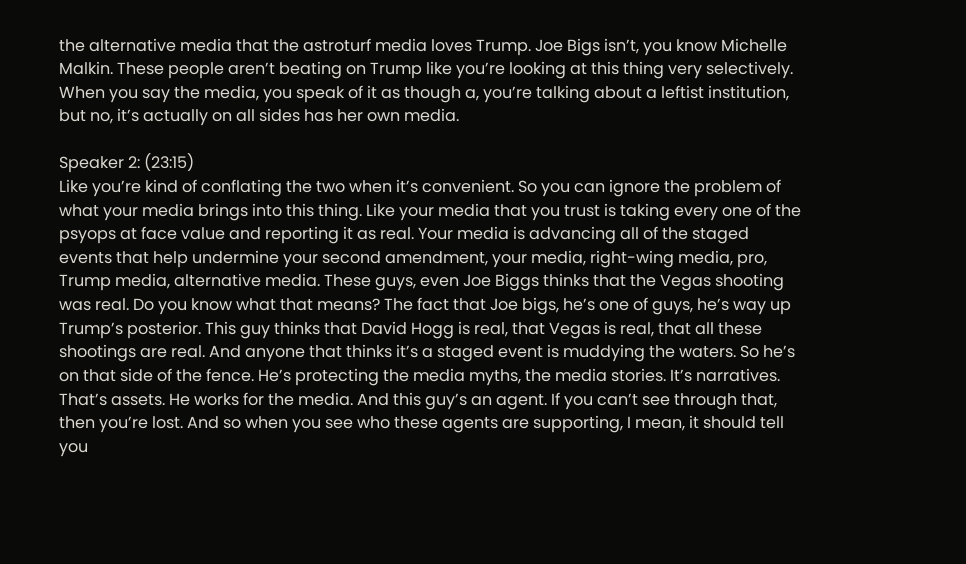the alternative media that the astroturf media loves Trump. Joe Bigs isn’t, you know Michelle Malkin. These people aren’t beating on Trump like you’re looking at this thing very selectively. When you say the media, you speak of it as though a, you’re talking about a leftist institution, but no, it’s actually on all sides has her own media.

Speaker 2: (23:15)
Like you’re kind of conflating the two when it’s convenient. So you can ignore the problem of what your media brings into this thing. Like your media that you trust is taking every one of the psyops at face value and reporting it as real. Your media is advancing all of the staged events that help undermine your second amendment, your media, right-wing media, pro, Trump media, alternative media. These guys, even Joe Biggs thinks that the Vegas shooting was real. Do you know what that means? The fact that Joe bigs, he’s one of guys, he’s way up Trump’s posterior. This guy thinks that David Hogg is real, that Vegas is real, that all these shootings are real. And anyone that thinks it’s a staged event is muddying the waters. So he’s on that side of the fence. He’s protecting the media myths, the media stories. It’s narratives. That’s assets. He works for the media. And this guy’s an agent. If you can’t see through that, then you’re lost. And so when you see who these agents are supporting, I mean, it should tell you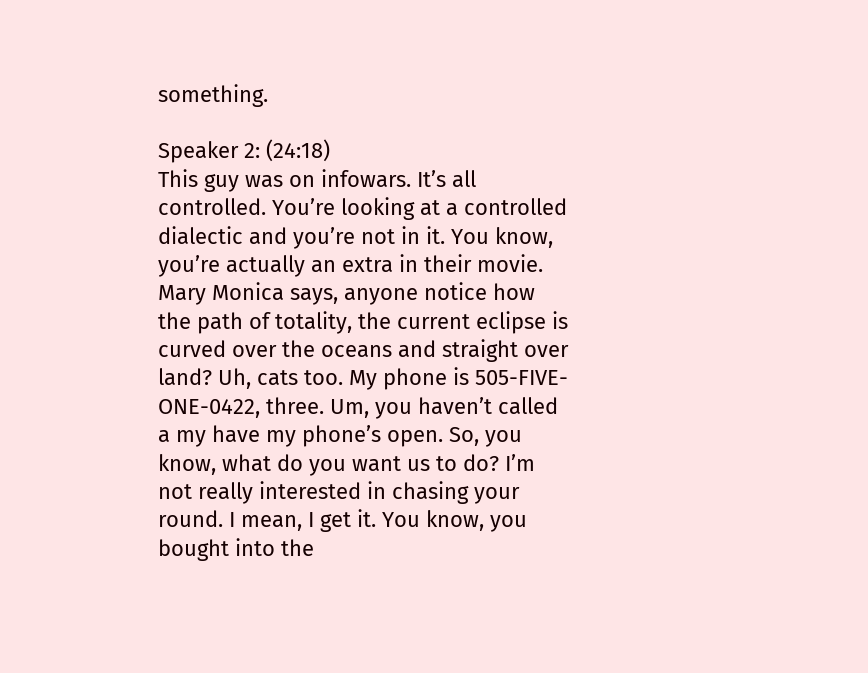something.

Speaker 2: (24:18)
This guy was on infowars. It’s all controlled. You’re looking at a controlled dialectic and you’re not in it. You know, you’re actually an extra in their movie. Mary Monica says, anyone notice how the path of totality, the current eclipse is curved over the oceans and straight over land? Uh, cats too. My phone is 505-FIVE-ONE-0422, three. Um, you haven’t called a my have my phone’s open. So, you know, what do you want us to do? I’m not really interested in chasing your round. I mean, I get it. You know, you bought into the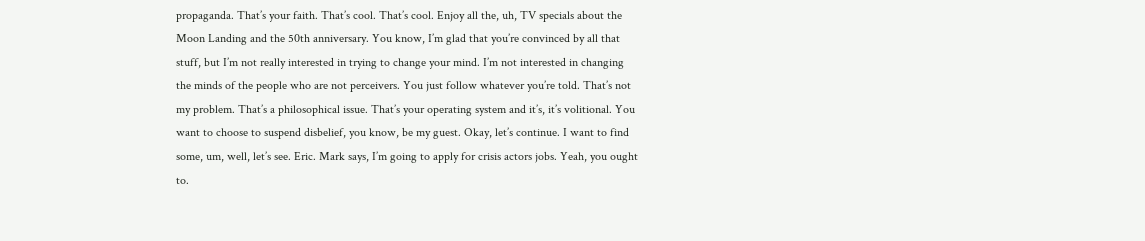propaganda. That’s your faith. That’s cool. That’s cool. Enjoy all the, uh, TV specials about the Moon Landing and the 50th anniversary. You know, I’m glad that you’re convinced by all that stuff, but I’m not really interested in trying to change your mind. I’m not interested in changing the minds of the people who are not perceivers. You just follow whatever you’re told. That’s not my problem. That’s a philosophical issue. That’s your operating system and it’s, it’s volitional. You want to choose to suspend disbelief, you know, be my guest. Okay, let’s continue. I want to find some, um, well, let’s see. Eric. Mark says, I’m going to apply for crisis actors jobs. Yeah, you ought to.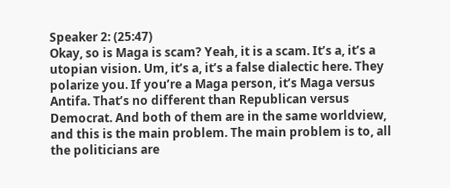Speaker 2: (25:47)
Okay, so is Maga is scam? Yeah, it is a scam. It’s a, it’s a utopian vision. Um, it’s a, it’s a false dialectic here. They polarize you. If you’re a Maga person, it’s Maga versus Antifa. That’s no different than Republican versus Democrat. And both of them are in the same worldview, and this is the main problem. The main problem is to, all the politicians are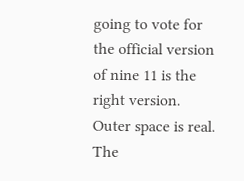going to vote for the official version of nine 11 is the right version. Outer space is real. The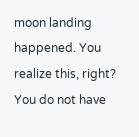moon landing happened. You realize this, right? You do not have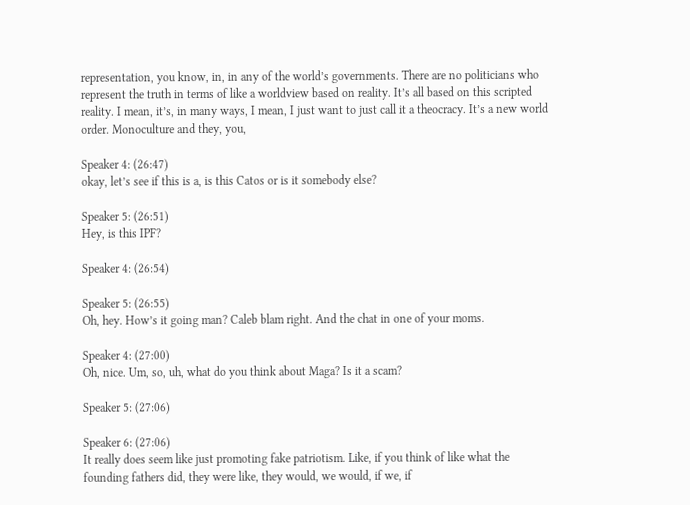representation, you know, in, in any of the world’s governments. There are no politicians who represent the truth in terms of like a worldview based on reality. It’s all based on this scripted reality. I mean, it’s, in many ways, I mean, I just want to just call it a theocracy. It’s a new world order. Monoculture and they, you,

Speaker 4: (26:47)
okay, let’s see if this is a, is this Catos or is it somebody else?

Speaker 5: (26:51)
Hey, is this IPF?

Speaker 4: (26:54)

Speaker 5: (26:55)
Oh, hey. How’s it going man? Caleb blam right. And the chat in one of your moms.

Speaker 4: (27:00)
Oh, nice. Um, so, uh, what do you think about Maga? Is it a scam?

Speaker 5: (27:06)

Speaker 6: (27:06)
It really does seem like just promoting fake patriotism. Like, if you think of like what the founding fathers did, they were like, they would, we would, if we, if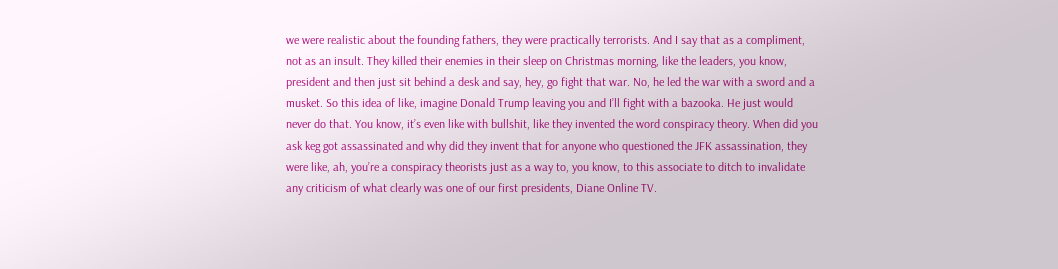we were realistic about the founding fathers, they were practically terrorists. And I say that as a compliment, not as an insult. They killed their enemies in their sleep on Christmas morning, like the leaders, you know, president and then just sit behind a desk and say, hey, go fight that war. No, he led the war with a sword and a musket. So this idea of like, imagine Donald Trump leaving you and I’ll fight with a bazooka. He just would never do that. You know, it’s even like with bullshit, like they invented the word conspiracy theory. When did you ask keg got assassinated and why did they invent that for anyone who questioned the JFK assassination, they were like, ah, you’re a conspiracy theorists just as a way to, you know, to this associate to ditch to invalidate any criticism of what clearly was one of our first presidents, Diane Online TV.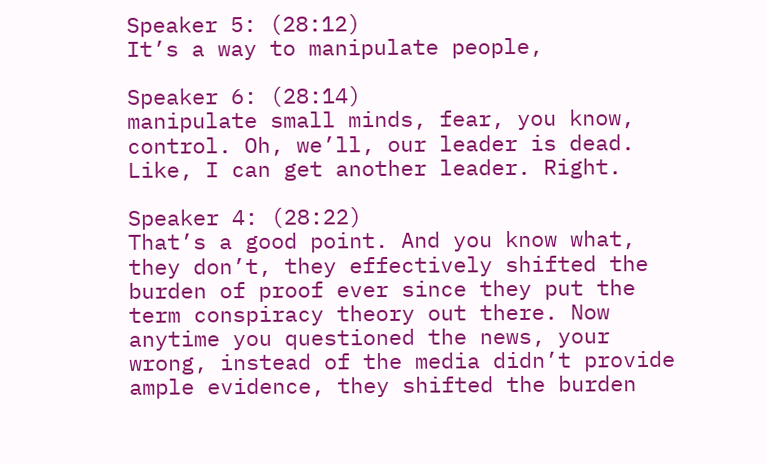Speaker 5: (28:12)
It’s a way to manipulate people,

Speaker 6: (28:14)
manipulate small minds, fear, you know, control. Oh, we’ll, our leader is dead. Like, I can get another leader. Right.

Speaker 4: (28:22)
That’s a good point. And you know what, they don’t, they effectively shifted the burden of proof ever since they put the term conspiracy theory out there. Now anytime you questioned the news, your wrong, instead of the media didn’t provide ample evidence, they shifted the burden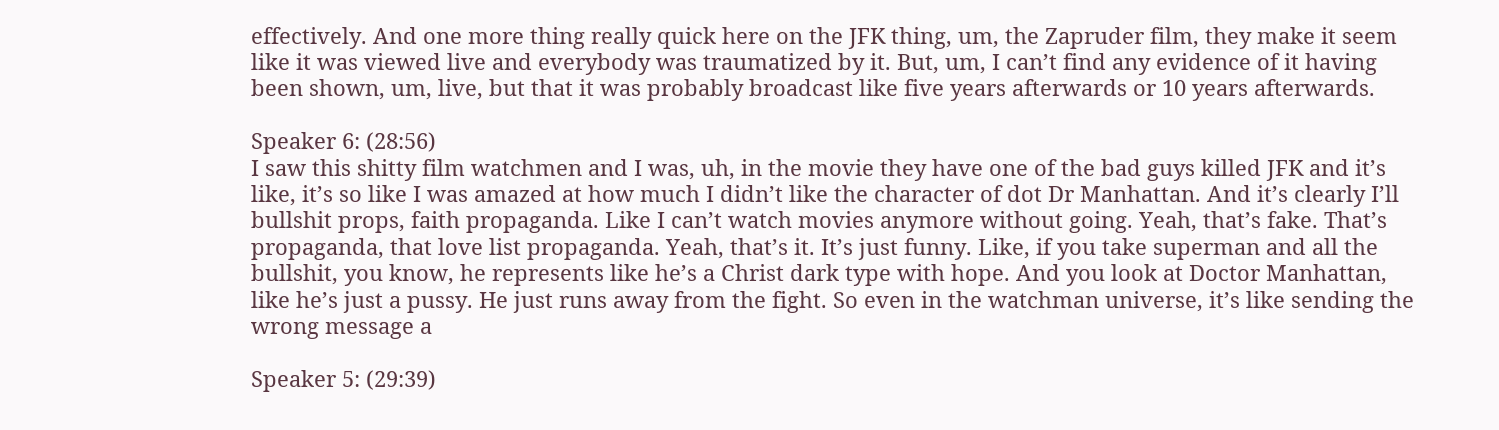effectively. And one more thing really quick here on the JFK thing, um, the Zapruder film, they make it seem like it was viewed live and everybody was traumatized by it. But, um, I can’t find any evidence of it having been shown, um, live, but that it was probably broadcast like five years afterwards or 10 years afterwards.

Speaker 6: (28:56)
I saw this shitty film watchmen and I was, uh, in the movie they have one of the bad guys killed JFK and it’s like, it’s so like I was amazed at how much I didn’t like the character of dot Dr Manhattan. And it’s clearly I’ll bullshit props, faith propaganda. Like I can’t watch movies anymore without going. Yeah, that’s fake. That’s propaganda, that love list propaganda. Yeah, that’s it. It’s just funny. Like, if you take superman and all the bullshit, you know, he represents like he’s a Christ dark type with hope. And you look at Doctor Manhattan, like he’s just a pussy. He just runs away from the fight. So even in the watchman universe, it’s like sending the wrong message a

Speaker 5: (29:39)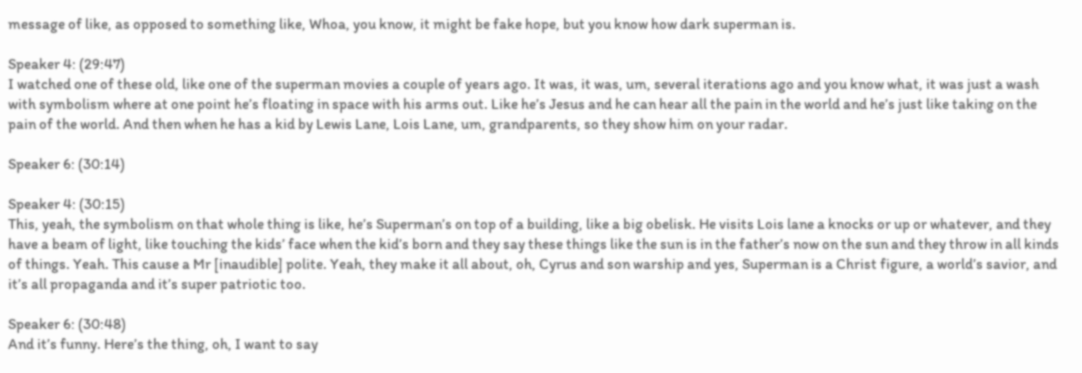message of like, as opposed to something like, Whoa, you know, it might be fake hope, but you know how dark superman is.

Speaker 4: (29:47)
I watched one of these old, like one of the superman movies a couple of years ago. It was, it was, um, several iterations ago and you know what, it was just a wash with symbolism where at one point he’s floating in space with his arms out. Like he’s Jesus and he can hear all the pain in the world and he’s just like taking on the pain of the world. And then when he has a kid by Lewis Lane, Lois Lane, um, grandparents, so they show him on your radar.

Speaker 6: (30:14)

Speaker 4: (30:15)
This, yeah, the symbolism on that whole thing is like, he’s Superman’s on top of a building, like a big obelisk. He visits Lois lane a knocks or up or whatever, and they have a beam of light, like touching the kids’ face when the kid’s born and they say these things like the sun is in the father’s now on the sun and they throw in all kinds of things. Yeah. This cause a Mr [inaudible] polite. Yeah, they make it all about, oh, Cyrus and son warship and yes, Superman is a Christ figure, a world’s savior, and it’s all propaganda and it’s super patriotic too.

Speaker 6: (30:48)
And it’s funny. Here’s the thing, oh, I want to say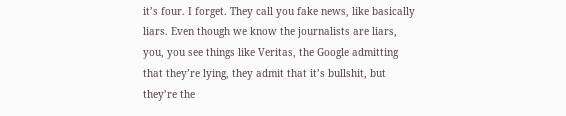it’s four. I forget. They call you fake news, like basically liars. Even though we know the journalists are liars, you, you see things like Veritas, the Google admitting that they’re lying, they admit that it’s bullshit, but they’re the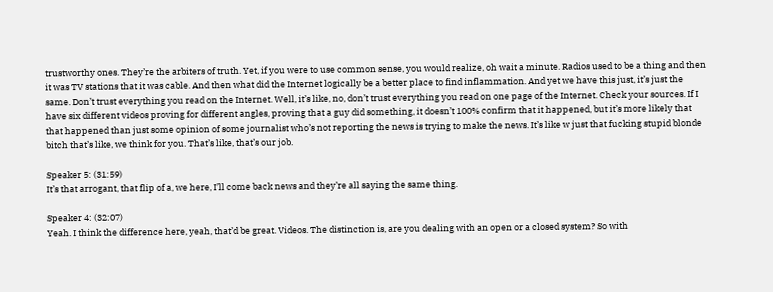trustworthy ones. They’re the arbiters of truth. Yet, if you were to use common sense, you would realize, oh wait a minute. Radios used to be a thing and then it was TV stations that it was cable. And then what did the Internet logically be a better place to find inflammation. And yet we have this just, it’s just the same. Don’t trust everything you read on the Internet. Well, it’s like, no, don’t trust everything you read on one page of the Internet. Check your sources. If I have six different videos proving for different angles, proving that a guy did something, it doesn’t 100% confirm that it happened, but it’s more likely that that happened than just some opinion of some journalist who’s not reporting the news is trying to make the news. It’s like w just that fucking stupid blonde bitch that’s like, we think for you. That’s like, that’s our job.

Speaker 5: (31:59)
It’s that arrogant, that flip of a, we here, I’ll come back news and they’re all saying the same thing.

Speaker 4: (32:07)
Yeah. I think the difference here, yeah, that’d be great. Videos. The distinction is, are you dealing with an open or a closed system? So with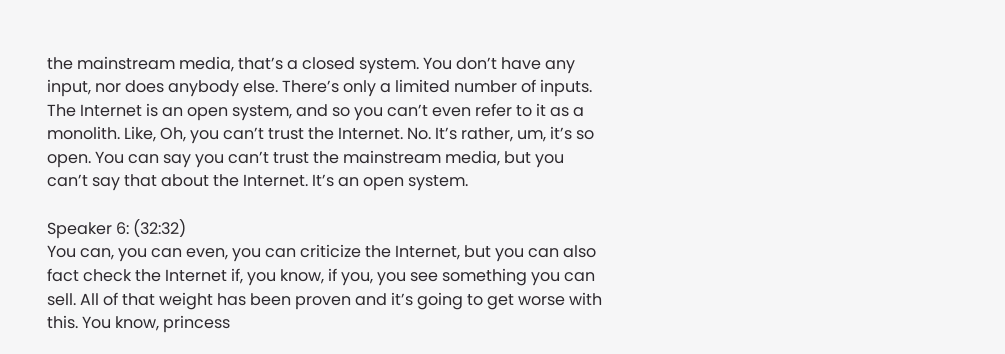the mainstream media, that’s a closed system. You don’t have any input, nor does anybody else. There’s only a limited number of inputs. The Internet is an open system, and so you can’t even refer to it as a monolith. Like, Oh, you can’t trust the Internet. No. It’s rather, um, it’s so open. You can say you can’t trust the mainstream media, but you can’t say that about the Internet. It’s an open system.

Speaker 6: (32:32)
You can, you can even, you can criticize the Internet, but you can also fact check the Internet if, you know, if you, you see something you can sell. All of that weight has been proven and it’s going to get worse with this. You know, princess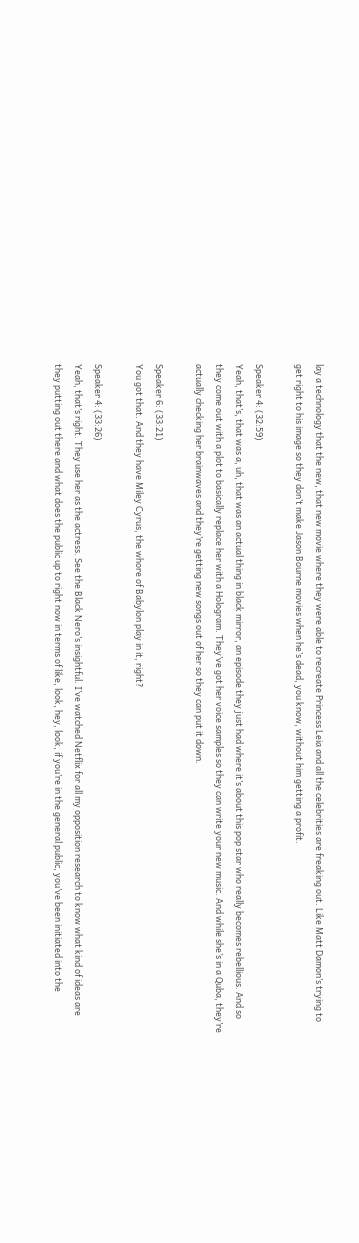lay a technology that the new, that new movie where they were able to recreate Princess Leia and all the celebrities are freaking out. Like Matt Damon’s trying to get right to his image so they don’t make Jason Bourne movies when he’s dead, you know, without him getting a profit.

Speaker 4: (32:59)
Yeah, that’s, that was a, uh, that was an actual thing in black mirror, an episode they just had where it’s about this pop star who really becomes rebellious. And so they come out with a plot to basically replace her with a Hologram. They’ve got her voice samples so they can write your new music. And while she’s in a Quba, they’re actually checking her brainwaves and they’re getting new songs out of her so they can put it down.

Speaker 6: (33:21)
You got that. And they have Miley Cyrus, the whore of Babylon play in it, right?

Speaker 4: (33:26)
Yeah, that’s right. They use her as the actress. See the Black Nero’s insightful. I’ve watched Netflix for all my opposition research to know what kind of ideas are they putting out there and what does the public up to right now in terms of like, look, hey, look, if you’re in the general public, you’ve been initiated into the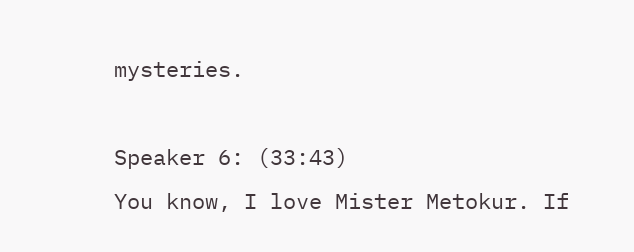mysteries.

Speaker 6: (33:43)
You know, I love Mister Metokur. If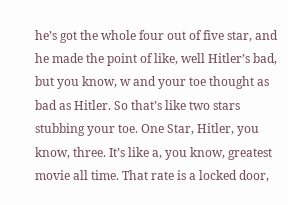he’s got the whole four out of five star, and he made the point of like, well Hitler’s bad, but you know, w and your toe thought as bad as Hitler. So that’s like two stars stubbing your toe. One Star, Hitler, you know, three. It’s like a, you know, greatest movie all time. That rate is a locked door,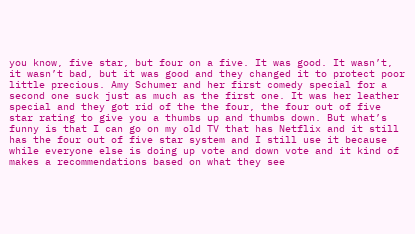you know, five star, but four on a five. It was good. It wasn’t, it wasn’t bad, but it was good and they changed it to protect poor little precious. Amy Schumer and her first comedy special for a second one suck just as much as the first one. It was her leather special and they got rid of the the four, the four out of five star rating to give you a thumbs up and thumbs down. But what’s funny is that I can go on my old TV that has Netflix and it still has the four out of five star system and I still use it because while everyone else is doing up vote and down vote and it kind of makes a recommendations based on what they see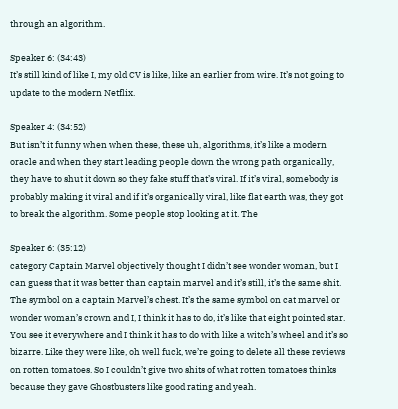through an algorithm.

Speaker 6: (34:43)
It’s still kind of like I, my old CV is like, like an earlier from wire. It’s not going to update to the modern Netflix.

Speaker 4: (34:52)
But isn’t it funny when when these, these uh, algorithms, it’s like a modern oracle and when they start leading people down the wrong path organically, they have to shut it down so they fake stuff that’s viral. If it’s viral, somebody is probably making it viral and if it’s organically viral, like flat earth was, they got to break the algorithm. Some people stop looking at it. The

Speaker 6: (35:12)
category Captain Marvel objectively thought I didn’t see wonder woman, but I can guess that it was better than captain marvel and it’s still, it’s the same shit. The symbol on a captain Marvel’s chest. It’s the same symbol on cat marvel or wonder woman’s crown and I, I think it has to do, it’s like that eight pointed star. You see it everywhere and I think it has to do with like a witch’s wheel and it’s so bizarre. Like they were like, oh well fuck, we’re going to delete all these reviews on rotten tomatoes. So I couldn’t give two shits of what rotten tomatoes thinks because they gave Ghostbusters like good rating and yeah.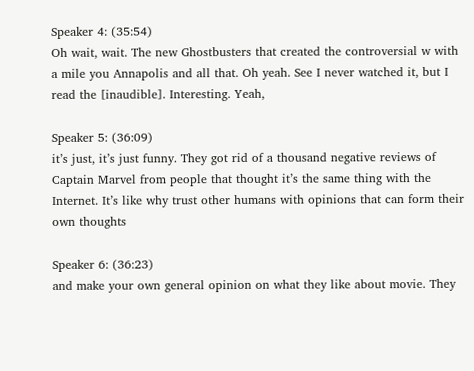Speaker 4: (35:54)
Oh wait, wait. The new Ghostbusters that created the controversial w with a mile you Annapolis and all that. Oh yeah. See I never watched it, but I read the [inaudible]. Interesting. Yeah,

Speaker 5: (36:09)
it’s just, it’s just funny. They got rid of a thousand negative reviews of Captain Marvel from people that thought it’s the same thing with the Internet. It’s like why trust other humans with opinions that can form their own thoughts

Speaker 6: (36:23)
and make your own general opinion on what they like about movie. They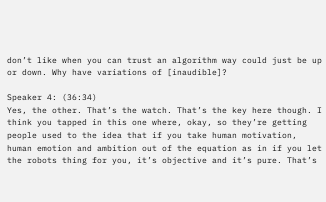don’t like when you can trust an algorithm way could just be up or down. Why have variations of [inaudible]?

Speaker 4: (36:34)
Yes, the other. That’s the watch. That’s the key here though. I think you tapped in this one where, okay, so they’re getting people used to the idea that if you take human motivation, human emotion and ambition out of the equation as in if you let the robots thing for you, it’s objective and it’s pure. That’s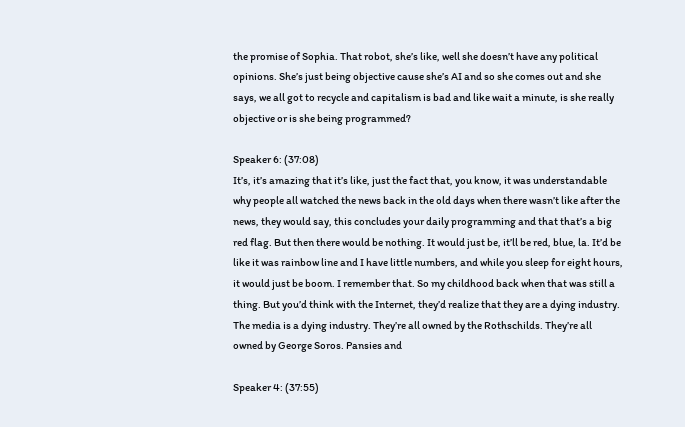the promise of Sophia. That robot, she’s like, well she doesn’t have any political opinions. She’s just being objective cause she’s AI and so she comes out and she says, we all got to recycle and capitalism is bad and like wait a minute, is she really objective or is she being programmed?

Speaker 6: (37:08)
It’s, it’s amazing that it’s like, just the fact that, you know, it was understandable why people all watched the news back in the old days when there wasn’t like after the news, they would say, this concludes your daily programming and that that’s a big red flag. But then there would be nothing. It would just be, it’ll be red, blue, la. It’d be like it was rainbow line and I have little numbers, and while you sleep for eight hours, it would just be boom. I remember that. So my childhood back when that was still a thing. But you’d think with the Internet, they’d realize that they are a dying industry. The media is a dying industry. They’re all owned by the Rothschilds. They’re all owned by George Soros. Pansies and

Speaker 4: (37:55)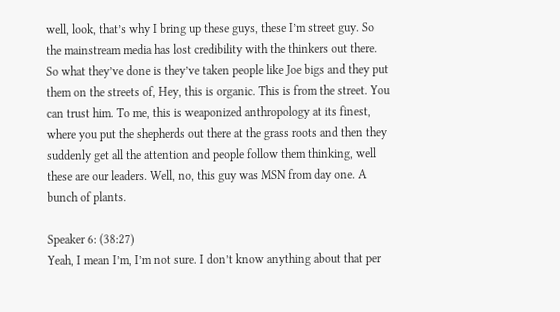well, look, that’s why I bring up these guys, these I’m street guy. So the mainstream media has lost credibility with the thinkers out there. So what they’ve done is they’ve taken people like Joe bigs and they put them on the streets of, Hey, this is organic. This is from the street. You can trust him. To me, this is weaponized anthropology at its finest, where you put the shepherds out there at the grass roots and then they suddenly get all the attention and people follow them thinking, well these are our leaders. Well, no, this guy was MSN from day one. A bunch of plants.

Speaker 6: (38:27)
Yeah, I mean I’m, I’m not sure. I don’t know anything about that per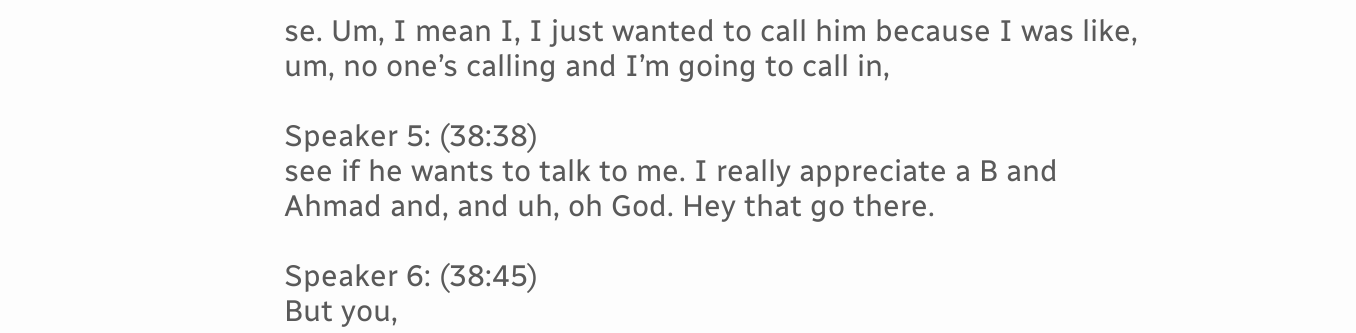se. Um, I mean I, I just wanted to call him because I was like, um, no one’s calling and I’m going to call in,

Speaker 5: (38:38)
see if he wants to talk to me. I really appreciate a B and Ahmad and, and uh, oh God. Hey that go there.

Speaker 6: (38:45)
But you,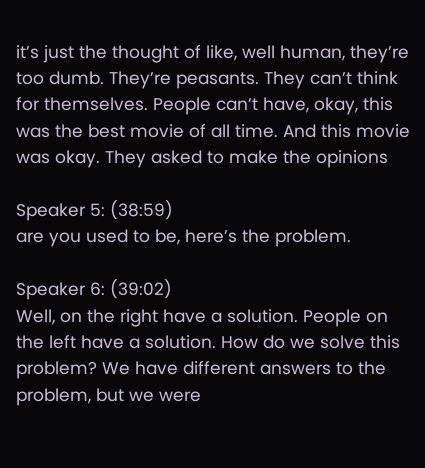it’s just the thought of like, well human, they’re too dumb. They’re peasants. They can’t think for themselves. People can’t have, okay, this was the best movie of all time. And this movie was okay. They asked to make the opinions

Speaker 5: (38:59)
are you used to be, here’s the problem.

Speaker 6: (39:02)
Well, on the right have a solution. People on the left have a solution. How do we solve this problem? We have different answers to the problem, but we were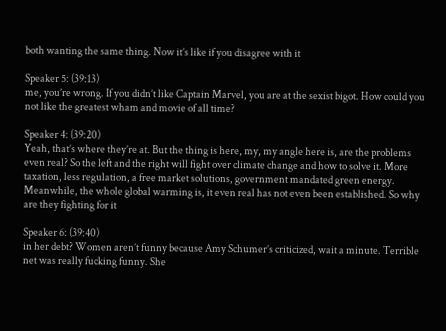both wanting the same thing. Now it’s like if you disagree with it

Speaker 5: (39:13)
me, you’re wrong. If you didn’t like Captain Marvel, you are at the sexist bigot. How could you not like the greatest wham and movie of all time?

Speaker 4: (39:20)
Yeah, that’s where they’re at. But the thing is here, my, my angle here is, are the problems even real? So the left and the right will fight over climate change and how to solve it. More taxation, less regulation, a free market solutions, government mandated green energy. Meanwhile, the whole global warming is, it even real has not even been established. So why are they fighting for it

Speaker 6: (39:40)
in her debt? Women aren’t funny because Amy Schumer’s criticized, wait a minute. Terrible net was really fucking funny. She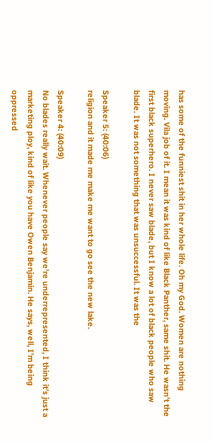has some of the funniest shit in her whole life. Oh my God. Women are nothing moving. Vila job of it. I mean it was kind of like Black Panther, same shit. He wasn’t the first black superhero. I never saw blade, but I know a lot of black people who saw blade. It was not something that was unsuccessful. It was the

Speaker 5: (40:06)
religion and it made me make me want to go see the new lake.

Speaker 4: (40:09)
No blades really wait. Whenever people say we’re underrepresented, I think it’s just a marketing ploy, kind of like you have Owen Benjamin. He says, well, I’m being oppressed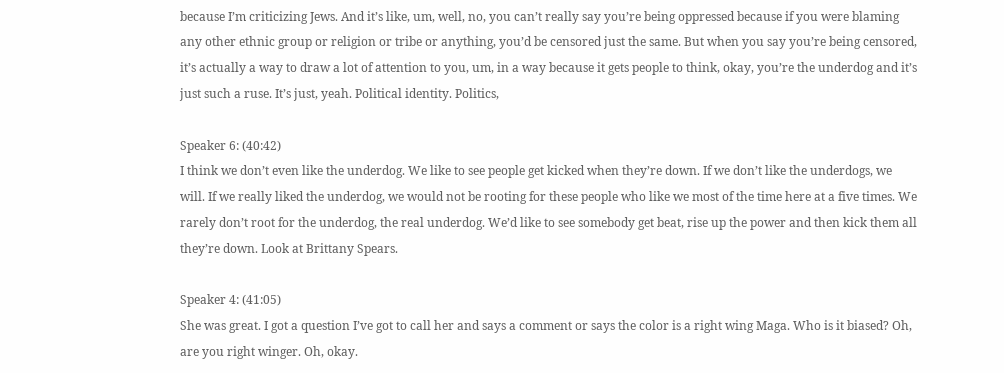because I’m criticizing Jews. And it’s like, um, well, no, you can’t really say you’re being oppressed because if you were blaming any other ethnic group or religion or tribe or anything, you’d be censored just the same. But when you say you’re being censored, it’s actually a way to draw a lot of attention to you, um, in a way because it gets people to think, okay, you’re the underdog and it’s just such a ruse. It’s just, yeah. Political identity. Politics,

Speaker 6: (40:42)
I think we don’t even like the underdog. We like to see people get kicked when they’re down. If we don’t like the underdogs, we will. If we really liked the underdog, we would not be rooting for these people who like we most of the time here at a five times. We rarely don’t root for the underdog, the real underdog. We’d like to see somebody get beat, rise up the power and then kick them all they’re down. Look at Brittany Spears.

Speaker 4: (41:05)
She was great. I got a question I’ve got to call her and says a comment or says the color is a right wing Maga. Who is it biased? Oh, are you right winger. Oh, okay.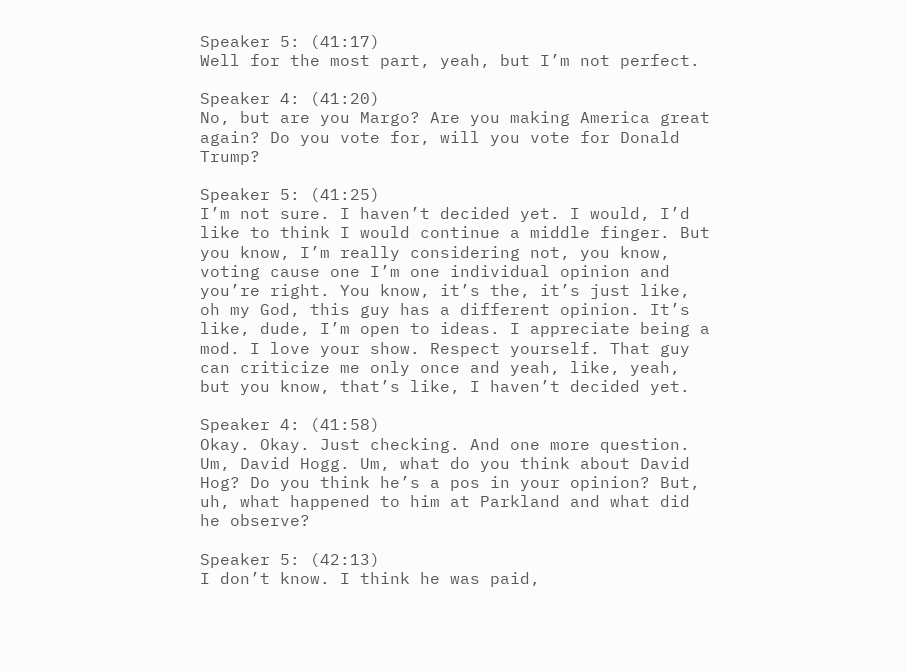Speaker 5: (41:17)
Well for the most part, yeah, but I’m not perfect.

Speaker 4: (41:20)
No, but are you Margo? Are you making America great again? Do you vote for, will you vote for Donald Trump?

Speaker 5: (41:25)
I’m not sure. I haven’t decided yet. I would, I’d like to think I would continue a middle finger. But you know, I’m really considering not, you know, voting cause one I’m one individual opinion and you’re right. You know, it’s the, it’s just like, oh my God, this guy has a different opinion. It’s like, dude, I’m open to ideas. I appreciate being a mod. I love your show. Respect yourself. That guy can criticize me only once and yeah, like, yeah, but you know, that’s like, I haven’t decided yet.

Speaker 4: (41:58)
Okay. Okay. Just checking. And one more question. Um, David Hogg. Um, what do you think about David Hog? Do you think he’s a pos in your opinion? But, uh, what happened to him at Parkland and what did he observe?

Speaker 5: (42:13)
I don’t know. I think he was paid,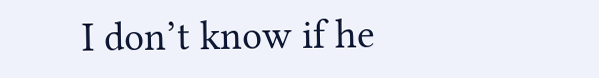I don’t know if he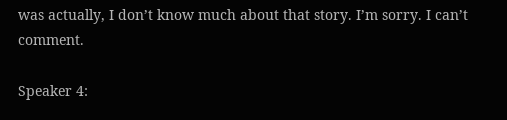was actually, I don’t know much about that story. I’m sorry. I can’t comment.

Speaker 4: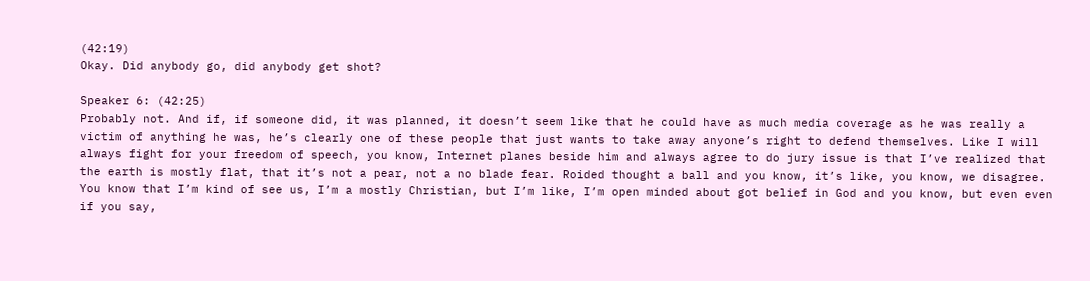(42:19)
Okay. Did anybody go, did anybody get shot?

Speaker 6: (42:25)
Probably not. And if, if someone did, it was planned, it doesn’t seem like that he could have as much media coverage as he was really a victim of anything he was, he’s clearly one of these people that just wants to take away anyone’s right to defend themselves. Like I will always fight for your freedom of speech, you know, Internet planes beside him and always agree to do jury issue is that I’ve realized that the earth is mostly flat, that it’s not a pear, not a no blade fear. Roided thought a ball and you know, it’s like, you know, we disagree. You know that I’m kind of see us, I’m a mostly Christian, but I’m like, I’m open minded about got belief in God and you know, but even even if you say,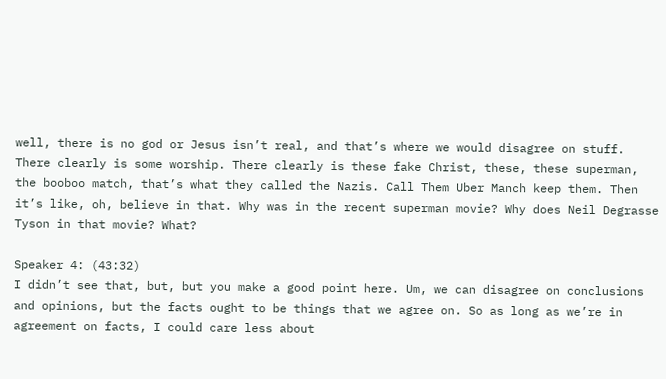well, there is no god or Jesus isn’t real, and that’s where we would disagree on stuff. There clearly is some worship. There clearly is these fake Christ, these, these superman, the booboo match, that’s what they called the Nazis. Call Them Uber Manch keep them. Then it’s like, oh, believe in that. Why was in the recent superman movie? Why does Neil Degrasse Tyson in that movie? What?

Speaker 4: (43:32)
I didn’t see that, but, but you make a good point here. Um, we can disagree on conclusions and opinions, but the facts ought to be things that we agree on. So as long as we’re in agreement on facts, I could care less about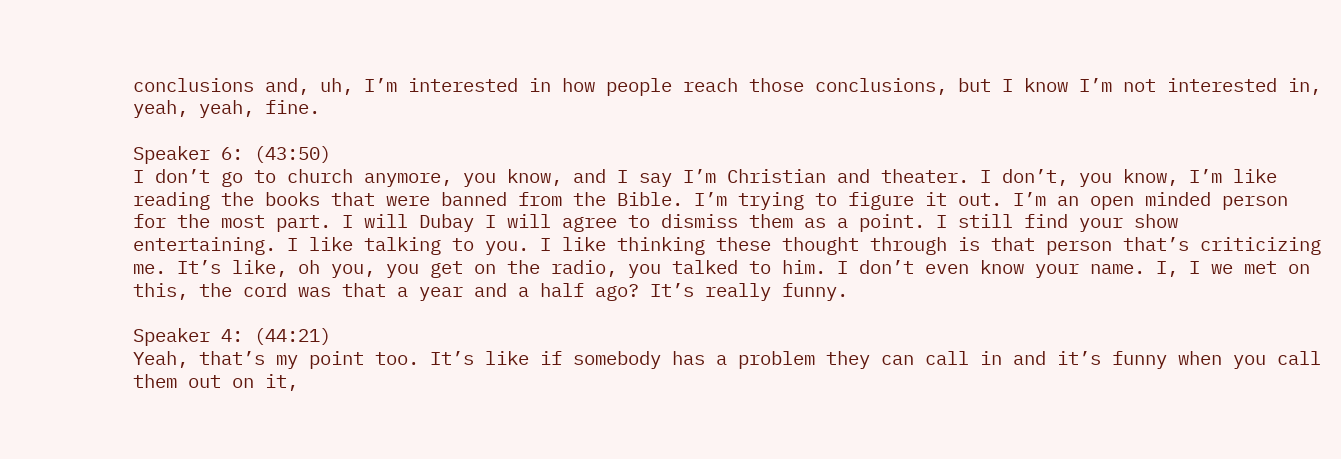conclusions and, uh, I’m interested in how people reach those conclusions, but I know I’m not interested in, yeah, yeah, fine.

Speaker 6: (43:50)
I don’t go to church anymore, you know, and I say I’m Christian and theater. I don’t, you know, I’m like reading the books that were banned from the Bible. I’m trying to figure it out. I’m an open minded person for the most part. I will Dubay I will agree to dismiss them as a point. I still find your show entertaining. I like talking to you. I like thinking these thought through is that person that’s criticizing me. It’s like, oh you, you get on the radio, you talked to him. I don’t even know your name. I, I we met on this, the cord was that a year and a half ago? It’s really funny.

Speaker 4: (44:21)
Yeah, that’s my point too. It’s like if somebody has a problem they can call in and it’s funny when you call them out on it,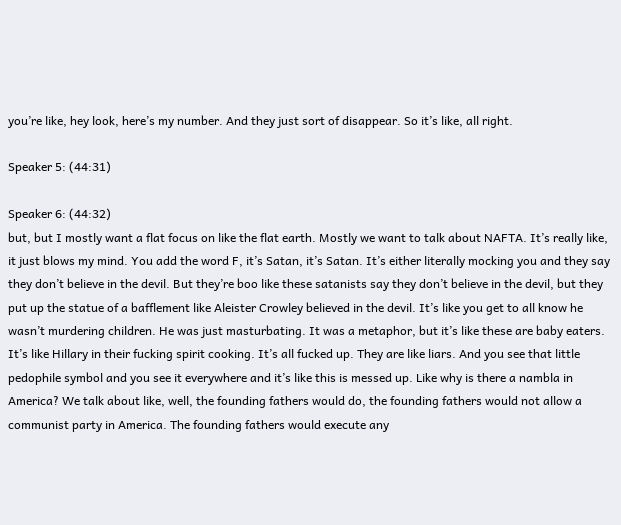you’re like, hey look, here’s my number. And they just sort of disappear. So it’s like, all right.

Speaker 5: (44:31)

Speaker 6: (44:32)
but, but I mostly want a flat focus on like the flat earth. Mostly we want to talk about NAFTA. It’s really like, it just blows my mind. You add the word F, it’s Satan, it’s Satan. It’s either literally mocking you and they say they don’t believe in the devil. But they’re boo like these satanists say they don’t believe in the devil, but they put up the statue of a bafflement like Aleister Crowley believed in the devil. It’s like you get to all know he wasn’t murdering children. He was just masturbating. It was a metaphor, but it’s like these are baby eaters. It’s like Hillary in their fucking spirit cooking. It’s all fucked up. They are like liars. And you see that little pedophile symbol and you see it everywhere and it’s like this is messed up. Like why is there a nambla in America? We talk about like, well, the founding fathers would do, the founding fathers would not allow a communist party in America. The founding fathers would execute any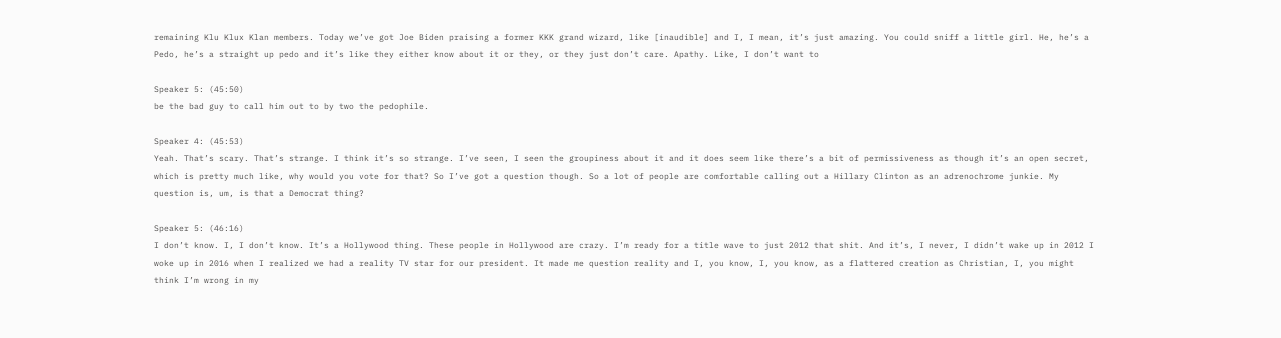remaining Klu Klux Klan members. Today we’ve got Joe Biden praising a former KKK grand wizard, like [inaudible] and I, I mean, it’s just amazing. You could sniff a little girl. He, he’s a Pedo, he’s a straight up pedo and it’s like they either know about it or they, or they just don’t care. Apathy. Like, I don’t want to

Speaker 5: (45:50)
be the bad guy to call him out to by two the pedophile.

Speaker 4: (45:53)
Yeah. That’s scary. That’s strange. I think it’s so strange. I’ve seen, I seen the groupiness about it and it does seem like there’s a bit of permissiveness as though it’s an open secret, which is pretty much like, why would you vote for that? So I’ve got a question though. So a lot of people are comfortable calling out a Hillary Clinton as an adrenochrome junkie. My question is, um, is that a Democrat thing?

Speaker 5: (46:16)
I don’t know. I, I don’t know. It’s a Hollywood thing. These people in Hollywood are crazy. I’m ready for a title wave to just 2012 that shit. And it’s, I never, I didn’t wake up in 2012 I woke up in 2016 when I realized we had a reality TV star for our president. It made me question reality and I, you know, I, you know, as a flattered creation as Christian, I, you might think I’m wrong in my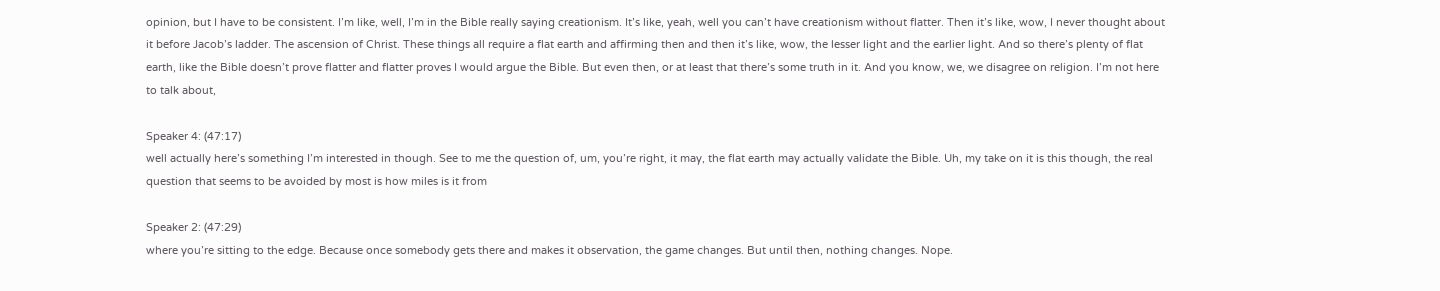opinion, but I have to be consistent. I’m like, well, I’m in the Bible really saying creationism. It’s like, yeah, well you can’t have creationism without flatter. Then it’s like, wow, I never thought about it before Jacob’s ladder. The ascension of Christ. These things all require a flat earth and affirming then and then it’s like, wow, the lesser light and the earlier light. And so there’s plenty of flat earth, like the Bible doesn’t prove flatter and flatter proves I would argue the Bible. But even then, or at least that there’s some truth in it. And you know, we, we disagree on religion. I’m not here to talk about,

Speaker 4: (47:17)
well actually here’s something I’m interested in though. See to me the question of, um, you’re right, it may, the flat earth may actually validate the Bible. Uh, my take on it is this though, the real question that seems to be avoided by most is how miles is it from

Speaker 2: (47:29)
where you’re sitting to the edge. Because once somebody gets there and makes it observation, the game changes. But until then, nothing changes. Nope.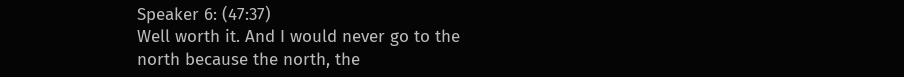Speaker 6: (47:37)
Well worth it. And I would never go to the north because the north, the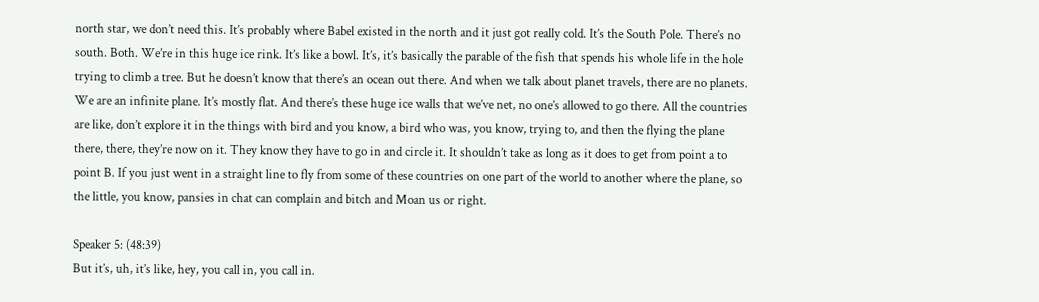north star, we don’t need this. It’s probably where Babel existed in the north and it just got really cold. It’s the South Pole. There’s no south. Both. We’re in this huge ice rink. It’s like a bowl. It’s, it’s basically the parable of the fish that spends his whole life in the hole trying to climb a tree. But he doesn’t know that there’s an ocean out there. And when we talk about planet travels, there are no planets. We are an infinite plane. It’s mostly flat. And there’s these huge ice walls that we’ve net, no one’s allowed to go there. All the countries are like, don’t explore it in the things with bird and you know, a bird who was, you know, trying to, and then the flying the plane there, there, they’re now on it. They know they have to go in and circle it. It shouldn’t take as long as it does to get from point a to point B. If you just went in a straight line to fly from some of these countries on one part of the world to another where the plane, so the little, you know, pansies in chat can complain and bitch and Moan us or right.

Speaker 5: (48:39)
But it’s, uh, it’s like, hey, you call in, you call in.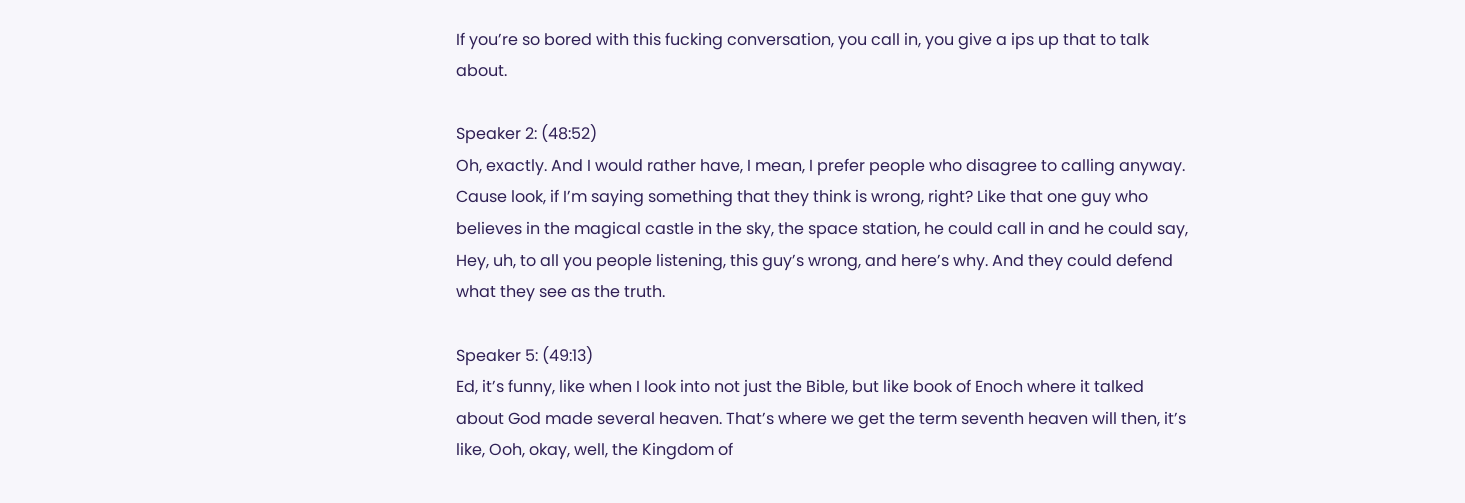If you’re so bored with this fucking conversation, you call in, you give a ips up that to talk about.

Speaker 2: (48:52)
Oh, exactly. And I would rather have, I mean, I prefer people who disagree to calling anyway. Cause look, if I’m saying something that they think is wrong, right? Like that one guy who believes in the magical castle in the sky, the space station, he could call in and he could say, Hey, uh, to all you people listening, this guy’s wrong, and here’s why. And they could defend what they see as the truth.

Speaker 5: (49:13)
Ed, it’s funny, like when I look into not just the Bible, but like book of Enoch where it talked about God made several heaven. That’s where we get the term seventh heaven will then, it’s like, Ooh, okay, well, the Kingdom of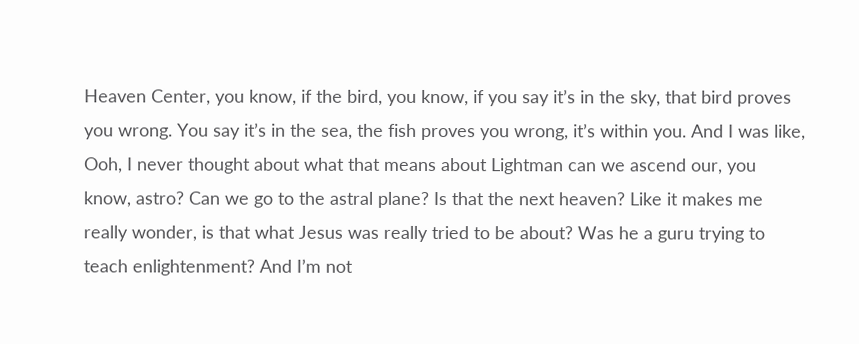Heaven Center, you know, if the bird, you know, if you say it’s in the sky, that bird proves you wrong. You say it’s in the sea, the fish proves you wrong, it’s within you. And I was like, Ooh, I never thought about what that means about Lightman can we ascend our, you know, astro? Can we go to the astral plane? Is that the next heaven? Like it makes me really wonder, is that what Jesus was really tried to be about? Was he a guru trying to teach enlightenment? And I’m not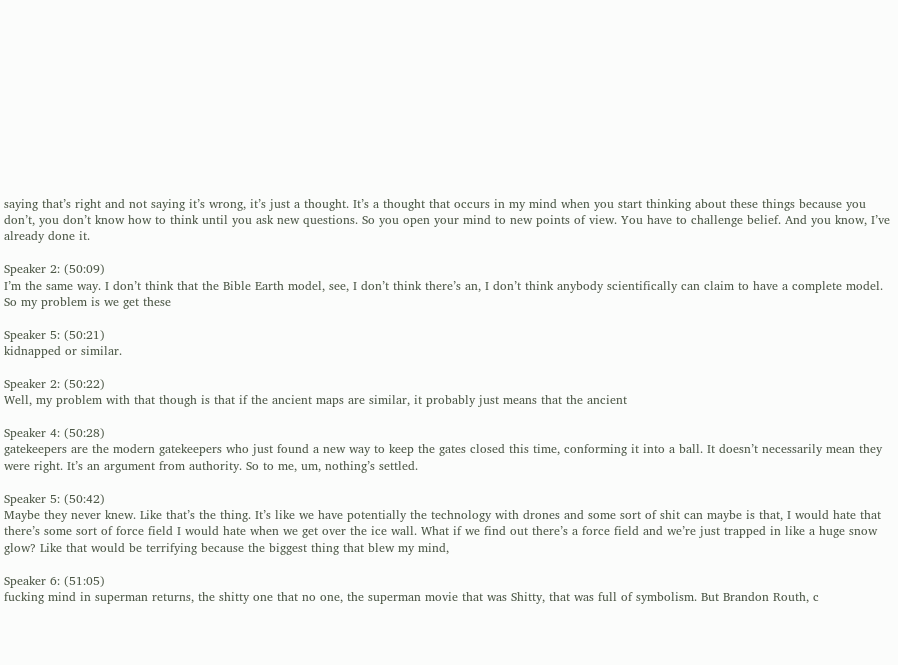saying that’s right and not saying it’s wrong, it’s just a thought. It’s a thought that occurs in my mind when you start thinking about these things because you don’t, you don’t know how to think until you ask new questions. So you open your mind to new points of view. You have to challenge belief. And you know, I’ve already done it.

Speaker 2: (50:09)
I’m the same way. I don’t think that the Bible Earth model, see, I don’t think there’s an, I don’t think anybody scientifically can claim to have a complete model. So my problem is we get these

Speaker 5: (50:21)
kidnapped or similar.

Speaker 2: (50:22)
Well, my problem with that though is that if the ancient maps are similar, it probably just means that the ancient

Speaker 4: (50:28)
gatekeepers are the modern gatekeepers who just found a new way to keep the gates closed this time, conforming it into a ball. It doesn’t necessarily mean they were right. It’s an argument from authority. So to me, um, nothing’s settled.

Speaker 5: (50:42)
Maybe they never knew. Like that’s the thing. It’s like we have potentially the technology with drones and some sort of shit can maybe is that, I would hate that there’s some sort of force field I would hate when we get over the ice wall. What if we find out there’s a force field and we’re just trapped in like a huge snow glow? Like that would be terrifying because the biggest thing that blew my mind,

Speaker 6: (51:05)
fucking mind in superman returns, the shitty one that no one, the superman movie that was Shitty, that was full of symbolism. But Brandon Routh, c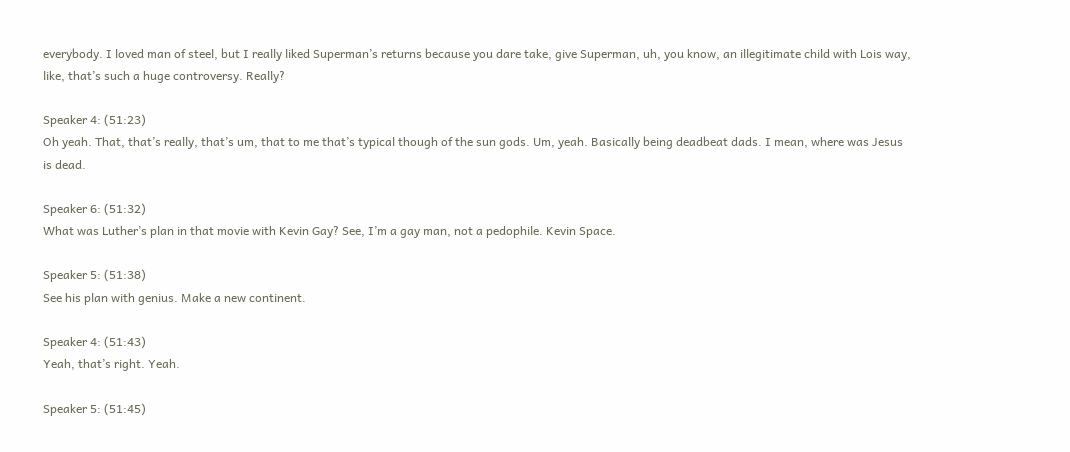everybody. I loved man of steel, but I really liked Superman’s returns because you dare take, give Superman, uh, you know, an illegitimate child with Lois way, like, that’s such a huge controversy. Really?

Speaker 4: (51:23)
Oh yeah. That, that’s really, that’s um, that to me that’s typical though of the sun gods. Um, yeah. Basically being deadbeat dads. I mean, where was Jesus is dead.

Speaker 6: (51:32)
What was Luther’s plan in that movie with Kevin Gay? See, I’m a gay man, not a pedophile. Kevin Space.

Speaker 5: (51:38)
See his plan with genius. Make a new continent.

Speaker 4: (51:43)
Yeah, that’s right. Yeah.

Speaker 5: (51:45)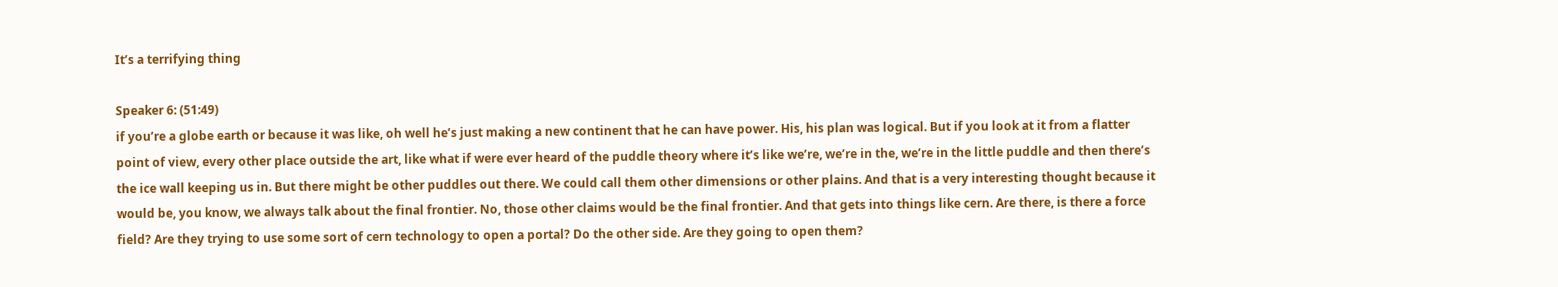It’s a terrifying thing

Speaker 6: (51:49)
if you’re a globe earth or because it was like, oh well he’s just making a new continent that he can have power. His, his plan was logical. But if you look at it from a flatter point of view, every other place outside the art, like what if were ever heard of the puddle theory where it’s like we’re, we’re in the, we’re in the little puddle and then there’s the ice wall keeping us in. But there might be other puddles out there. We could call them other dimensions or other plains. And that is a very interesting thought because it would be, you know, we always talk about the final frontier. No, those other claims would be the final frontier. And that gets into things like cern. Are there, is there a force field? Are they trying to use some sort of cern technology to open a portal? Do the other side. Are they going to open them?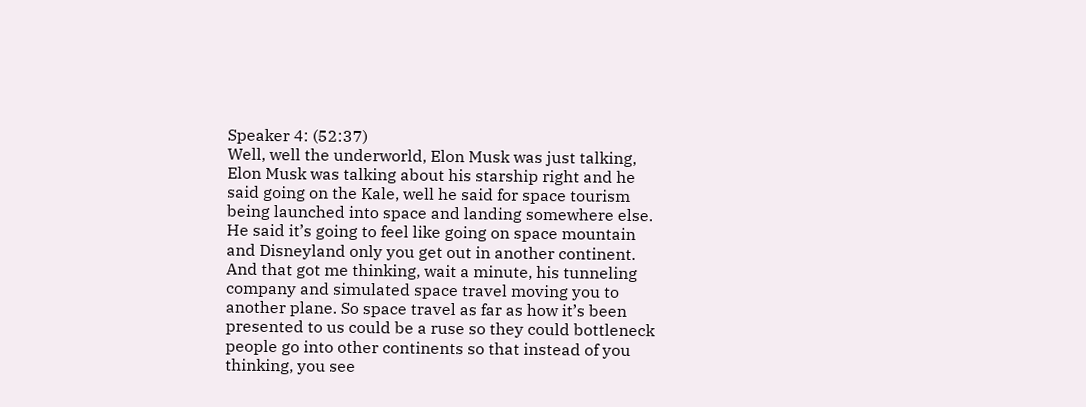Speaker 4: (52:37)
Well, well the underworld, Elon Musk was just talking, Elon Musk was talking about his starship right and he said going on the Kale, well he said for space tourism being launched into space and landing somewhere else. He said it’s going to feel like going on space mountain and Disneyland only you get out in another continent. And that got me thinking, wait a minute, his tunneling company and simulated space travel moving you to another plane. So space travel as far as how it’s been presented to us could be a ruse so they could bottleneck people go into other continents so that instead of you thinking, you see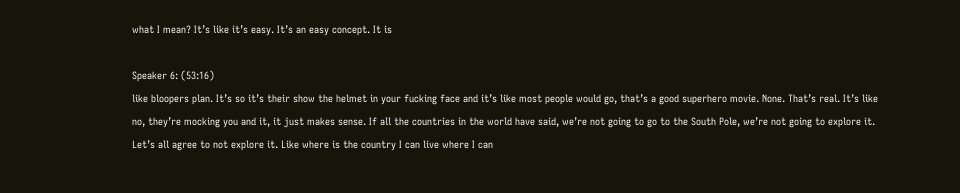what I mean? It’s like it’s easy. It’s an easy concept. It is

Speaker 6: (53:16)
like bloopers plan. It’s so it’s their show the helmet in your fucking face and it’s like most people would go, that’s a good superhero movie. None. That’s real. It’s like no, they’re mocking you and it, it just makes sense. If all the countries in the world have said, we’re not going to go to the South Pole, we’re not going to explore it. Let’s all agree to not explore it. Like where is the country I can live where I can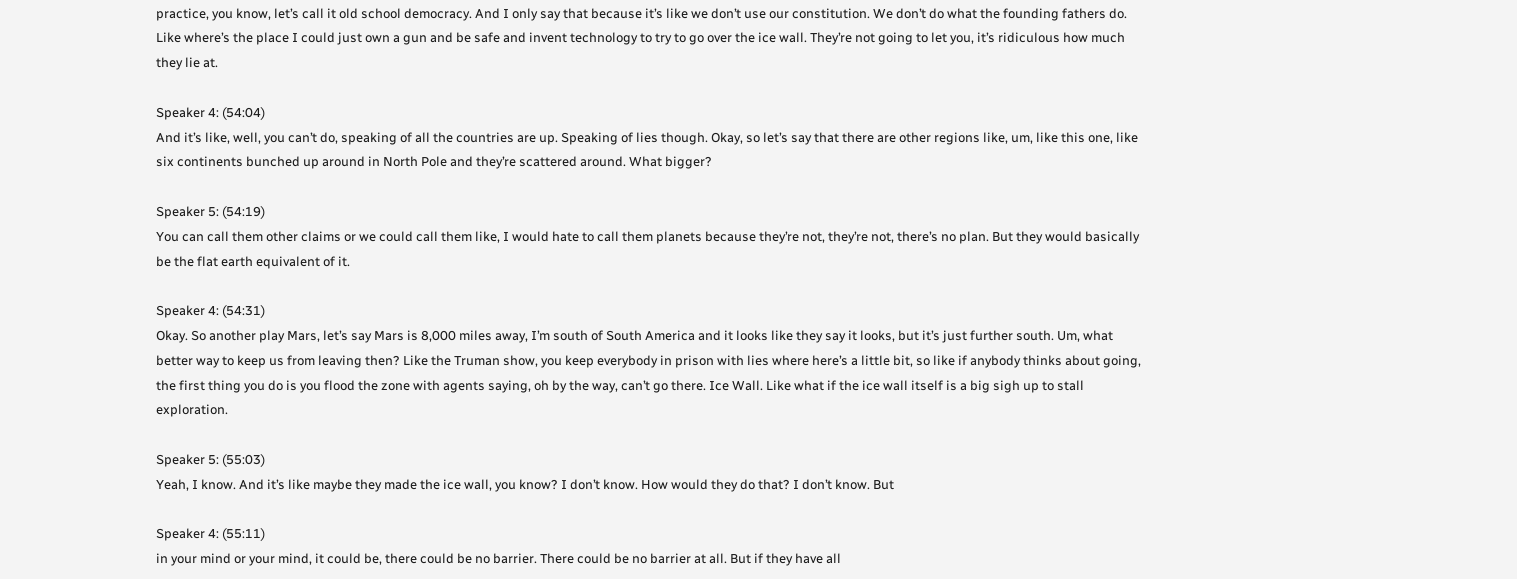practice, you know, let’s call it old school democracy. And I only say that because it’s like we don’t use our constitution. We don’t do what the founding fathers do. Like where’s the place I could just own a gun and be safe and invent technology to try to go over the ice wall. They’re not going to let you, it’s ridiculous how much they lie at.

Speaker 4: (54:04)
And it’s like, well, you can’t do, speaking of all the countries are up. Speaking of lies though. Okay, so let’s say that there are other regions like, um, like this one, like six continents bunched up around in North Pole and they’re scattered around. What bigger?

Speaker 5: (54:19)
You can call them other claims or we could call them like, I would hate to call them planets because they’re not, they’re not, there’s no plan. But they would basically be the flat earth equivalent of it.

Speaker 4: (54:31)
Okay. So another play Mars, let’s say Mars is 8,000 miles away, I’m south of South America and it looks like they say it looks, but it’s just further south. Um, what better way to keep us from leaving then? Like the Truman show, you keep everybody in prison with lies where here’s a little bit, so like if anybody thinks about going, the first thing you do is you flood the zone with agents saying, oh by the way, can’t go there. Ice Wall. Like what if the ice wall itself is a big sigh up to stall exploration.

Speaker 5: (55:03)
Yeah, I know. And it’s like maybe they made the ice wall, you know? I don’t know. How would they do that? I don’t know. But

Speaker 4: (55:11)
in your mind or your mind, it could be, there could be no barrier. There could be no barrier at all. But if they have all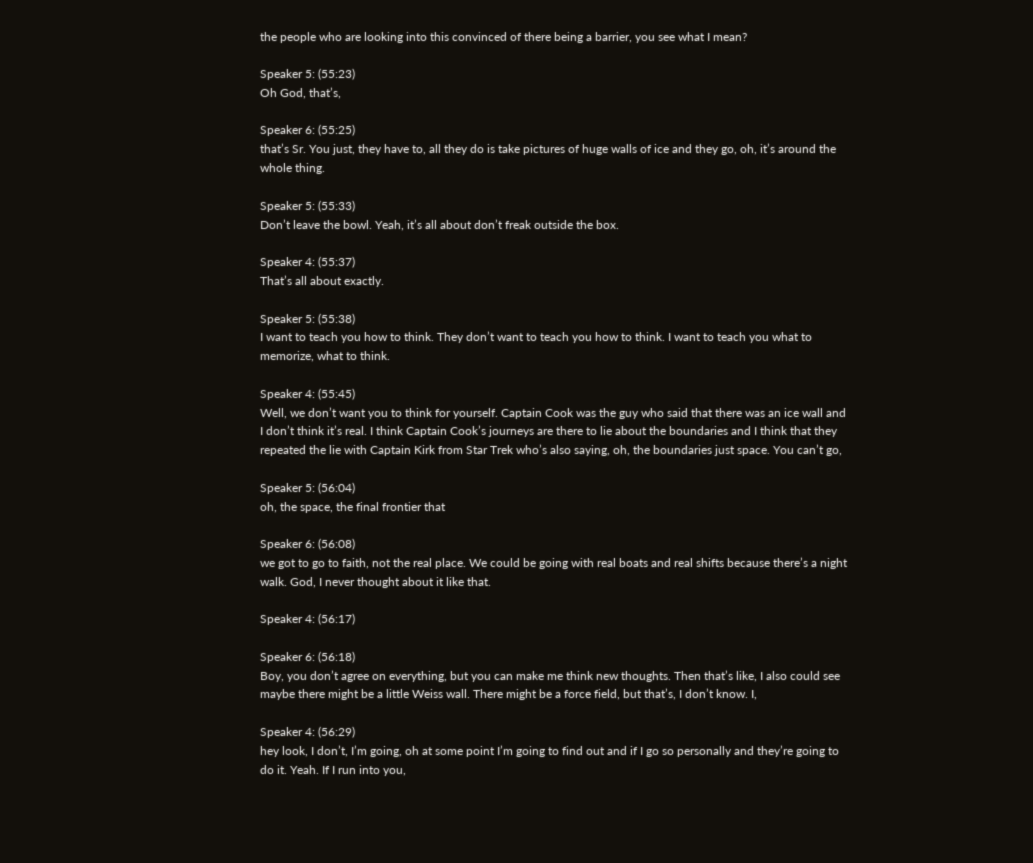the people who are looking into this convinced of there being a barrier, you see what I mean?

Speaker 5: (55:23)
Oh God, that’s,

Speaker 6: (55:25)
that’s Sr. You just, they have to, all they do is take pictures of huge walls of ice and they go, oh, it’s around the whole thing.

Speaker 5: (55:33)
Don’t leave the bowl. Yeah, it’s all about don’t freak outside the box.

Speaker 4: (55:37)
That’s all about exactly.

Speaker 5: (55:38)
I want to teach you how to think. They don’t want to teach you how to think. I want to teach you what to memorize, what to think.

Speaker 4: (55:45)
Well, we don’t want you to think for yourself. Captain Cook was the guy who said that there was an ice wall and I don’t think it’s real. I think Captain Cook’s journeys are there to lie about the boundaries and I think that they repeated the lie with Captain Kirk from Star Trek who’s also saying, oh, the boundaries just space. You can’t go,

Speaker 5: (56:04)
oh, the space, the final frontier that

Speaker 6: (56:08)
we got to go to faith, not the real place. We could be going with real boats and real shifts because there’s a night walk. God, I never thought about it like that.

Speaker 4: (56:17)

Speaker 6: (56:18)
Boy, you don’t agree on everything, but you can make me think new thoughts. Then that’s like, I also could see maybe there might be a little Weiss wall. There might be a force field, but that’s, I don’t know. I,

Speaker 4: (56:29)
hey look, I don’t, I’m going, oh at some point I’m going to find out and if I go so personally and they’re going to do it. Yeah. If I run into you,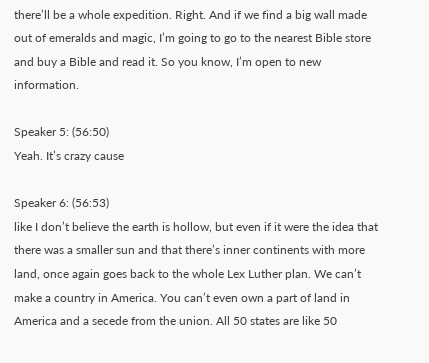there’ll be a whole expedition. Right. And if we find a big wall made out of emeralds and magic, I’m going to go to the nearest Bible store and buy a Bible and read it. So you know, I’m open to new information.

Speaker 5: (56:50)
Yeah. It’s crazy cause

Speaker 6: (56:53)
like I don’t believe the earth is hollow, but even if it were the idea that there was a smaller sun and that there’s inner continents with more land, once again goes back to the whole Lex Luther plan. We can’t make a country in America. You can’t even own a part of land in America and a secede from the union. All 50 states are like 50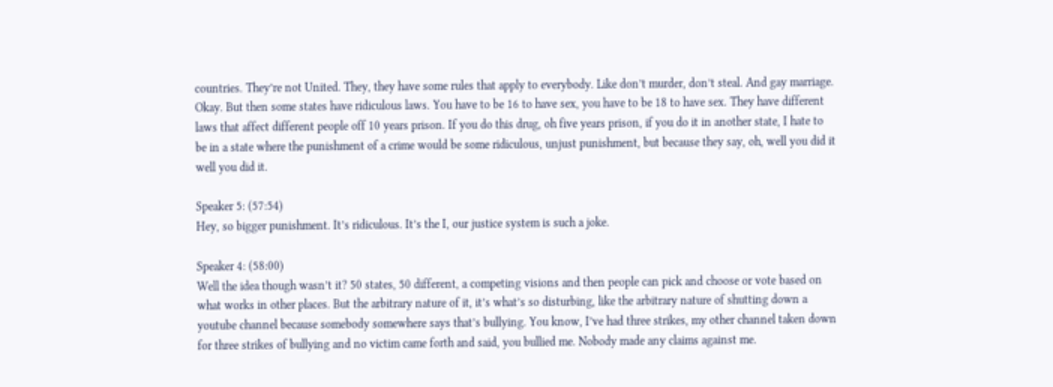countries. They’re not United. They, they have some rules that apply to everybody. Like don’t murder, don’t steal. And gay marriage. Okay. But then some states have ridiculous laws. You have to be 16 to have sex, you have to be 18 to have sex. They have different laws that affect different people off 10 years prison. If you do this drug, oh five years prison, if you do it in another state, I hate to be in a state where the punishment of a crime would be some ridiculous, unjust punishment, but because they say, oh, well you did it well you did it.

Speaker 5: (57:54)
Hey, so bigger punishment. It’s ridiculous. It’s the I, our justice system is such a joke.

Speaker 4: (58:00)
Well the idea though wasn’t it? 50 states, 50 different, a competing visions and then people can pick and choose or vote based on what works in other places. But the arbitrary nature of it, it’s what’s so disturbing, like the arbitrary nature of shutting down a youtube channel because somebody somewhere says that’s bullying. You know, I’ve had three strikes, my other channel taken down for three strikes of bullying and no victim came forth and said, you bullied me. Nobody made any claims against me.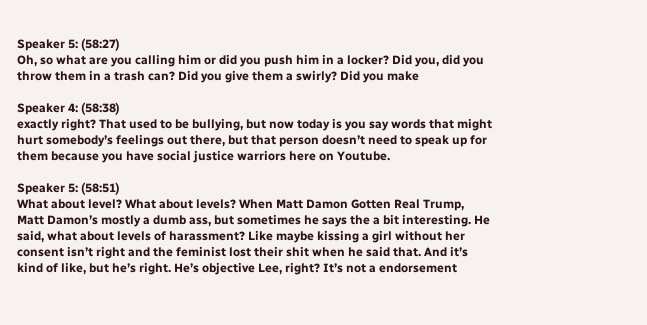Speaker 5: (58:27)
Oh, so what are you calling him or did you push him in a locker? Did you, did you throw them in a trash can? Did you give them a swirly? Did you make

Speaker 4: (58:38)
exactly right? That used to be bullying, but now today is you say words that might hurt somebody’s feelings out there, but that person doesn’t need to speak up for them because you have social justice warriors here on Youtube.

Speaker 5: (58:51)
What about level? What about levels? When Matt Damon Gotten Real Trump, Matt Damon’s mostly a dumb ass, but sometimes he says the a bit interesting. He said, what about levels of harassment? Like maybe kissing a girl without her consent isn’t right and the feminist lost their shit when he said that. And it’s kind of like, but he’s right. He’s objective Lee, right? It’s not a endorsement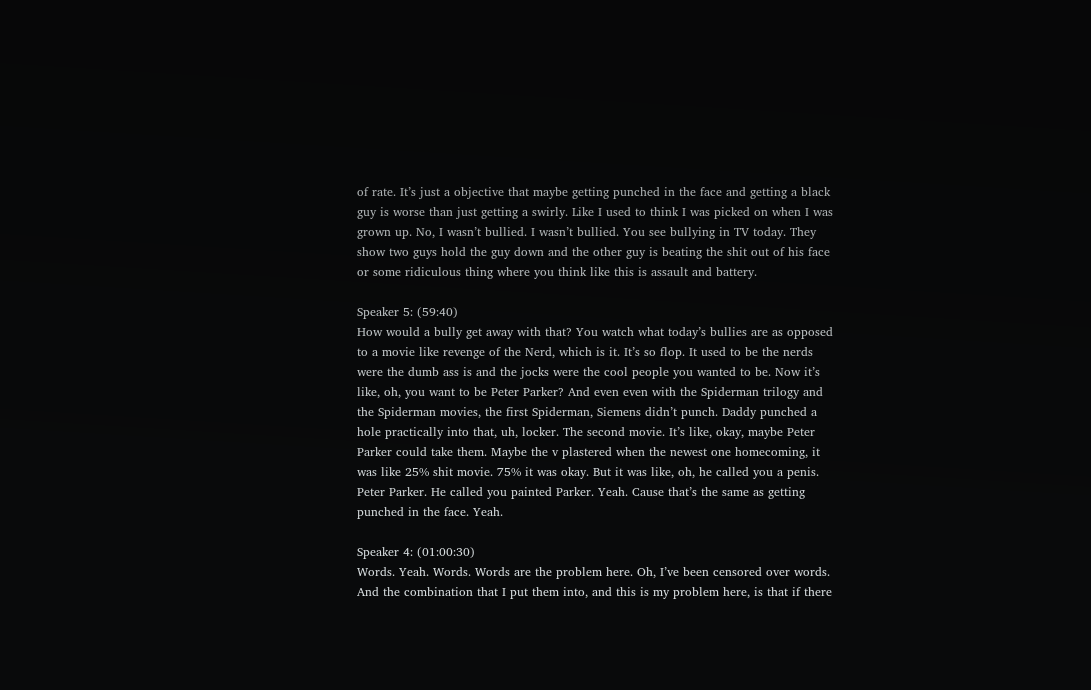of rate. It’s just a objective that maybe getting punched in the face and getting a black guy is worse than just getting a swirly. Like I used to think I was picked on when I was grown up. No, I wasn’t bullied. I wasn’t bullied. You see bullying in TV today. They show two guys hold the guy down and the other guy is beating the shit out of his face or some ridiculous thing where you think like this is assault and battery.

Speaker 5: (59:40)
How would a bully get away with that? You watch what today’s bullies are as opposed to a movie like revenge of the Nerd, which is it. It’s so flop. It used to be the nerds were the dumb ass is and the jocks were the cool people you wanted to be. Now it’s like, oh, you want to be Peter Parker? And even even with the Spiderman trilogy and the Spiderman movies, the first Spiderman, Siemens didn’t punch. Daddy punched a hole practically into that, uh, locker. The second movie. It’s like, okay, maybe Peter Parker could take them. Maybe the v plastered when the newest one homecoming, it was like 25% shit movie. 75% it was okay. But it was like, oh, he called you a penis. Peter Parker. He called you painted Parker. Yeah. Cause that’s the same as getting punched in the face. Yeah.

Speaker 4: (01:00:30)
Words. Yeah. Words. Words are the problem here. Oh, I’ve been censored over words. And the combination that I put them into, and this is my problem here, is that if there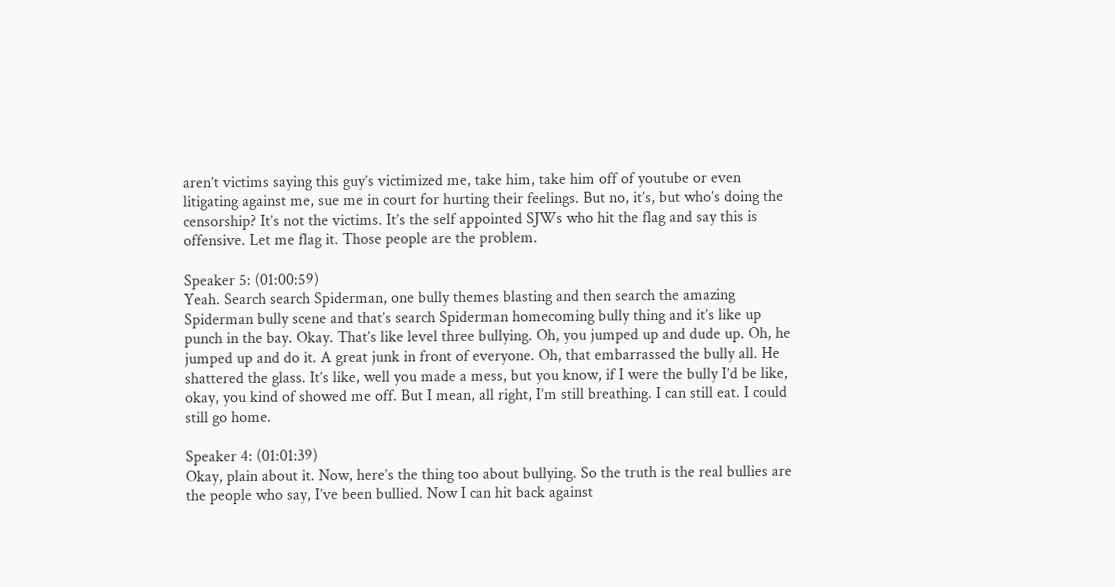aren’t victims saying this guy’s victimized me, take him, take him off of youtube or even litigating against me, sue me in court for hurting their feelings. But no, it’s, but who’s doing the censorship? It’s not the victims. It’s the self appointed SJWs who hit the flag and say this is offensive. Let me flag it. Those people are the problem.

Speaker 5: (01:00:59)
Yeah. Search search Spiderman, one bully themes blasting and then search the amazing Spiderman bully scene and that’s search Spiderman homecoming bully thing and it’s like up punch in the bay. Okay. That’s like level three bullying. Oh, you jumped up and dude up. Oh, he jumped up and do it. A great junk in front of everyone. Oh, that embarrassed the bully all. He shattered the glass. It’s like, well you made a mess, but you know, if I were the bully I’d be like, okay, you kind of showed me off. But I mean, all right, I’m still breathing. I can still eat. I could still go home.

Speaker 4: (01:01:39)
Okay, plain about it. Now, here’s the thing too about bullying. So the truth is the real bullies are the people who say, I’ve been bullied. Now I can hit back against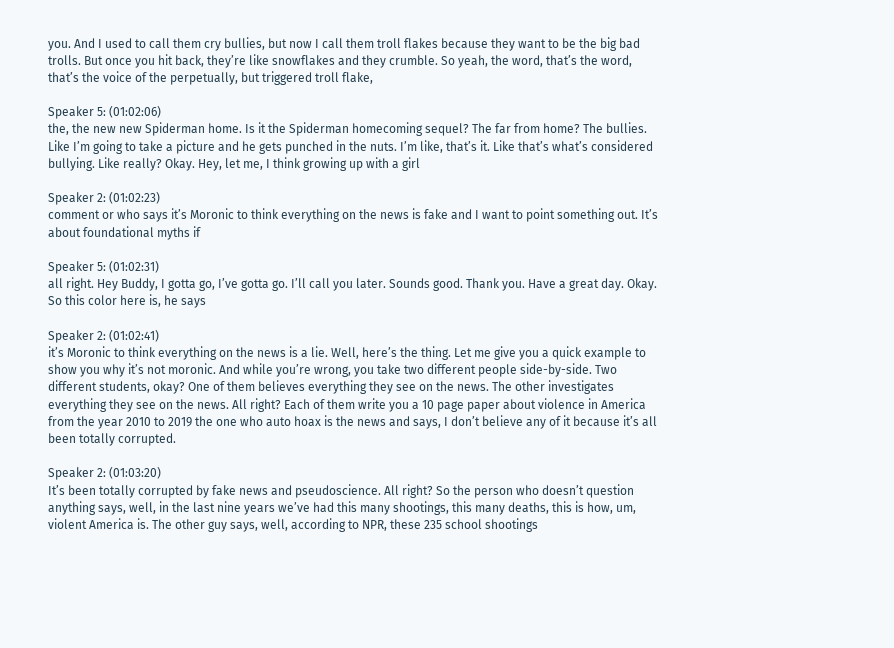you. And I used to call them cry bullies, but now I call them troll flakes because they want to be the big bad trolls. But once you hit back, they’re like snowflakes and they crumble. So yeah, the word, that’s the word, that’s the voice of the perpetually, but triggered troll flake,

Speaker 5: (01:02:06)
the, the new new Spiderman home. Is it the Spiderman homecoming sequel? The far from home? The bullies. Like I’m going to take a picture and he gets punched in the nuts. I’m like, that’s it. Like that’s what’s considered bullying. Like really? Okay. Hey, let me, I think growing up with a girl

Speaker 2: (01:02:23)
comment or who says it’s Moronic to think everything on the news is fake and I want to point something out. It’s about foundational myths if

Speaker 5: (01:02:31)
all right. Hey Buddy, I gotta go, I’ve gotta go. I’ll call you later. Sounds good. Thank you. Have a great day. Okay. So this color here is, he says

Speaker 2: (01:02:41)
it’s Moronic to think everything on the news is a lie. Well, here’s the thing. Let me give you a quick example to show you why it’s not moronic. And while you’re wrong, you take two different people side-by-side. Two different students, okay? One of them believes everything they see on the news. The other investigates everything they see on the news. All right? Each of them write you a 10 page paper about violence in America from the year 2010 to 2019 the one who auto hoax is the news and says, I don’t believe any of it because it’s all been totally corrupted.

Speaker 2: (01:03:20)
It’s been totally corrupted by fake news and pseudoscience. All right? So the person who doesn’t question anything says, well, in the last nine years we’ve had this many shootings, this many deaths, this is how, um, violent America is. The other guy says, well, according to NPR, these 235 school shootings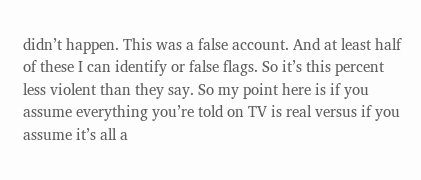didn’t happen. This was a false account. And at least half of these I can identify or false flags. So it’s this percent less violent than they say. So my point here is if you assume everything you’re told on TV is real versus if you assume it’s all a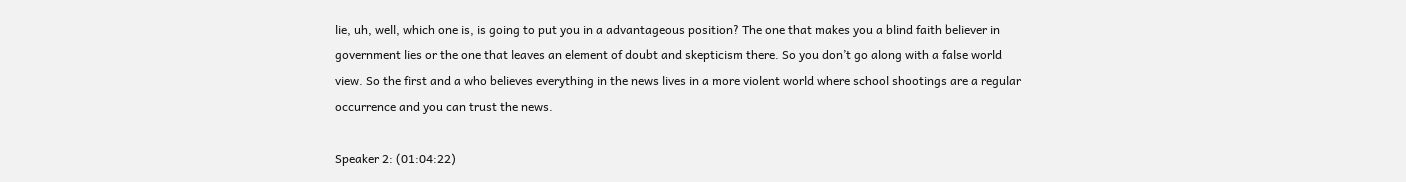lie, uh, well, which one is, is going to put you in a advantageous position? The one that makes you a blind faith believer in government lies or the one that leaves an element of doubt and skepticism there. So you don’t go along with a false world view. So the first and a who believes everything in the news lives in a more violent world where school shootings are a regular occurrence and you can trust the news.

Speaker 2: (01:04:22)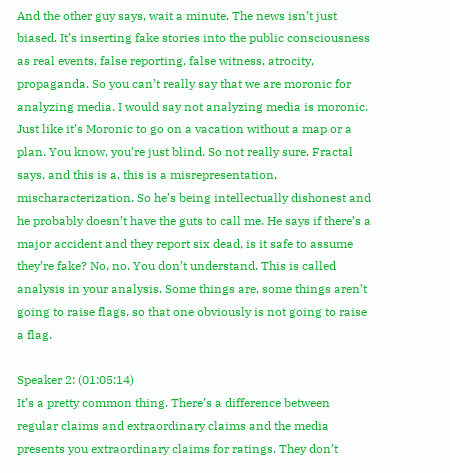And the other guy says, wait a minute. The news isn’t just biased. It’s inserting fake stories into the public consciousness as real events, false reporting, false witness, atrocity, propaganda. So you can’t really say that we are moronic for analyzing media. I would say not analyzing media is moronic. Just like it’s Moronic to go on a vacation without a map or a plan. You know, you’re just blind. So not really sure. Fractal says, and this is a, this is a misrepresentation, mischaracterization. So he’s being intellectually dishonest and he probably doesn’t have the guts to call me. He says if there’s a major accident and they report six dead, is it safe to assume they’re fake? No, no. You don’t understand. This is called analysis in your analysis. Some things are, some things aren’t going to raise flags, so that one obviously is not going to raise a flag.

Speaker 2: (01:05:14)
It’s a pretty common thing. There’s a difference between regular claims and extraordinary claims and the media presents you extraordinary claims for ratings. They don’t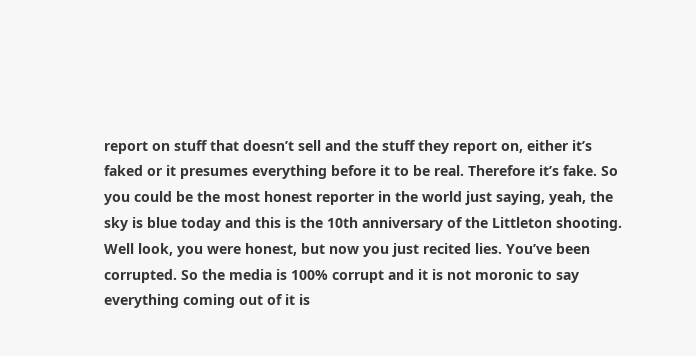report on stuff that doesn’t sell and the stuff they report on, either it’s faked or it presumes everything before it to be real. Therefore it’s fake. So you could be the most honest reporter in the world just saying, yeah, the sky is blue today and this is the 10th anniversary of the Littleton shooting. Well look, you were honest, but now you just recited lies. You’ve been corrupted. So the media is 100% corrupt and it is not moronic to say everything coming out of it is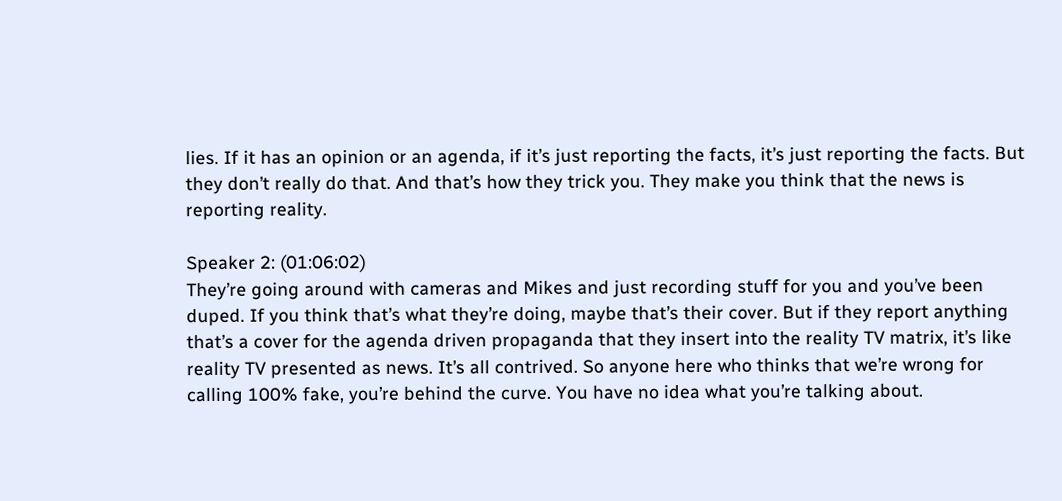lies. If it has an opinion or an agenda, if it’s just reporting the facts, it’s just reporting the facts. But they don’t really do that. And that’s how they trick you. They make you think that the news is reporting reality.

Speaker 2: (01:06:02)
They’re going around with cameras and Mikes and just recording stuff for you and you’ve been duped. If you think that’s what they’re doing, maybe that’s their cover. But if they report anything that’s a cover for the agenda driven propaganda that they insert into the reality TV matrix, it’s like reality TV presented as news. It’s all contrived. So anyone here who thinks that we’re wrong for calling 100% fake, you’re behind the curve. You have no idea what you’re talking about.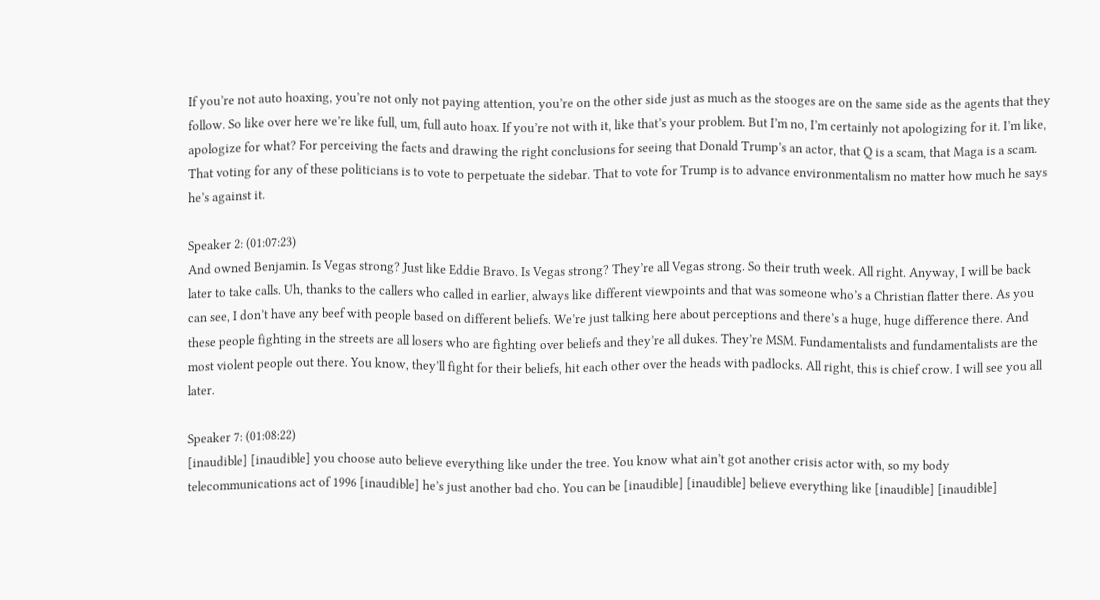If you’re not auto hoaxing, you’re not only not paying attention, you’re on the other side just as much as the stooges are on the same side as the agents that they follow. So like over here we’re like full, um, full auto hoax. If you’re not with it, like that’s your problem. But I’m no, I’m certainly not apologizing for it. I’m like, apologize for what? For perceiving the facts and drawing the right conclusions for seeing that Donald Trump’s an actor, that Q is a scam, that Maga is a scam. That voting for any of these politicians is to vote to perpetuate the sidebar. That to vote for Trump is to advance environmentalism no matter how much he says he’s against it.

Speaker 2: (01:07:23)
And owned Benjamin. Is Vegas strong? Just like Eddie Bravo. Is Vegas strong? They’re all Vegas strong. So their truth week. All right. Anyway, I will be back later to take calls. Uh, thanks to the callers who called in earlier, always like different viewpoints and that was someone who’s a Christian flatter there. As you can see, I don’t have any beef with people based on different beliefs. We’re just talking here about perceptions and there’s a huge, huge difference there. And these people fighting in the streets are all losers who are fighting over beliefs and they’re all dukes. They’re MSM. Fundamentalists and fundamentalists are the most violent people out there. You know, they’ll fight for their beliefs, hit each other over the heads with padlocks. All right, this is chief crow. I will see you all later.

Speaker 7: (01:08:22)
[inaudible] [inaudible] you choose auto believe everything like under the tree. You know what ain’t got another crisis actor with, so my body telecommunications act of 1996 [inaudible] he’s just another bad cho. You can be [inaudible] [inaudible] believe everything like [inaudible] [inaudible]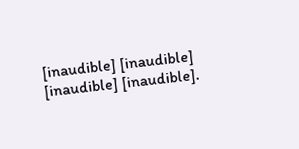[inaudible] [inaudible] [inaudible] [inaudible].